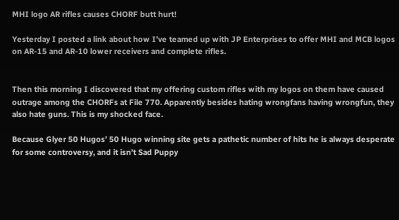MHI logo AR rifles causes CHORF butt hurt!

Yesterday I posted a link about how I’ve teamed up with JP Enterprises to offer MHI and MCB logos on AR-15 and AR-10 lower receivers and complete rifles.


Then this morning I discovered that my offering custom rifles with my logos on them have caused outrage among the CHORFs at File 770. Apparently besides hating wrongfans having wrongfun, they also hate guns. This is my shocked face.

Because Glyer 50 Hugos’ 50 Hugo winning site gets a pathetic number of hits he is always desperate for some controversy, and it isn’t Sad Puppy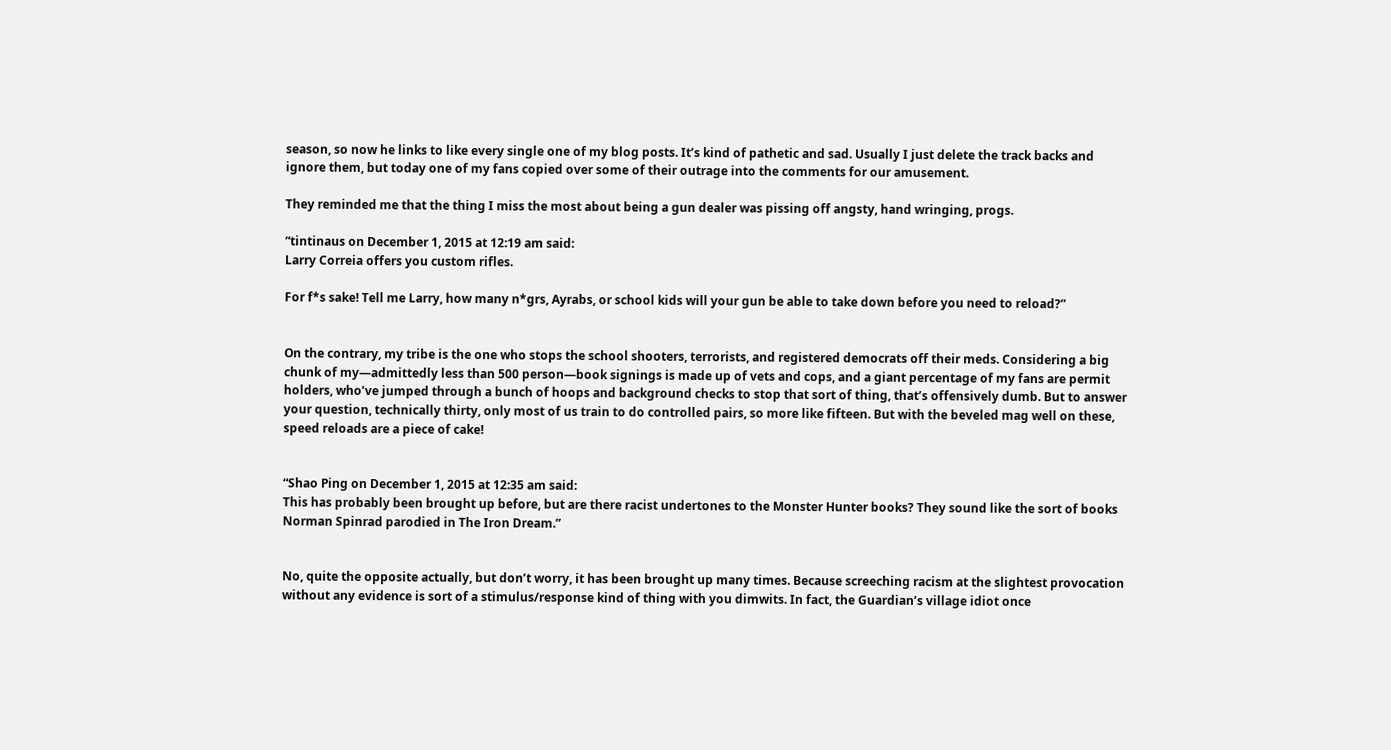season, so now he links to like every single one of my blog posts. It’s kind of pathetic and sad. Usually I just delete the track backs and ignore them, but today one of my fans copied over some of their outrage into the comments for our amusement.

They reminded me that the thing I miss the most about being a gun dealer was pissing off angsty, hand wringing, progs.

“tintinaus on December 1, 2015 at 12:19 am said:
Larry Correia offers you custom rifles.

For f*s sake! Tell me Larry, how many n*grs, Ayrabs, or school kids will your gun be able to take down before you need to reload?”


On the contrary, my tribe is the one who stops the school shooters, terrorists, and registered democrats off their meds. Considering a big chunk of my—admittedly less than 500 person—book signings is made up of vets and cops, and a giant percentage of my fans are permit holders, who’ve jumped through a bunch of hoops and background checks to stop that sort of thing, that’s offensively dumb. But to answer your question, technically thirty, only most of us train to do controlled pairs, so more like fifteen. But with the beveled mag well on these, speed reloads are a piece of cake!


“Shao Ping on December 1, 2015 at 12:35 am said:
This has probably been brought up before, but are there racist undertones to the Monster Hunter books? They sound like the sort of books Norman Spinrad parodied in The Iron Dream.”


No, quite the opposite actually, but don’t worry, it has been brought up many times. Because screeching racism at the slightest provocation without any evidence is sort of a stimulus/response kind of thing with you dimwits. In fact, the Guardian’s village idiot once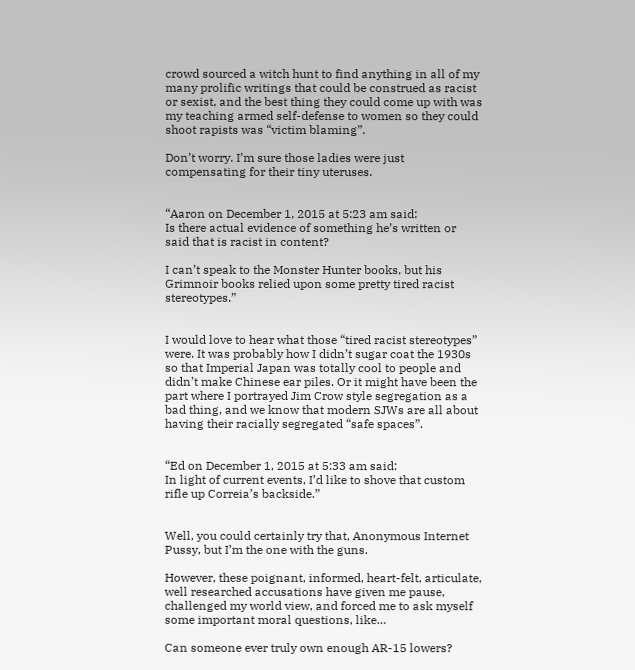crowd sourced a witch hunt to find anything in all of my many prolific writings that could be construed as racist or sexist, and the best thing they could come up with was my teaching armed self-defense to women so they could shoot rapists was “victim blaming”.

Don’t worry. I’m sure those ladies were just compensating for their tiny uteruses.


“Aaron on December 1, 2015 at 5:23 am said:
Is there actual evidence of something he’s written or said that is racist in content?

I can’t speak to the Monster Hunter books, but his Grimnoir books relied upon some pretty tired racist stereotypes.”


I would love to hear what those “tired racist stereotypes” were. It was probably how I didn’t sugar coat the 1930s so that Imperial Japan was totally cool to people and didn’t make Chinese ear piles. Or it might have been the part where I portrayed Jim Crow style segregation as a bad thing, and we know that modern SJWs are all about having their racially segregated “safe spaces”.


“Ed on December 1, 2015 at 5:33 am said:
In light of current events, I’d like to shove that custom rifle up Correia’s backside.”


Well, you could certainly try that, Anonymous Internet Pussy, but I’m the one with the guns.

However, these poignant, informed, heart-felt, articulate, well researched accusations have given me pause, challenged my world view, and forced me to ask myself some important moral questions, like…

Can someone ever truly own enough AR-15 lowers?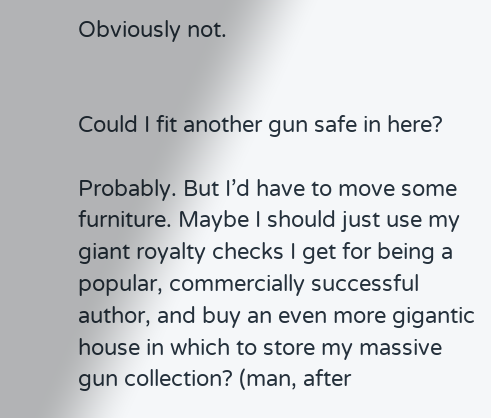Obviously not.


Could I fit another gun safe in here?

Probably. But I’d have to move some furniture. Maybe I should just use my giant royalty checks I get for being a popular, commercially successful author, and buy an even more gigantic house in which to store my massive gun collection? (man, after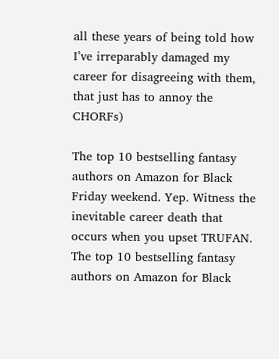all these years of being told how I’ve irreparably damaged my career for disagreeing with them, that just has to annoy the CHORFs)

The top 10 bestselling fantasy authors on Amazon for Black Friday weekend. Yep. Witness the inevitable career death that occurs when you upset TRUFAN.
The top 10 bestselling fantasy authors on Amazon for Black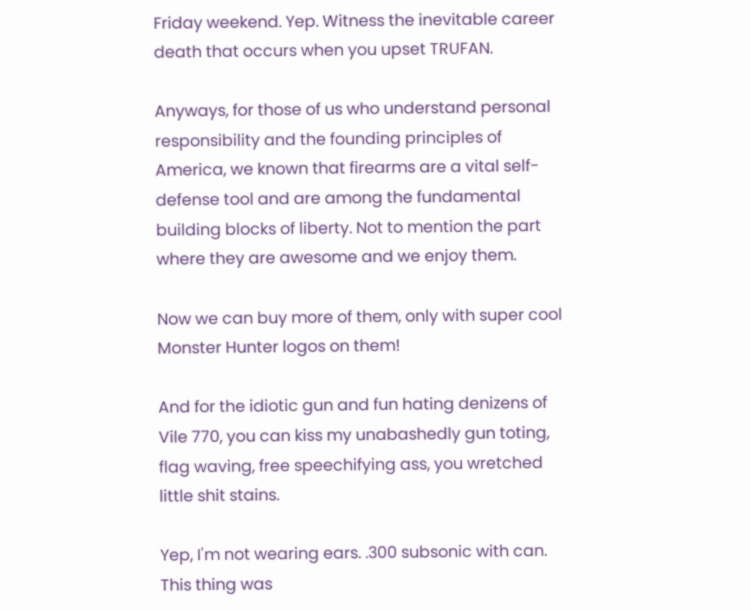Friday weekend. Yep. Witness the inevitable career death that occurs when you upset TRUFAN.

Anyways, for those of us who understand personal responsibility and the founding principles of America, we known that firearms are a vital self-defense tool and are among the fundamental building blocks of liberty. Not to mention the part where they are awesome and we enjoy them.

Now we can buy more of them, only with super cool Monster Hunter logos on them!

And for the idiotic gun and fun hating denizens of Vile 770, you can kiss my unabashedly gun toting, flag waving, free speechifying ass, you wretched little shit stains.

Yep, I'm not wearing ears. .300 subsonic with can. This thing was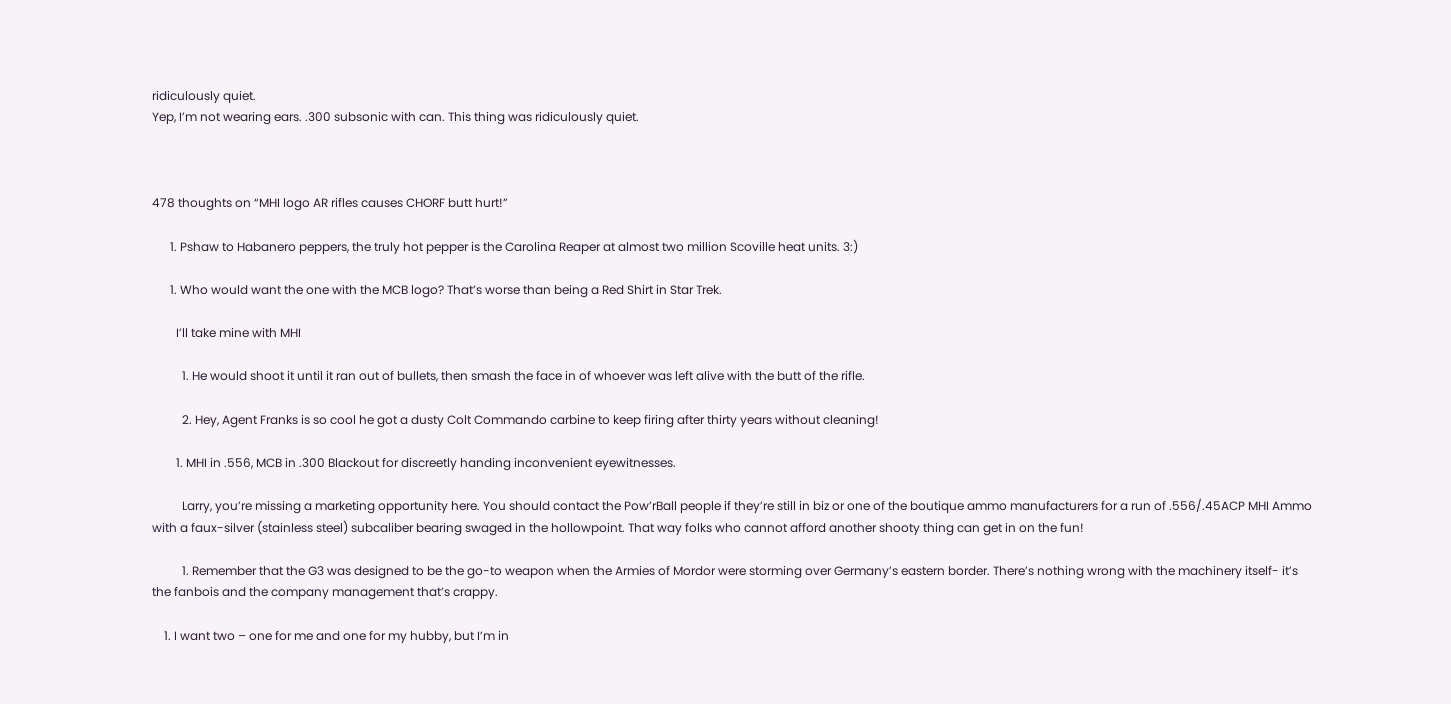ridiculously quiet.
Yep, I’m not wearing ears. .300 subsonic with can. This thing was ridiculously quiet.



478 thoughts on “MHI logo AR rifles causes CHORF butt hurt!”

      1. Pshaw to Habanero peppers, the truly hot pepper is the Carolina Reaper at almost two million Scoville heat units. 3:)

      1. Who would want the one with the MCB logo? That’s worse than being a Red Shirt in Star Trek.

        I’ll take mine with MHI

          1. He would shoot it until it ran out of bullets, then smash the face in of whoever was left alive with the butt of the rifle.

          2. Hey, Agent Franks is so cool he got a dusty Colt Commando carbine to keep firing after thirty years without cleaning!

        1. MHI in .556, MCB in .300 Blackout for discreetly handing inconvenient eyewitnesses.

          Larry, you’re missing a marketing opportunity here. You should contact the Pow’rBall people if they’re still in biz or one of the boutique ammo manufacturers for a run of .556/.45ACP MHI Ammo with a faux-silver (stainless steel) subcaliber bearing swaged in the hollowpoint. That way folks who cannot afford another shooty thing can get in on the fun!

          1. Remember that the G3 was designed to be the go-to weapon when the Armies of Mordor were storming over Germany’s eastern border. There’s nothing wrong with the machinery itself- it’s the fanbois and the company management that’s crappy.

    1. I want two – one for me and one for my hubby, but I’m in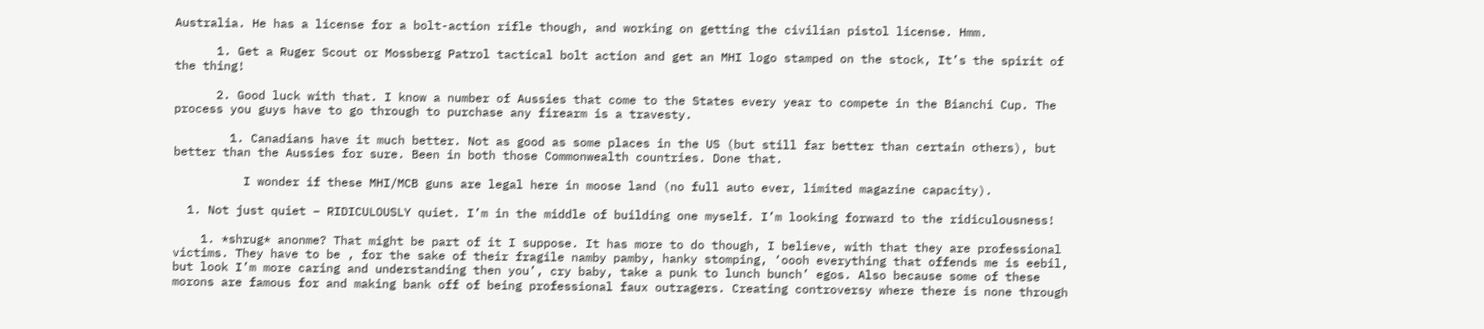Australia. He has a license for a bolt-action rifle though, and working on getting the civilian pistol license. Hmm.

      1. Get a Ruger Scout or Mossberg Patrol tactical bolt action and get an MHI logo stamped on the stock, It’s the spirit of the thing!

      2. Good luck with that. I know a number of Aussies that come to the States every year to compete in the Bianchi Cup. The process you guys have to go through to purchase any firearm is a travesty.

        1. Canadians have it much better. Not as good as some places in the US (but still far better than certain others), but better than the Aussies for sure. Been in both those Commonwealth countries. Done that.

          I wonder if these MHI/MCB guns are legal here in moose land (no full auto ever, limited magazine capacity).

  1. Not just quiet – RIDICULOUSLY quiet. I’m in the middle of building one myself. I’m looking forward to the ridiculousness!

    1. *shrug* anonme? That might be part of it I suppose. It has more to do though, I believe, with that they are professional victims. They have to be , for the sake of their fragile namby pamby, hanky stomping, ‘oooh everything that offends me is eebil, but look I’m more caring and understanding then you’, cry baby, take a punk to lunch bunch’ egos. Also because some of these morons are famous for and making bank off of being professional faux outragers. Creating controversy where there is none through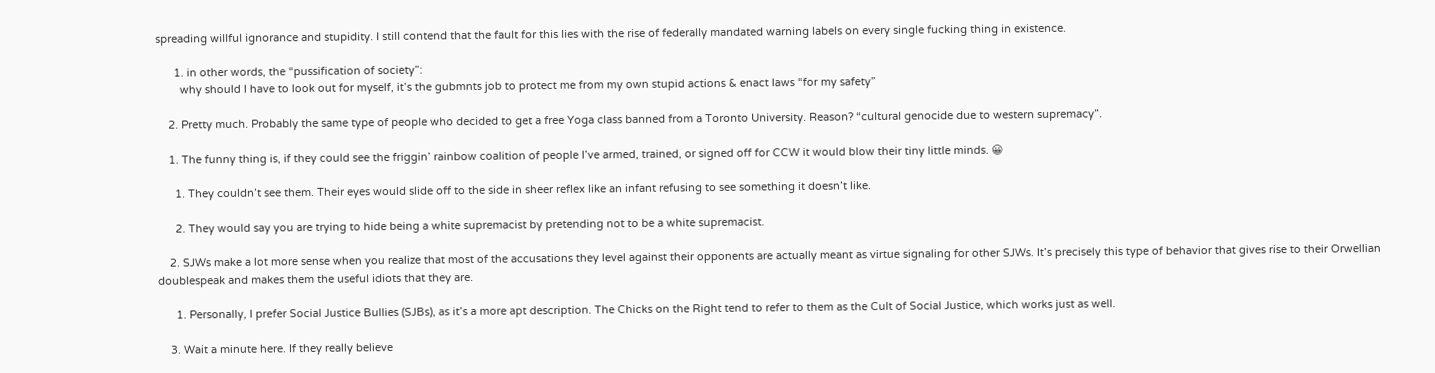spreading willful ignorance and stupidity. I still contend that the fault for this lies with the rise of federally mandated warning labels on every single fucking thing in existence.

      1. in other words, the “pussification of society”:
        why should I have to look out for myself, it’s the gubmnts job to protect me from my own stupid actions & enact laws “for my safety”

    2. Pretty much. Probably the same type of people who decided to get a free Yoga class banned from a Toronto University. Reason? “cultural genocide due to western supremacy”.

    1. The funny thing is, if they could see the friggin’ rainbow coalition of people I’ve armed, trained, or signed off for CCW it would blow their tiny little minds. 😀

      1. They couldn’t see them. Their eyes would slide off to the side in sheer reflex like an infant refusing to see something it doesn’t like.

      2. They would say you are trying to hide being a white supremacist by pretending not to be a white supremacist.

    2. SJWs make a lot more sense when you realize that most of the accusations they level against their opponents are actually meant as virtue signaling for other SJWs. It’s precisely this type of behavior that gives rise to their Orwellian doublespeak and makes them the useful idiots that they are.

      1. Personally, I prefer Social Justice Bullies (SJBs), as it’s a more apt description. The Chicks on the Right tend to refer to them as the Cult of Social Justice, which works just as well.

    3. Wait a minute here. If they really believe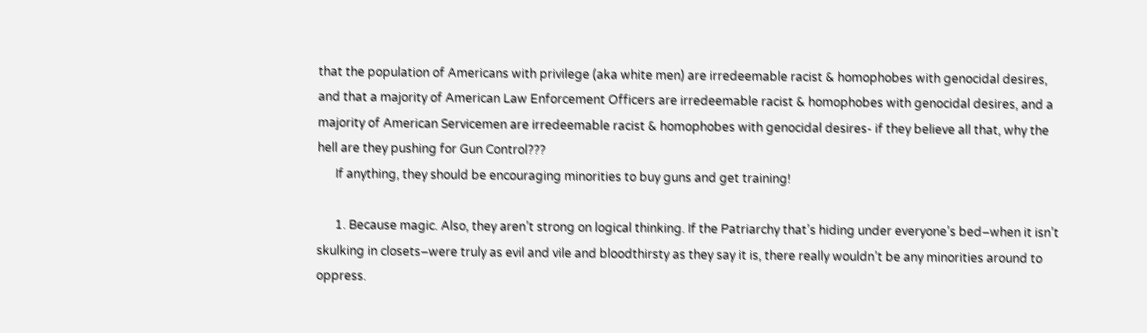that the population of Americans with privilege (aka white men) are irredeemable racist & homophobes with genocidal desires, and that a majority of American Law Enforcement Officers are irredeemable racist & homophobes with genocidal desires, and a majority of American Servicemen are irredeemable racist & homophobes with genocidal desires- if they believe all that, why the hell are they pushing for Gun Control???
      If anything, they should be encouraging minorities to buy guns and get training!

      1. Because magic. Also, they aren’t strong on logical thinking. If the Patriarchy that’s hiding under everyone’s bed–when it isn’t skulking in closets–were truly as evil and vile and bloodthirsty as they say it is, there really wouldn’t be any minorities around to oppress.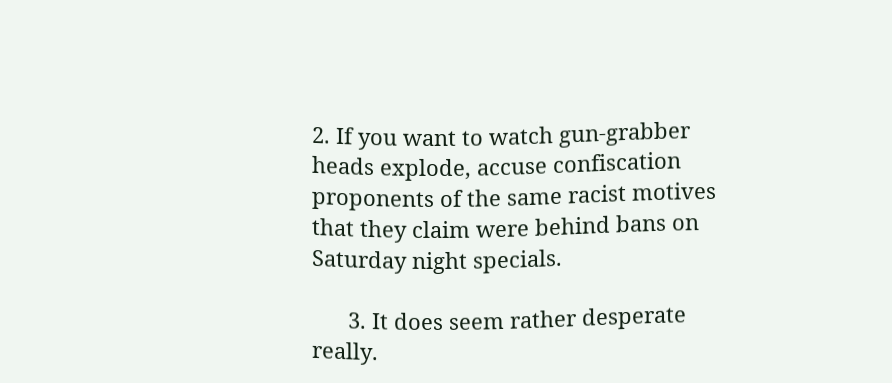2. If you want to watch gun-grabber heads explode, accuse confiscation proponents of the same racist motives that they claim were behind bans on Saturday night specials.

      3. It does seem rather desperate really.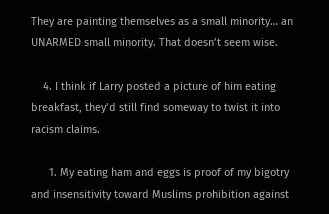They are painting themselves as a small minority… an UNARMED small minority. That doesn’t seem wise.

    4. I think if Larry posted a picture of him eating breakfast, they’d still find someway to twist it into racism claims.

      1. My eating ham and eggs is proof of my bigotry and insensitivity toward Muslims prohibition against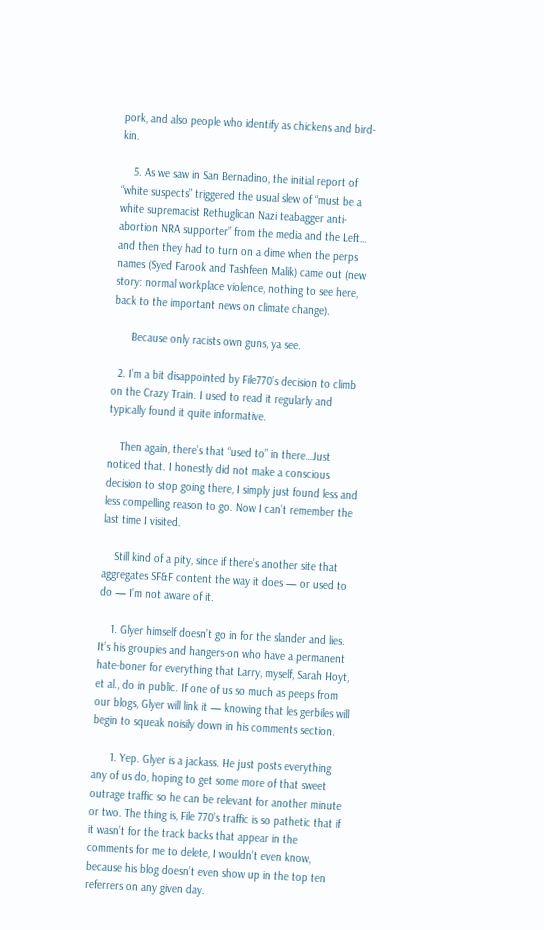pork, and also people who identify as chickens and bird-kin.

    5. As we saw in San Bernadino, the initial report of “white suspects” triggered the usual slew of “must be a white supremacist Rethuglican Nazi teabagger anti-abortion NRA supporter” from the media and the Left… and then they had to turn on a dime when the perps names (Syed Farook and Tashfeen Malik) came out (new story: normal workplace violence, nothing to see here, back to the important news on climate change).

      Because only racists own guns, ya see.

  2. I’m a bit disappointed by File770’s decision to climb on the Crazy Train. I used to read it regularly and typically found it quite informative.

    Then again, there’s that “used to” in there…Just noticed that. I honestly did not make a conscious decision to stop going there, I simply just found less and less compelling reason to go. Now I can’t remember the last time I visited.

    Still kind of a pity, since if there’s another site that aggregates SF&F content the way it does — or used to do — I’m not aware of it.

    1. Glyer himself doesn’t go in for the slander and lies. It’s his groupies and hangers-on who have a permanent hate-boner for everything that Larry, myself, Sarah Hoyt, et al., do in public. If one of us so much as peeps from our blogs, Glyer will link it — knowing that les gerbiles will begin to squeak noisily down in his comments section.

      1. Yep. Glyer is a jackass. He just posts everything any of us do, hoping to get some more of that sweet outrage traffic so he can be relevant for another minute or two. The thing is, File 770’s traffic is so pathetic that if it wasn’t for the track backs that appear in the comments for me to delete, I wouldn’t even know, because his blog doesn’t even show up in the top ten referrers on any given day.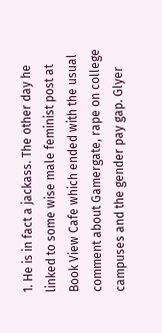1. He is in fact a jackass. The other day he linked to some wise male feminist post at Book View Cafe which ended with the usual comment about Gamergate, rape on college campuses and the gender pay gap. Glyer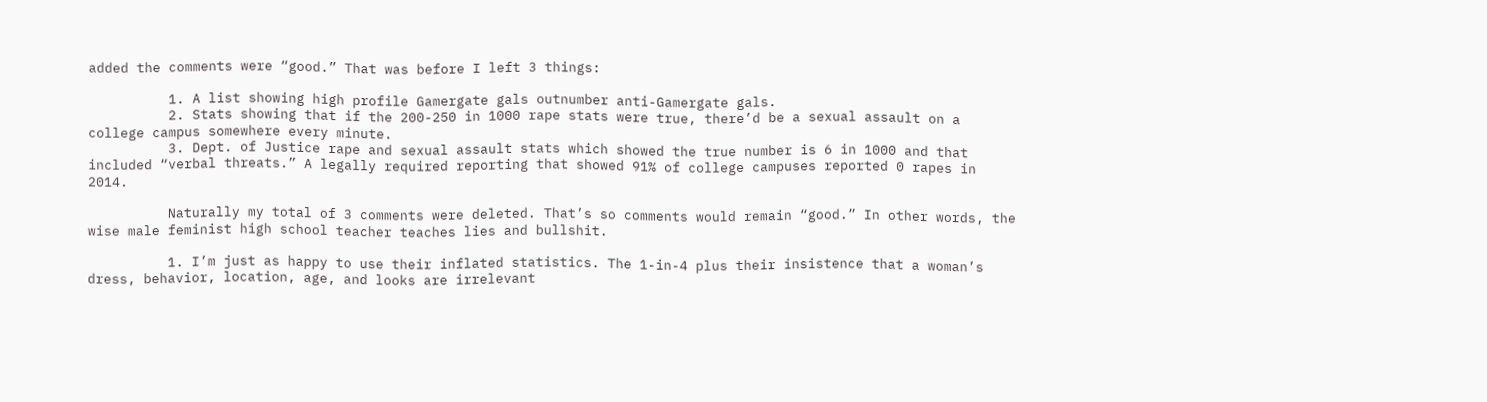added the comments were “good.” That was before I left 3 things:

          1. A list showing high profile Gamergate gals outnumber anti-Gamergate gals.
          2. Stats showing that if the 200-250 in 1000 rape stats were true, there’d be a sexual assault on a college campus somewhere every minute.
          3. Dept. of Justice rape and sexual assault stats which showed the true number is 6 in 1000 and that included “verbal threats.” A legally required reporting that showed 91% of college campuses reported 0 rapes in 2014.

          Naturally my total of 3 comments were deleted. That’s so comments would remain “good.” In other words, the wise male feminist high school teacher teaches lies and bullshit.

          1. I’m just as happy to use their inflated statistics. The 1-in-4 plus their insistence that a woman’s dress, behavior, location, age, and looks are irrelevant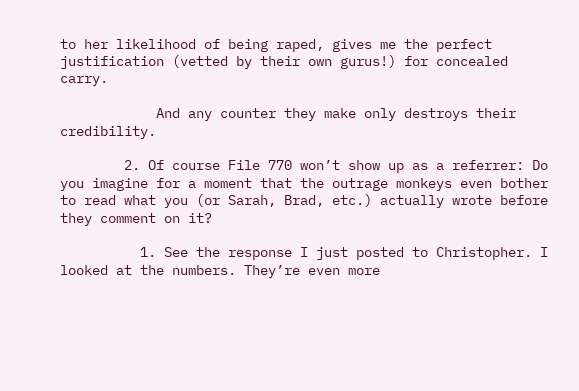to her likelihood of being raped, gives me the perfect justification (vetted by their own gurus!) for concealed carry.

            And any counter they make only destroys their credibility.

        2. Of course File 770 won’t show up as a referrer: Do you imagine for a moment that the outrage monkeys even bother to read what you (or Sarah, Brad, etc.) actually wrote before they comment on it?

          1. See the response I just posted to Christopher. I looked at the numbers. They’re even more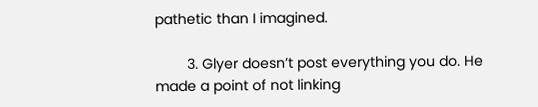pathetic than I imagined.

        3. Glyer doesn’t post everything you do. He made a point of not linking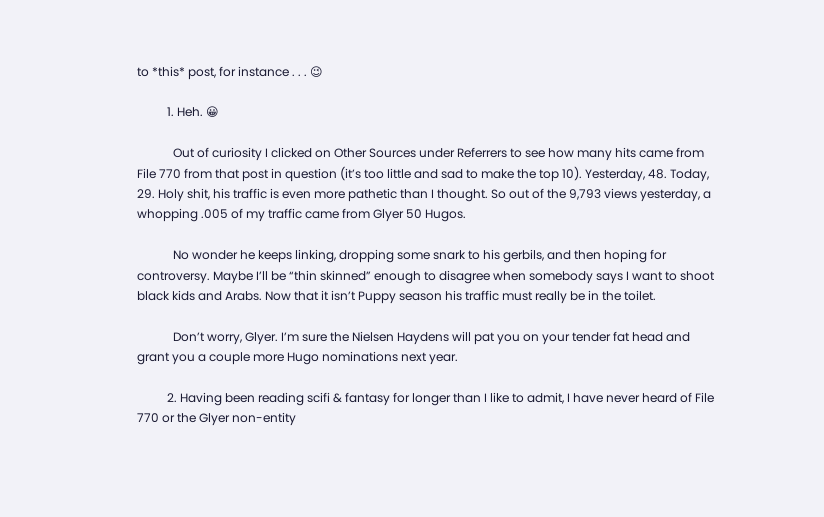to *this* post, for instance . . . 😉

          1. Heh. 😀

            Out of curiosity I clicked on Other Sources under Referrers to see how many hits came from File 770 from that post in question (it’s too little and sad to make the top 10). Yesterday, 48. Today, 29. Holy shit, his traffic is even more pathetic than I thought. So out of the 9,793 views yesterday, a whopping .005 of my traffic came from Glyer 50 Hugos.

            No wonder he keeps linking, dropping some snark to his gerbils, and then hoping for controversy. Maybe I’ll be “thin skinned” enough to disagree when somebody says I want to shoot black kids and Arabs. Now that it isn’t Puppy season his traffic must really be in the toilet.

            Don’t worry, Glyer. I’m sure the Nielsen Haydens will pat you on your tender fat head and grant you a couple more Hugo nominations next year.

          2. Having been reading scifi & fantasy for longer than I like to admit, I have never heard of File 770 or the Glyer non-entity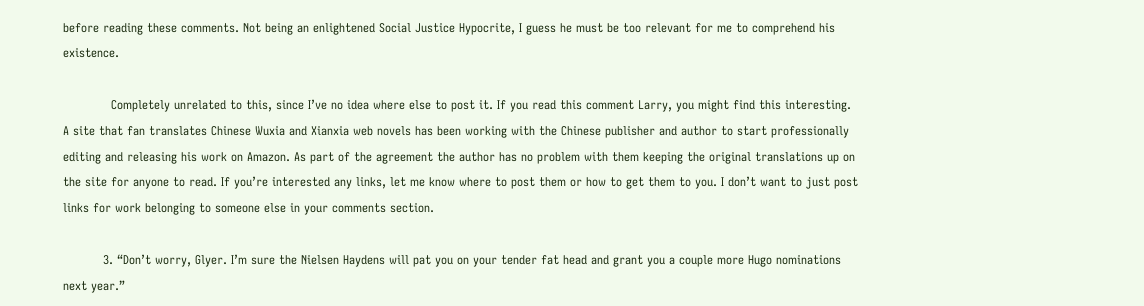before reading these comments. Not being an enlightened Social Justice Hypocrite, I guess he must be too relevant for me to comprehend his existence.

            Completely unrelated to this, since I’ve no idea where else to post it. If you read this comment Larry, you might find this interesting. A site that fan translates Chinese Wuxia and Xianxia web novels has been working with the Chinese publisher and author to start professionally editing and releasing his work on Amazon. As part of the agreement the author has no problem with them keeping the original translations up on the site for anyone to read. If you’re interested any links, let me know where to post them or how to get them to you. I don’t want to just post links for work belonging to someone else in your comments section.

          3. “Don’t worry, Glyer. I’m sure the Nielsen Haydens will pat you on your tender fat head and grant you a couple more Hugo nominations next year.”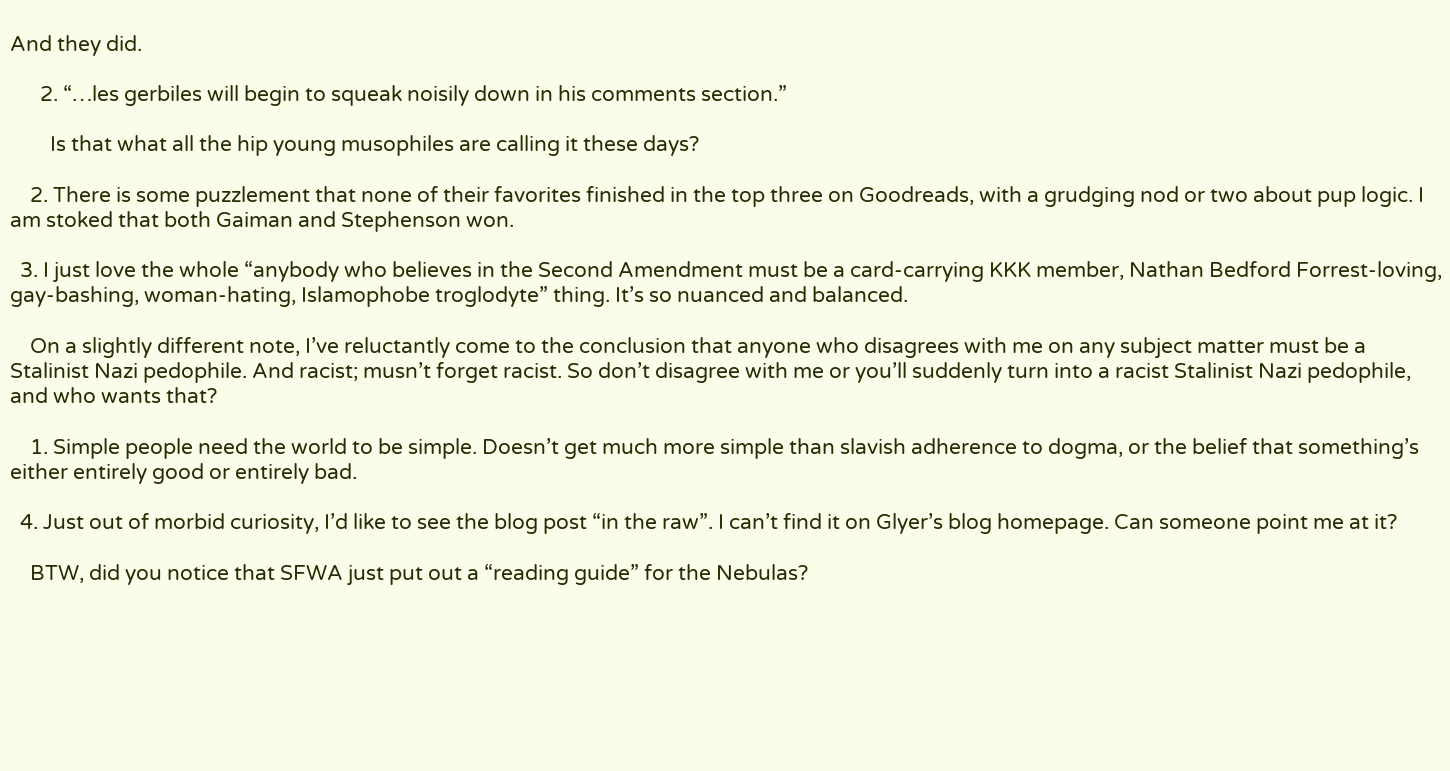And they did.

      2. “…les gerbiles will begin to squeak noisily down in his comments section.”

        Is that what all the hip young musophiles are calling it these days?

    2. There is some puzzlement that none of their favorites finished in the top three on Goodreads, with a grudging nod or two about pup logic. I am stoked that both Gaiman and Stephenson won.

  3. I just love the whole “anybody who believes in the Second Amendment must be a card-carrying KKK member, Nathan Bedford Forrest-loving, gay-bashing, woman-hating, Islamophobe troglodyte” thing. It’s so nuanced and balanced.

    On a slightly different note, I’ve reluctantly come to the conclusion that anyone who disagrees with me on any subject matter must be a Stalinist Nazi pedophile. And racist; musn’t forget racist. So don’t disagree with me or you’ll suddenly turn into a racist Stalinist Nazi pedophile, and who wants that?

    1. Simple people need the world to be simple. Doesn’t get much more simple than slavish adherence to dogma, or the belief that something’s either entirely good or entirely bad.

  4. Just out of morbid curiosity, I’d like to see the blog post “in the raw”. I can’t find it on Glyer’s blog homepage. Can someone point me at it?

    BTW, did you notice that SFWA just put out a “reading guide” for the Nebulas?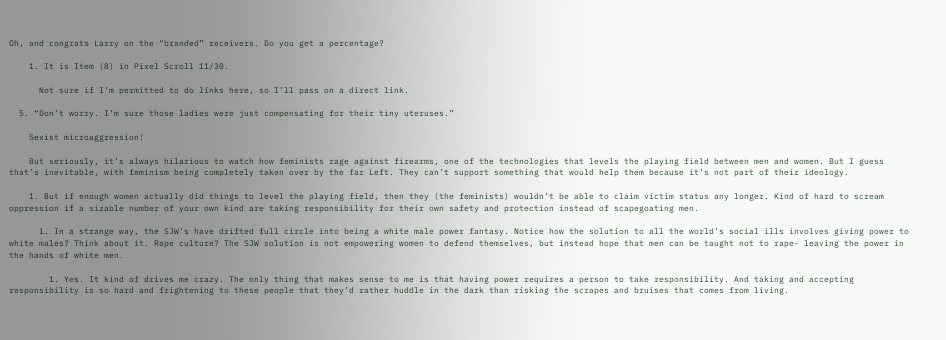Oh, and congrats Larry on the “branded” receivers. Do you get a percentage?

    1. It is Item (8) in Pixel Scroll 11/30.

      Not sure if I’m permitted to do links here, so I’ll pass on a direct link.

  5. “Don’t worry. I’m sure those ladies were just compensating for their tiny uteruses.”

    Sexist microaggression!

    But seriously, it’s always hilarious to watch how feminists rage against firearms, one of the technologies that levels the playing field between men and women. But I guess that’s inevitable, with feminism being completely taken over by the far Left. They can’t support something that would help them because it’s not part of their ideology.

    1. But if enough women actually did things to level the playing field, then they (the feminists) wouldn’t be able to claim victim status any longer. Kind of hard to scream oppression if a sizable number of your own kind are taking responsibility for their own safety and protection instead of scapegoating men.

      1. In a strange way, the SJW’s have drifted full circle into being a white male power fantasy. Notice how the solution to all the world’s social ills involves giving power to white males? Think about it. Rape culture? The SJW solution is not empowering women to defend themselves, but instead hope that men can be taught not to rape- leaving the power in the hands of white men.

        1. Yes. It kind of drives me crazy. The only thing that makes sense to me is that having power requires a person to take responsibility. And taking and accepting responsibility is so hard and frightening to these people that they’d rather huddle in the dark than risking the scrapes and bruises that comes from living.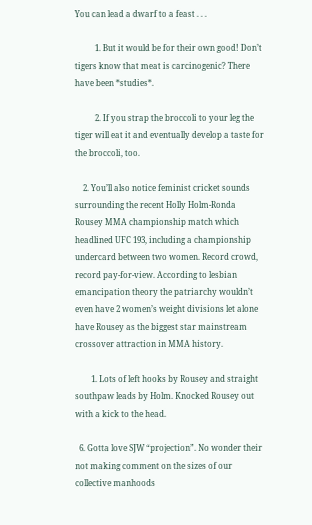You can lead a dwarf to a feast . . .

          1. But it would be for their own good! Don’t tigers know that meat is carcinogenic? There have been *studies*.

          2. If you strap the broccoli to your leg the tiger will eat it and eventually develop a taste for the broccoli, too.

    2. You’ll also notice feminist cricket sounds surrounding the recent Holly Holm-Ronda Rousey MMA championship match which headlined UFC 193, including a championship undercard between two women. Record crowd, record pay-for-view. According to lesbian emancipation theory the patriarchy wouldn’t even have 2 women’s weight divisions let alone have Rousey as the biggest star mainstream crossover attraction in MMA history.

        1. Lots of left hooks by Rousey and straight southpaw leads by Holm. Knocked Rousey out with a kick to the head.

  6. Gotta love SJW “projection”. No wonder their not making comment on the sizes of our collective manhoods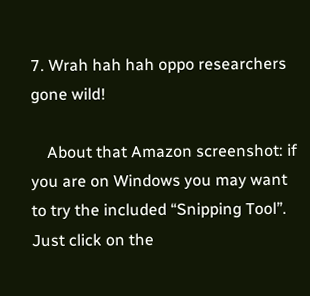7. Wrah hah hah oppo researchers gone wild!

    About that Amazon screenshot: if you are on Windows you may want to try the included “Snipping Tool”. Just click on the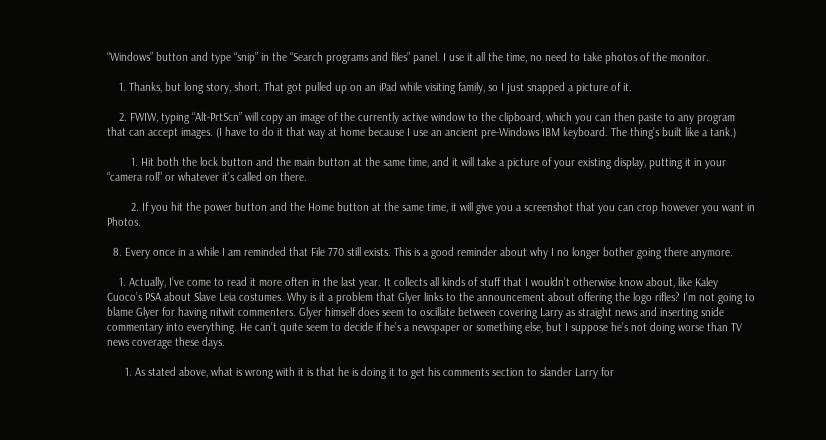“Windows” button and type “snip” in the “Search programs and files” panel. I use it all the time, no need to take photos of the monitor.

    1. Thanks, but long story, short. That got pulled up on an iPad while visiting family, so I just snapped a picture of it.

    2. FWIW, typing “Alt-PrtScn” will copy an image of the currently active window to the clipboard, which you can then paste to any program that can accept images. (I have to do it that way at home because I use an ancient pre-Windows IBM keyboard. The thing’s built like a tank.)

        1. Hit both the lock button and the main button at the same time, and it will take a picture of your existing display, putting it in your “camera roll” or whatever it’s called on there.

        2. If you hit the power button and the Home button at the same time, it will give you a screenshot that you can crop however you want in Photos.

  8. Every once in a while I am reminded that File 770 still exists. This is a good reminder about why I no longer bother going there anymore.

    1. Actually, I’ve come to read it more often in the last year. It collects all kinds of stuff that I wouldn’t otherwise know about, like Kaley Cuoco’s PSA about Slave Leia costumes. Why is it a problem that Glyer links to the announcement about offering the logo rifles? I’m not going to blame Glyer for having nitwit commenters. Glyer himself does seem to oscillate between covering Larry as straight news and inserting snide commentary into everything. He can’t quite seem to decide if he’s a newspaper or something else, but I suppose he’s not doing worse than TV news coverage these days.

      1. As stated above, what is wrong with it is that he is doing it to get his comments section to slander Larry for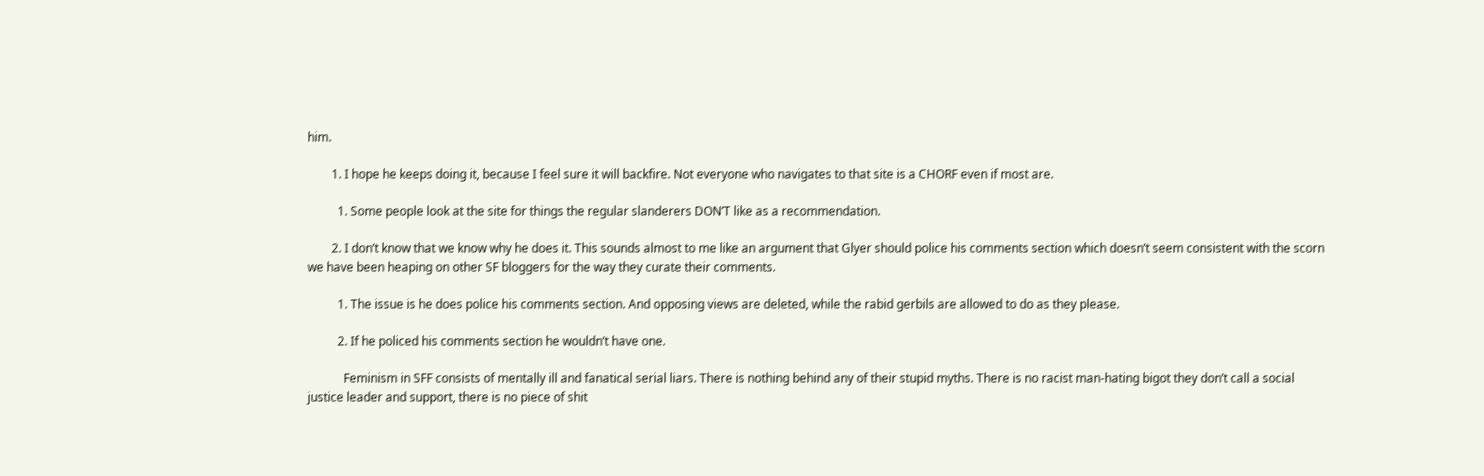him.

        1. I hope he keeps doing it, because I feel sure it will backfire. Not everyone who navigates to that site is a CHORF even if most are.

          1. Some people look at the site for things the regular slanderers DON’T like as a recommendation.

        2. I don’t know that we know why he does it. This sounds almost to me like an argument that Glyer should police his comments section which doesn’t seem consistent with the scorn we have been heaping on other SF bloggers for the way they curate their comments.

          1. The issue is he does police his comments section. And opposing views are deleted, while the rabid gerbils are allowed to do as they please.

          2. If he policed his comments section he wouldn’t have one.

            Feminism in SFF consists of mentally ill and fanatical serial liars. There is nothing behind any of their stupid myths. There is no racist man-hating bigot they don’t call a social justice leader and support, there is no piece of shit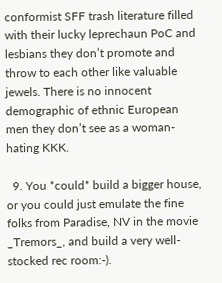conformist SFF trash literature filled with their lucky leprechaun PoC and lesbians they don’t promote and throw to each other like valuable jewels. There is no innocent demographic of ethnic European men they don’t see as a woman-hating KKK.

  9. You *could* build a bigger house, or you could just emulate the fine folks from Paradise, NV in the movie _Tremors_, and build a very well-stocked rec room:-).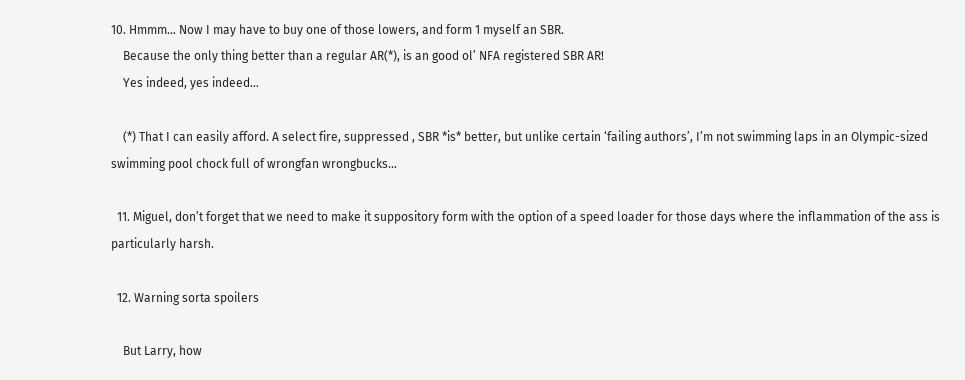10. Hmmm… Now I may have to buy one of those lowers, and form 1 myself an SBR.
    Because the only thing better than a regular AR(*), is an good ol’ NFA registered SBR AR!
    Yes indeed, yes indeed…

    (*) That I can easily afford. A select fire, suppressed , SBR *is* better, but unlike certain ‘failing authors’, I’m not swimming laps in an Olympic-sized swimming pool chock full of wrongfan wrongbucks…

  11. Miguel, don’t forget that we need to make it suppository form with the option of a speed loader for those days where the inflammation of the ass is particularly harsh.

  12. Warning sorta spoilers

    But Larry, how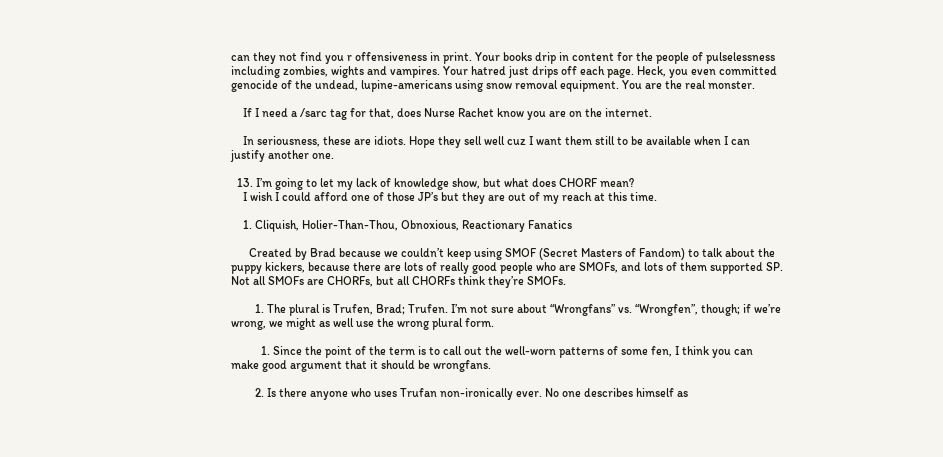can they not find you r offensiveness in print. Your books drip in content for the people of pulselessness including zombies, wights and vampires. Your hatred just drips off each page. Heck, you even committed genocide of the undead, lupine-americans using snow removal equipment. You are the real monster.

    If I need a /sarc tag for that, does Nurse Rachet know you are on the internet.

    In seriousness, these are idiots. Hope they sell well cuz I want them still to be available when I can justify another one.

  13. I’m going to let my lack of knowledge show, but what does CHORF mean?
    I wish I could afford one of those JP’s but they are out of my reach at this time.

    1. Cliquish, Holier-Than-Thou, Obnoxious, Reactionary Fanatics

      Created by Brad because we couldn’t keep using SMOF (Secret Masters of Fandom) to talk about the puppy kickers, because there are lots of really good people who are SMOFs, and lots of them supported SP. Not all SMOFs are CHORFs, but all CHORFs think they’re SMOFs.

        1. The plural is Trufen, Brad; Trufen. I’m not sure about “Wrongfans” vs. “Wrongfen”, though; if we’re wrong, we might as well use the wrong plural form.

          1. Since the point of the term is to call out the well-worn patterns of some fen, I think you can make good argument that it should be wrongfans.

        2. Is there anyone who uses Trufan non-ironically ever. No one describes himself as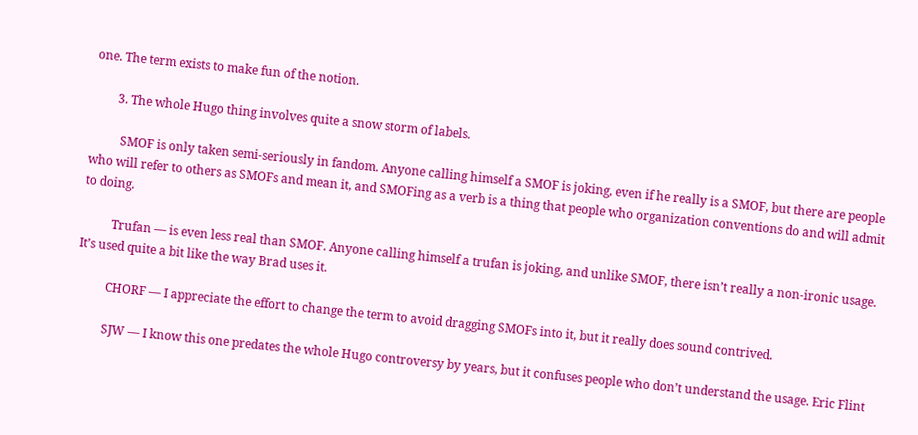one. The term exists to make fun of the notion.

        3. The whole Hugo thing involves quite a snow storm of labels.

          SMOF is only taken semi-seriously in fandom. Anyone calling himself a SMOF is joking, even if he really is a SMOF, but there are people who will refer to others as SMOFs and mean it, and SMOFing as a verb is a thing that people who organization conventions do and will admit to doing.

          Trufan — is even less real than SMOF. Anyone calling himself a trufan is joking, and unlike SMOF, there isn’t really a non-ironic usage. It’s used quite a bit like the way Brad uses it.

          CHORF — I appreciate the effort to change the term to avoid dragging SMOFs into it, but it really does sound contrived.

          SJW — I know this one predates the whole Hugo controversy by years, but it confuses people who don’t understand the usage. Eric Flint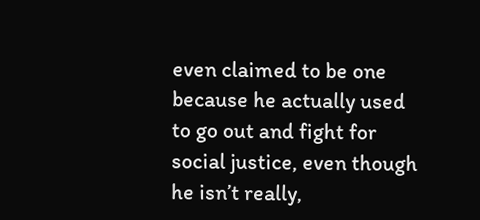even claimed to be one because he actually used to go out and fight for social justice, even though he isn’t really,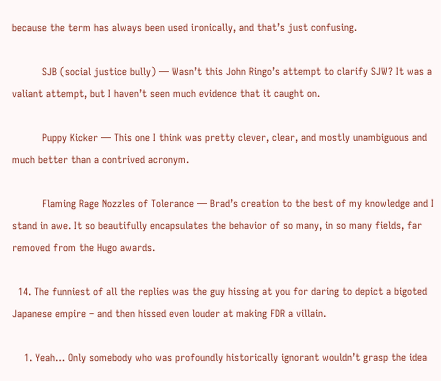because the term has always been used ironically, and that’s just confusing.

          SJB (social justice bully) — Wasn’t this John Ringo’s attempt to clarify SJW? It was a valiant attempt, but I haven’t seen much evidence that it caught on.

          Puppy Kicker — This one I think was pretty clever, clear, and mostly unambiguous and much better than a contrived acronym.

          Flaming Rage Nozzles of Tolerance — Brad’s creation to the best of my knowledge and I stand in awe. It so beautifully encapsulates the behavior of so many, in so many fields, far removed from the Hugo awards.

  14. The funniest of all the replies was the guy hissing at you for daring to depict a bigoted Japanese empire – and then hissed even louder at making FDR a villain.

    1. Yeah… Only somebody who was profoundly historically ignorant wouldn’t grasp the idea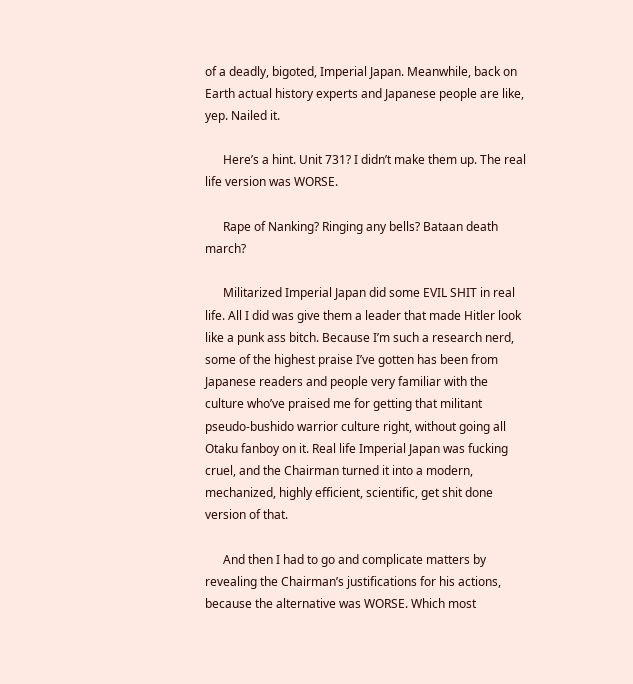of a deadly, bigoted, Imperial Japan. Meanwhile, back on Earth actual history experts and Japanese people are like, yep. Nailed it.

      Here’s a hint. Unit 731? I didn’t make them up. The real life version was WORSE.

      Rape of Nanking? Ringing any bells? Bataan death march?

      Militarized Imperial Japan did some EVIL SHIT in real life. All I did was give them a leader that made Hitler look like a punk ass bitch. Because I’m such a research nerd, some of the highest praise I’ve gotten has been from Japanese readers and people very familiar with the culture who’ve praised me for getting that militant pseudo-bushido warrior culture right, without going all Otaku fanboy on it. Real life Imperial Japan was fucking cruel, and the Chairman turned it into a modern, mechanized, highly efficient, scientific, get shit done version of that.

      And then I had to go and complicate matters by revealing the Chairman’s justifications for his actions, because the alternative was WORSE. Which most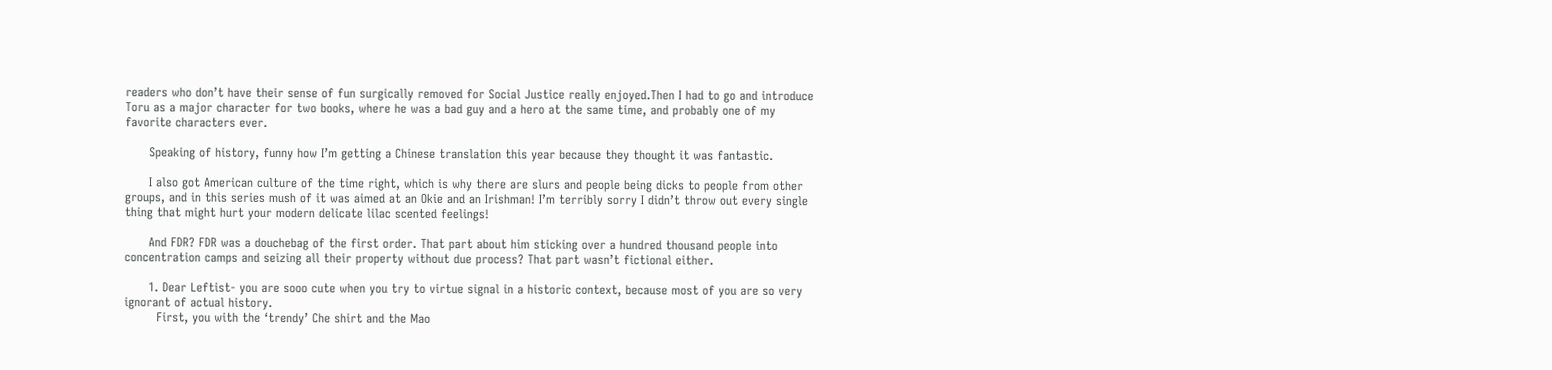readers who don’t have their sense of fun surgically removed for Social Justice really enjoyed.Then I had to go and introduce Toru as a major character for two books, where he was a bad guy and a hero at the same time, and probably one of my favorite characters ever.

      Speaking of history, funny how I’m getting a Chinese translation this year because they thought it was fantastic.

      I also got American culture of the time right, which is why there are slurs and people being dicks to people from other groups, and in this series mush of it was aimed at an Okie and an Irishman! I’m terribly sorry I didn’t throw out every single thing that might hurt your modern delicate lilac scented feelings!

      And FDR? FDR was a douchebag of the first order. That part about him sticking over a hundred thousand people into concentration camps and seizing all their property without due process? That part wasn’t fictional either.

      1. Dear Leftist- you are sooo cute when you try to virtue signal in a historic context, because most of you are so very ignorant of actual history.
        First, you with the ‘trendy’ Che shirt and the Mao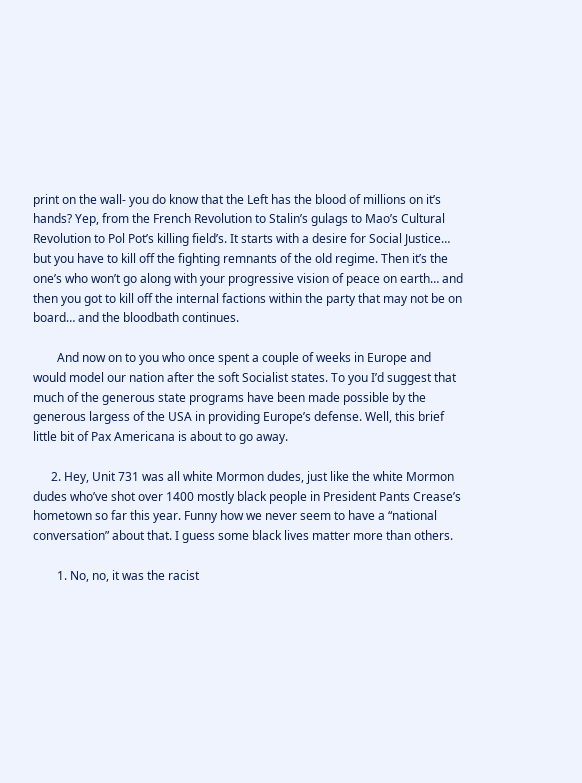print on the wall- you do know that the Left has the blood of millions on it’s hands? Yep, from the French Revolution to Stalin’s gulags to Mao’s Cultural Revolution to Pol Pot’s killing field’s. It starts with a desire for Social Justice… but you have to kill off the fighting remnants of the old regime. Then it’s the one’s who won’t go along with your progressive vision of peace on earth… and then you got to kill off the internal factions within the party that may not be on board… and the bloodbath continues.

        And now on to you who once spent a couple of weeks in Europe and would model our nation after the soft Socialist states. To you I’d suggest that much of the generous state programs have been made possible by the generous largess of the USA in providing Europe’s defense. Well, this brief little bit of Pax Americana is about to go away.

      2. Hey, Unit 731 was all white Mormon dudes, just like the white Mormon dudes who’ve shot over 1400 mostly black people in President Pants Crease’s hometown so far this year. Funny how we never seem to have a “national conversation” about that. I guess some black lives matter more than others.

        1. No, no, it was the racist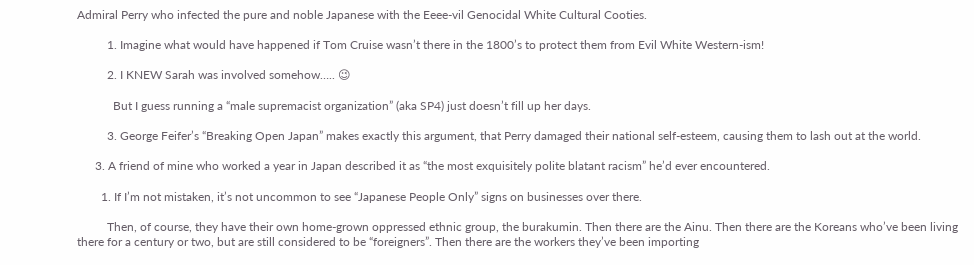Admiral Perry who infected the pure and noble Japanese with the Eeee-vil Genocidal White Cultural Cooties.

          1. Imagine what would have happened if Tom Cruise wasn’t there in the 1800’s to protect them from Evil White Western-ism!

          2. I KNEW Sarah was involved somehow….. 😉

            But I guess running a “male supremacist organization” (aka SP4) just doesn’t fill up her days.

          3. George Feifer’s “Breaking Open Japan” makes exactly this argument, that Perry damaged their national self-esteem, causing them to lash out at the world.

      3. A friend of mine who worked a year in Japan described it as “the most exquisitely polite blatant racism” he’d ever encountered.

        1. If I’m not mistaken, it’s not uncommon to see “Japanese People Only” signs on businesses over there.

          Then, of course, they have their own home-grown oppressed ethnic group, the burakumin. Then there are the Ainu. Then there are the Koreans who’ve been living there for a century or two, but are still considered to be “foreigners”. Then there are the workers they’ve been importing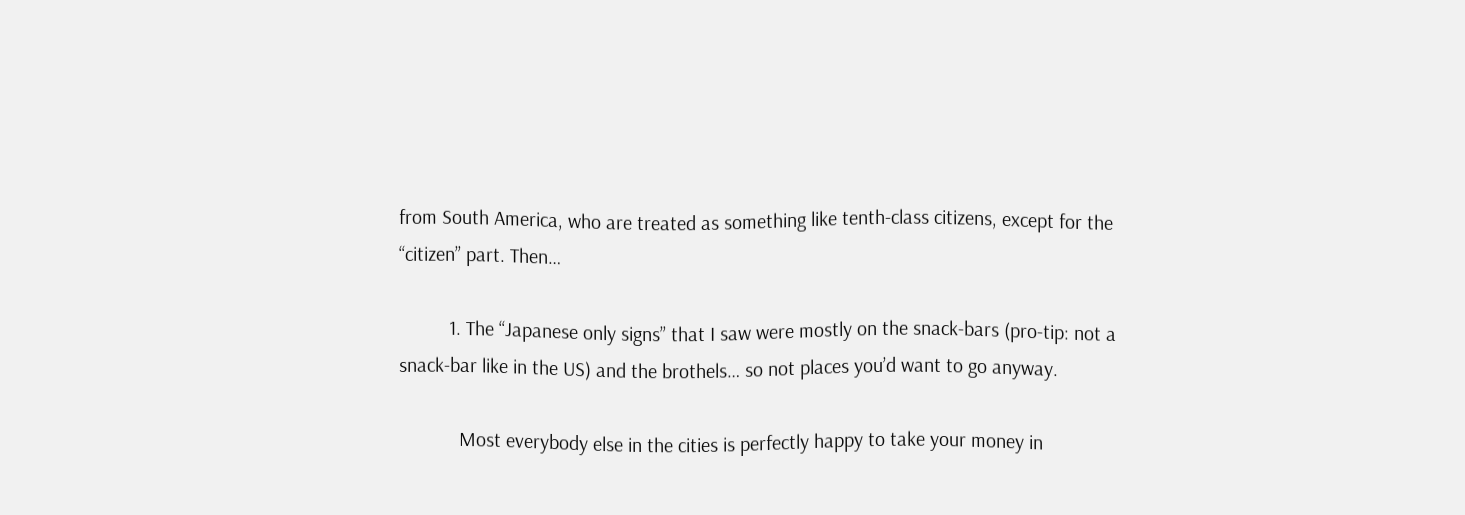from South America, who are treated as something like tenth-class citizens, except for the “citizen” part. Then…

          1. The “Japanese only signs” that I saw were mostly on the snack-bars (pro-tip: not a snack-bar like in the US) and the brothels… so not places you’d want to go anyway.

            Most everybody else in the cities is perfectly happy to take your money in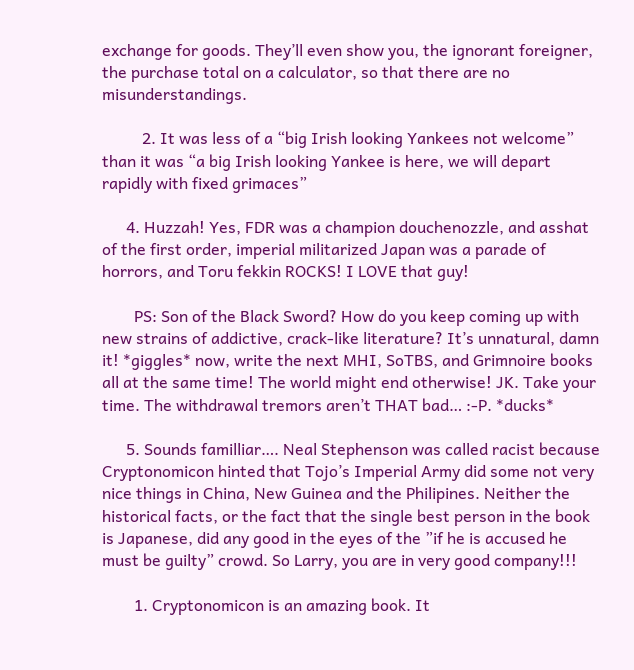exchange for goods. They’ll even show you, the ignorant foreigner, the purchase total on a calculator, so that there are no misunderstandings.

          2. It was less of a “big Irish looking Yankees not welcome” than it was “a big Irish looking Yankee is here, we will depart rapidly with fixed grimaces”

      4. Huzzah! Yes, FDR was a champion douchenozzle, and asshat of the first order, imperial militarized Japan was a parade of horrors, and Toru fekkin ROCKS! I LOVE that guy!

        PS: Son of the Black Sword? How do you keep coming up with new strains of addictive, crack-like literature? It’s unnatural, damn it! *giggles* now, write the next MHI, SoTBS, and Grimnoire books all at the same time! The world might end otherwise! JK. Take your time. The withdrawal tremors aren’t THAT bad… :-P. *ducks*

      5. Sounds familliar…. Neal Stephenson was called racist because Cryptonomicon hinted that Tojo’s Imperial Army did some not very nice things in China, New Guinea and the Philipines. Neither the historical facts, or the fact that the single best person in the book is Japanese, did any good in the eyes of the ”if he is accused he must be guilty” crowd. So Larry, you are in very good company!!!

        1. Cryptonomicon is an amazing book. It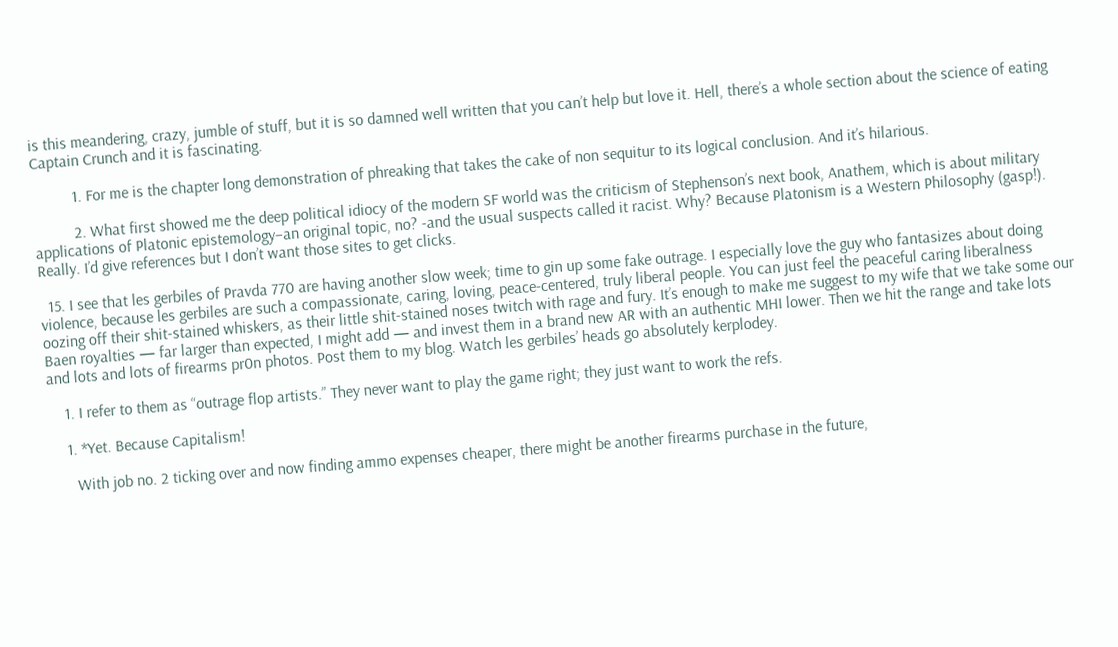is this meandering, crazy, jumble of stuff, but it is so damned well written that you can’t help but love it. Hell, there’s a whole section about the science of eating Captain Crunch and it is fascinating.

          1. For me is the chapter long demonstration of phreaking that takes the cake of non sequitur to its logical conclusion. And it’s hilarious.

          2. What first showed me the deep political idiocy of the modern SF world was the criticism of Stephenson’s next book, Anathem, which is about military applications of Platonic epistemology–an original topic, no? -and the usual suspects called it racist. Why? Because Platonism is a Western Philosophy (gasp!). Really. I’d give references but I don’t want those sites to get clicks.

  15. I see that les gerbiles of Pravda 770 are having another slow week; time to gin up some fake outrage. I especially love the guy who fantasizes about doing violence, because les gerbiles are such a compassionate, caring, loving, peace-centered, truly liberal people. You can just feel the peaceful caring liberalness oozing off their shit-stained whiskers, as their little shit-stained noses twitch with rage and fury. It’s enough to make me suggest to my wife that we take some our Baen royalties — far larger than expected, I might add — and invest them in a brand new AR with an authentic MHI lower. Then we hit the range and take lots and lots and lots of firearms pr0n photos. Post them to my blog. Watch les gerbiles’ heads go absolutely kerplodey.

    1. I refer to them as “outrage flop artists.” They never want to play the game right; they just want to work the refs.

    1. *Yet. Because Capitalism!

      With job no. 2 ticking over and now finding ammo expenses cheaper, there might be another firearms purchase in the future,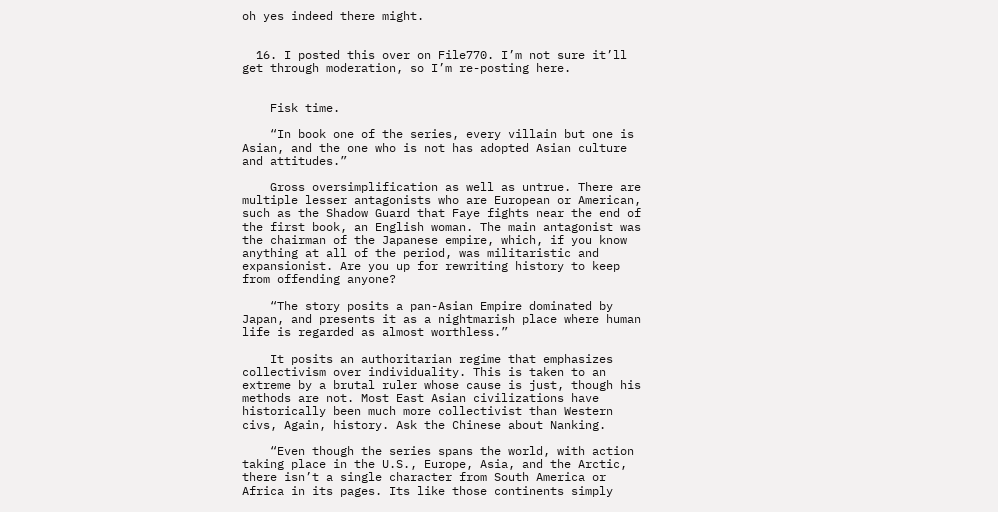oh yes indeed there might.


  16. I posted this over on File770. I’m not sure it’ll get through moderation, so I’m re-posting here.


    Fisk time.

    “In book one of the series, every villain but one is Asian, and the one who is not has adopted Asian culture and attitudes.”

    Gross oversimplification as well as untrue. There are multiple lesser antagonists who are European or American, such as the Shadow Guard that Faye fights near the end of the first book, an English woman. The main antagonist was the chairman of the Japanese empire, which, if you know anything at all of the period, was militaristic and expansionist. Are you up for rewriting history to keep from offending anyone?

    “The story posits a pan-Asian Empire dominated by Japan, and presents it as a nightmarish place where human life is regarded as almost worthless.”

    It posits an authoritarian regime that emphasizes collectivism over individuality. This is taken to an extreme by a brutal ruler whose cause is just, though his methods are not. Most East Asian civilizations have historically been much more collectivist than Western civs, Again, history. Ask the Chinese about Nanking.

    “Even though the series spans the world, with action taking place in the U.S., Europe, Asia, and the Arctic, there isn’t a single character from South America or Africa in its pages. Its like those continents simply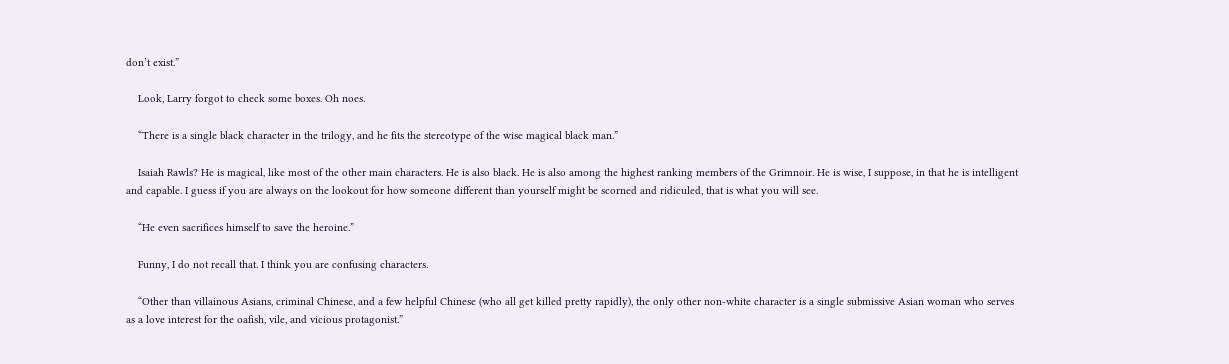don’t exist.”

    Look, Larry forgot to check some boxes. Oh noes.

    “There is a single black character in the trilogy, and he fits the stereotype of the wise magical black man.”

    Isaiah Rawls? He is magical, like most of the other main characters. He is also black. He is also among the highest ranking members of the Grimnoir. He is wise, I suppose, in that he is intelligent and capable. I guess if you are always on the lookout for how someone different than yourself might be scorned and ridiculed, that is what you will see.

    “He even sacrifices himself to save the heroine.”

    Funny, I do not recall that. I think you are confusing characters.

    “Other than villainous Asians, criminal Chinese, and a few helpful Chinese (who all get killed pretty rapidly), the only other non-white character is a single submissive Asian woman who serves as a love interest for the oafish, vile, and vicious protagonist.”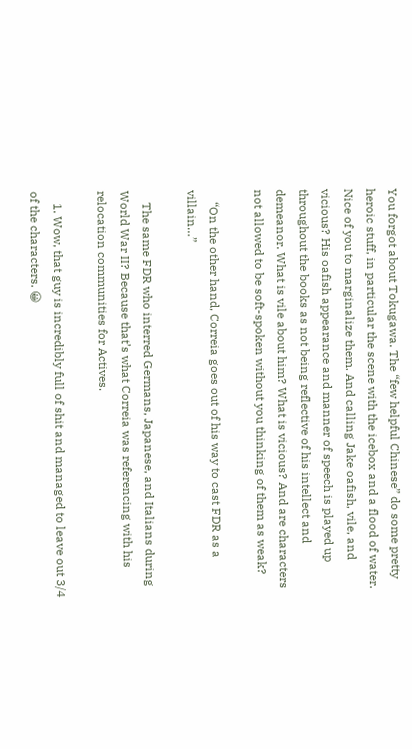You forgot about Tokugawa. The “few helpful Chinese” do some pretty heroic stuff, in particular the scene with the icebox and a flood of water. Nice of you to marginalize them. And calling Jake oafish, vile, and vicious? His oafish appearance and manner of speech is played up throughout the books as not being reflective of his intellect and demeanor. What is vile about him? What is vicious? And are characters not allowed to be soft-spoken without you thinking of them as weak?

    “On the other hand, Correia goes out of his way to cast FDR as a villain…”

    The same FDR who interred Germans, Japanese, and Italians during World War II? Because that’s what Correia was referencing with his relocation communities for Actives.

    1. Wow, that guy is incredibly full of shit and managed to leave out 3/4 of the characters. 😀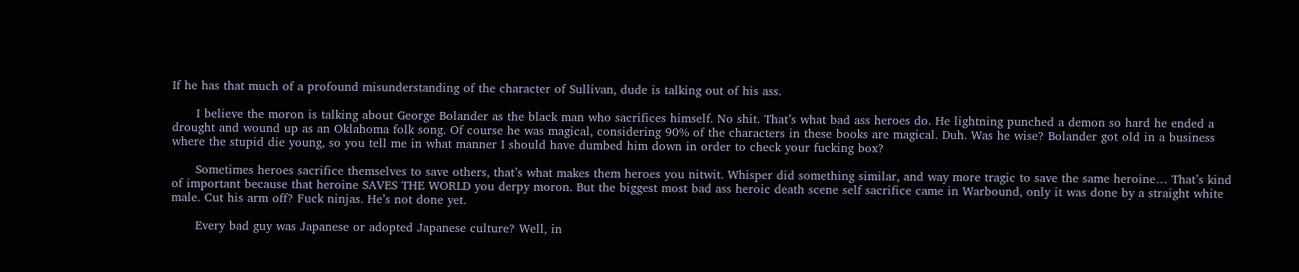If he has that much of a profound misunderstanding of the character of Sullivan, dude is talking out of his ass.

      I believe the moron is talking about George Bolander as the black man who sacrifices himself. No shit. That’s what bad ass heroes do. He lightning punched a demon so hard he ended a drought and wound up as an Oklahoma folk song. Of course he was magical, considering 90% of the characters in these books are magical. Duh. Was he wise? Bolander got old in a business where the stupid die young, so you tell me in what manner I should have dumbed him down in order to check your fucking box?

      Sometimes heroes sacrifice themselves to save others, that’s what makes them heroes you nitwit. Whisper did something similar, and way more tragic to save the same heroine… That’s kind of important because that heroine SAVES THE WORLD you derpy moron. But the biggest most bad ass heroic death scene self sacrifice came in Warbound, only it was done by a straight white male. Cut his arm off? Fuck ninjas. He’s not done yet.

      Every bad guy was Japanese or adopted Japanese culture? Well, in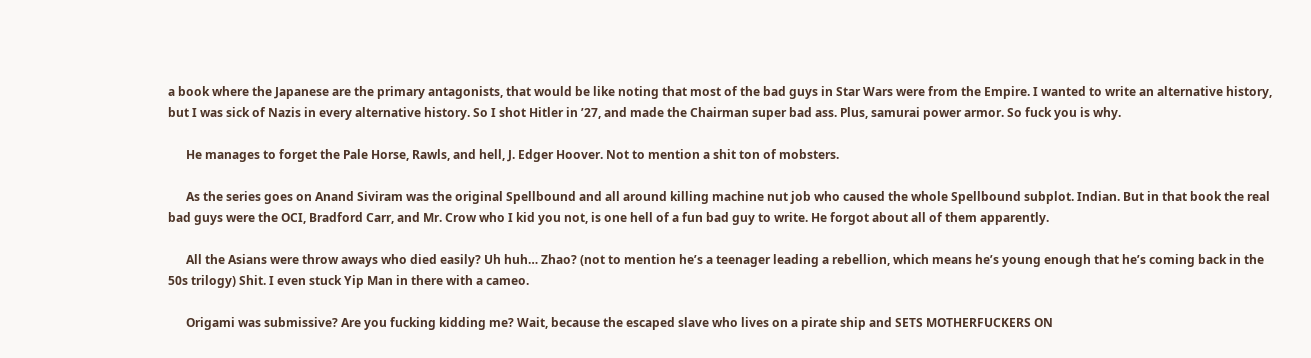a book where the Japanese are the primary antagonists, that would be like noting that most of the bad guys in Star Wars were from the Empire. I wanted to write an alternative history, but I was sick of Nazis in every alternative history. So I shot Hitler in ’27, and made the Chairman super bad ass. Plus, samurai power armor. So fuck you is why.

      He manages to forget the Pale Horse, Rawls, and hell, J. Edger Hoover. Not to mention a shit ton of mobsters.

      As the series goes on Anand Siviram was the original Spellbound and all around killing machine nut job who caused the whole Spellbound subplot. Indian. But in that book the real bad guys were the OCI, Bradford Carr, and Mr. Crow who I kid you not, is one hell of a fun bad guy to write. He forgot about all of them apparently.

      All the Asians were throw aways who died easily? Uh huh… Zhao? (not to mention he’s a teenager leading a rebellion, which means he’s young enough that he’s coming back in the 50s trilogy) Shit. I even stuck Yip Man in there with a cameo.

      Origami was submissive? Are you fucking kidding me? Wait, because the escaped slave who lives on a pirate ship and SETS MOTHERFUCKERS ON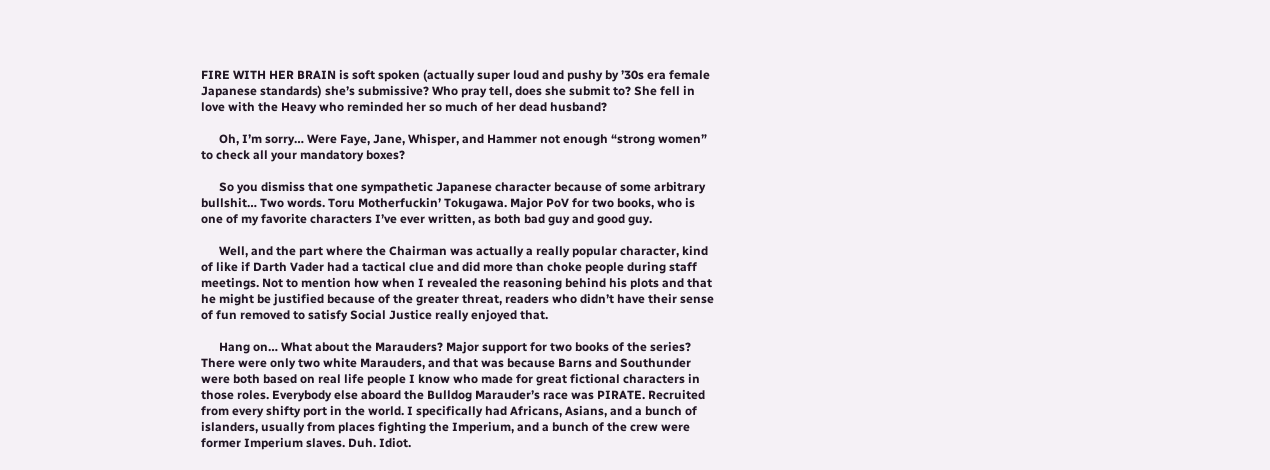FIRE WITH HER BRAIN is soft spoken (actually super loud and pushy by ’30s era female Japanese standards) she’s submissive? Who pray tell, does she submit to? She fell in love with the Heavy who reminded her so much of her dead husband?

      Oh, I’m sorry… Were Faye, Jane, Whisper, and Hammer not enough “strong women” to check all your mandatory boxes?

      So you dismiss that one sympathetic Japanese character because of some arbitrary bullshit… Two words. Toru Motherfuckin’ Tokugawa. Major PoV for two books, who is one of my favorite characters I’ve ever written, as both bad guy and good guy.

      Well, and the part where the Chairman was actually a really popular character, kind of like if Darth Vader had a tactical clue and did more than choke people during staff meetings. Not to mention how when I revealed the reasoning behind his plots and that he might be justified because of the greater threat, readers who didn’t have their sense of fun removed to satisfy Social Justice really enjoyed that.

      Hang on… What about the Marauders? Major support for two books of the series? There were only two white Marauders, and that was because Barns and Southunder were both based on real life people I know who made for great fictional characters in those roles. Everybody else aboard the Bulldog Marauder’s race was PIRATE. Recruited from every shifty port in the world. I specifically had Africans, Asians, and a bunch of islanders, usually from places fighting the Imperium, and a bunch of the crew were former Imperium slaves. Duh. Idiot.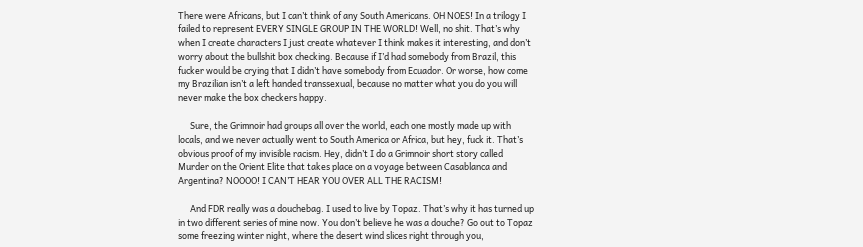There were Africans, but I can’t think of any South Americans. OH NOES! In a trilogy I failed to represent EVERY SINGLE GROUP IN THE WORLD! Well, no shit. That’s why when I create characters I just create whatever I think makes it interesting, and don’t worry about the bullshit box checking. Because if I’d had somebody from Brazil, this fucker would be crying that I didn’t have somebody from Ecuador. Or worse, how come my Brazilian isn’t a left handed transsexual, because no matter what you do you will never make the box checkers happy.

      Sure, the Grimnoir had groups all over the world, each one mostly made up with locals, and we never actually went to South America or Africa, but hey, fuck it. That’s obvious proof of my invisible racism. Hey, didn’t I do a Grimnoir short story called Murder on the Orient Elite that takes place on a voyage between Casablanca and Argentina? NOOOO! I CAN’T HEAR YOU OVER ALL THE RACISM!

      And FDR really was a douchebag. I used to live by Topaz. That’s why it has turned up in two different series of mine now. You don’t believe he was a douche? Go out to Topaz some freezing winter night, where the desert wind slices right through you,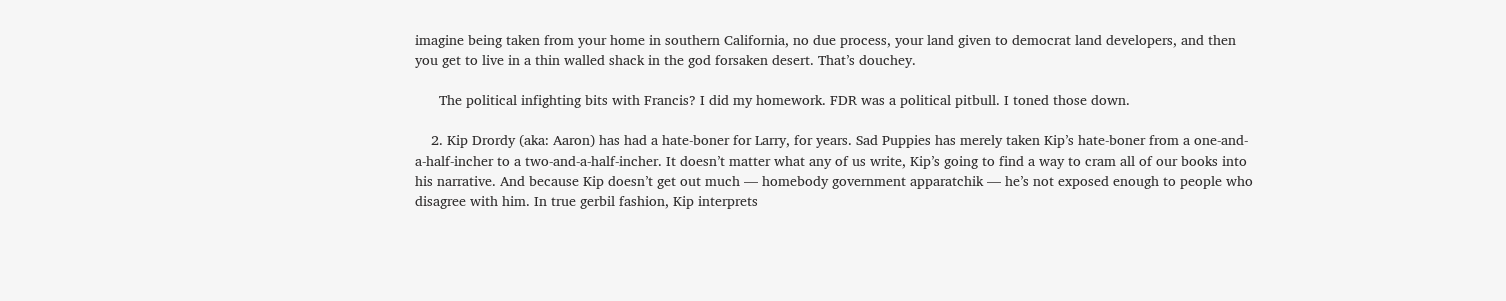imagine being taken from your home in southern California, no due process, your land given to democrat land developers, and then you get to live in a thin walled shack in the god forsaken desert. That’s douchey.

      The political infighting bits with Francis? I did my homework. FDR was a political pitbull. I toned those down.

    2. Kip Drordy (aka: Aaron) has had a hate-boner for Larry, for years. Sad Puppies has merely taken Kip’s hate-boner from a one-and-a-half-incher to a two-and-a-half-incher. It doesn’t matter what any of us write, Kip’s going to find a way to cram all of our books into his narrative. And because Kip doesn’t get out much — homebody government apparatchik — he’s not exposed enough to people who disagree with him. In true gerbil fashion, Kip interprets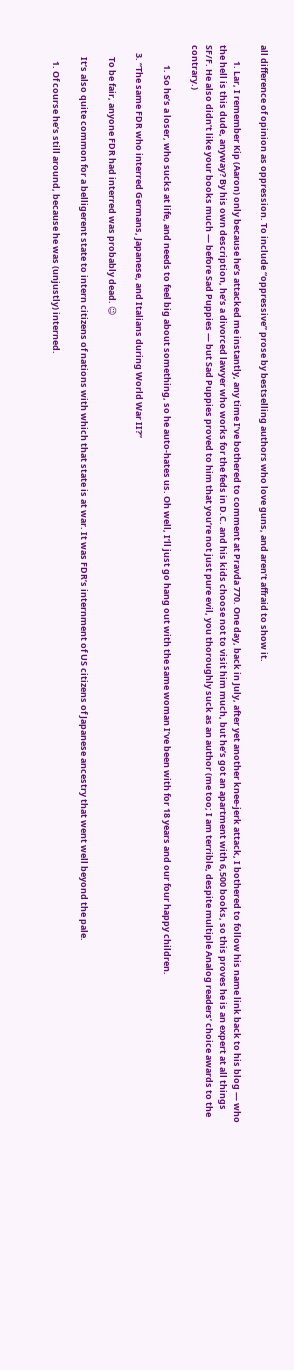all difference of opinion as oppression. To include “oppressive” prose by bestselling authors who love guns, and aren’t affraid to show it.

        1. Lar, I remember Kip (Aaron) only because he’s attacked me instantly, any time I’ve bothered to comment at Pravda 770. One day, back in July, after yet another knee-jerk attack, I bothered to follow his name link back to his blog — who the hell is this dude, anyway? By his own description, he’s a divorced lawyer who works for the feds in D.C. and his kids choose not to visit him much, but he’s got an apartment with 6,500 books, so this proves he is an expert at all things SF/F. He also didn’t like your books much — before Sad Puppies — but Sad Puppies proved to him that you’re not just pure evil, you thoroughly suck as an author (me too; I am terrible, despite multiple Analog readers’ choice awards to the contrary.)

          1. So he’s a loser, who sucks at life, and needs to feel big about something, so he auto-hates us. Oh well, I’ll just go hang out with the same woman I’ve been with for 18 years and our four happy children.

    3. “The same FDR who interred Germans, Japanese, and Italians during World War II?”

      To be fair, anyone FDR had interred was probably dead. 😉

      It’s also quite common for a belligerent state to intern citizens of nations with which that state is at war. It was FDR’s internment of US citizens of Japanese ancestry that went well beyond the pale.

        1. Of course he’s still around, because he was (unjustly) interned.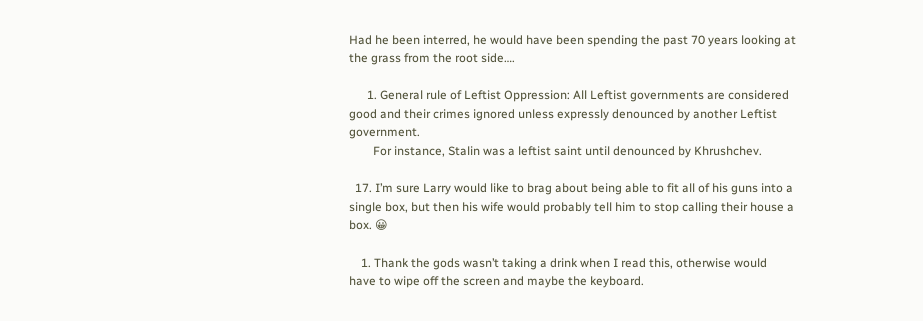Had he been interred, he would have been spending the past 70 years looking at the grass from the root side….

      1. General rule of Leftist Oppression: All Leftist governments are considered good and their crimes ignored unless expressly denounced by another Leftist government.
        For instance, Stalin was a leftist saint until denounced by Khrushchev.

  17. I’m sure Larry would like to brag about being able to fit all of his guns into a single box, but then his wife would probably tell him to stop calling their house a box. 😀

    1. Thank the gods wasn’t taking a drink when I read this, otherwise would have to wipe off the screen and maybe the keyboard.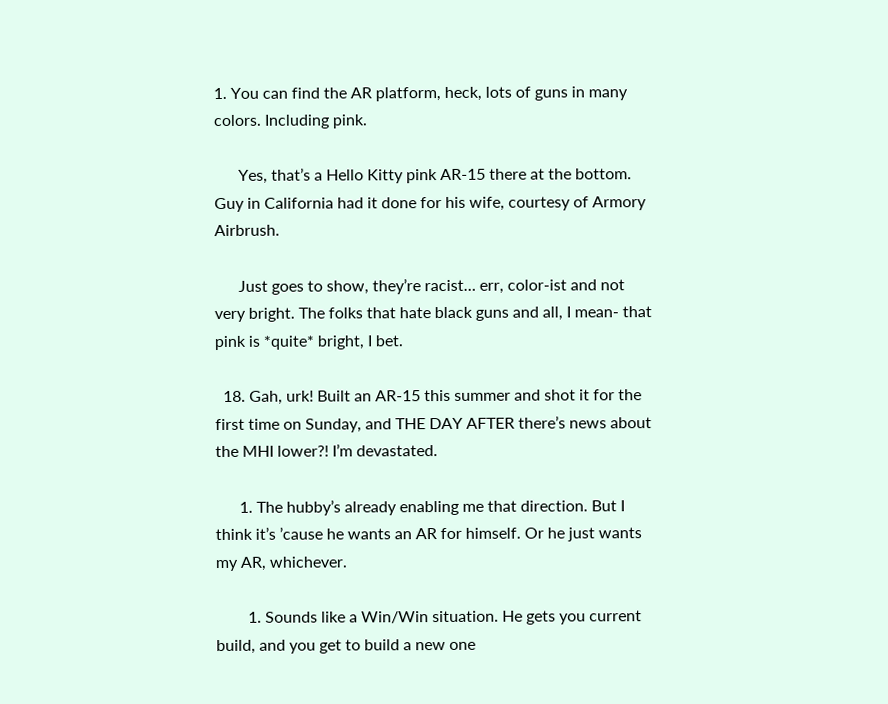1. You can find the AR platform, heck, lots of guns in many colors. Including pink.

      Yes, that’s a Hello Kitty pink AR-15 there at the bottom. Guy in California had it done for his wife, courtesy of Armory Airbrush.

      Just goes to show, they’re racist… err, color-ist and not very bright. The folks that hate black guns and all, I mean- that pink is *quite* bright, I bet.

  18. Gah, urk! Built an AR-15 this summer and shot it for the first time on Sunday, and THE DAY AFTER there’s news about the MHI lower?! I’m devastated.

      1. The hubby’s already enabling me that direction. But I think it’s ’cause he wants an AR for himself. Or he just wants my AR, whichever.

        1. Sounds like a Win/Win situation. He gets you current build, and you get to build a new one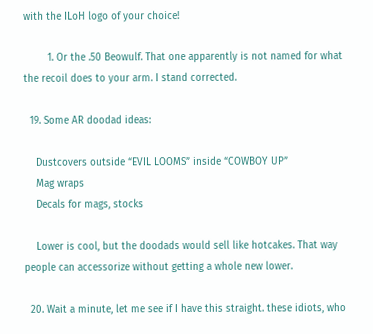with the ILoH logo of your choice!

        1. Or the .50 Beowulf. That one apparently is not named for what the recoil does to your arm. I stand corrected.

  19. Some AR doodad ideas:

    Dustcovers outside “EVIL LOOMS” inside “COWBOY UP”
    Mag wraps
    Decals for mags, stocks

    Lower is cool, but the doodads would sell like hotcakes. That way people can accessorize without getting a whole new lower.

  20. Wait a minute, let me see if I have this straight. these idiots, who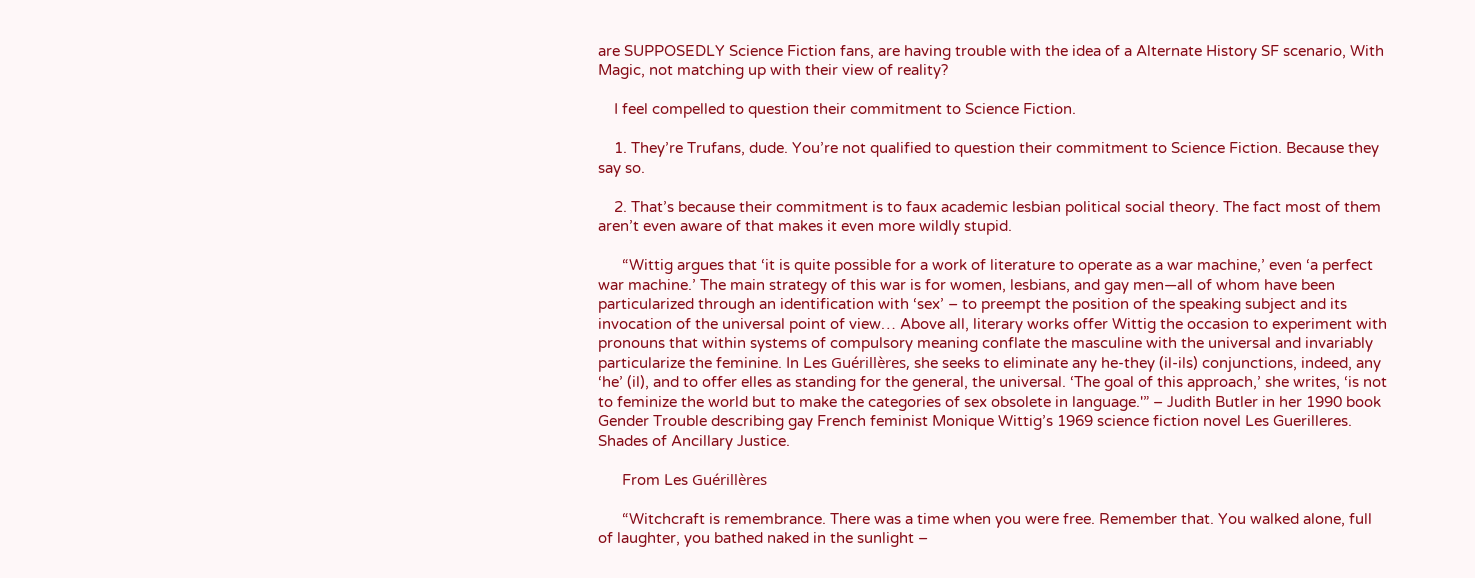are SUPPOSEDLY Science Fiction fans, are having trouble with the idea of a Alternate History SF scenario, With Magic, not matching up with their view of reality?

    I feel compelled to question their commitment to Science Fiction.

    1. They’re Trufans, dude. You’re not qualified to question their commitment to Science Fiction. Because they say so.

    2. That’s because their commitment is to faux academic lesbian political social theory. The fact most of them aren’t even aware of that makes it even more wildly stupid.

      “Wittig argues that ‘it is quite possible for a work of literature to operate as a war machine,’ even ‘a perfect war machine.’ The main strategy of this war is for women, lesbians, and gay men—all of whom have been particularized through an identification with ‘sex’ – to preempt the position of the speaking subject and its invocation of the universal point of view… Above all, literary works offer Wittig the occasion to experiment with pronouns that within systems of compulsory meaning conflate the masculine with the universal and invariably particularize the feminine. In Les Guérillères, she seeks to eliminate any he-they (il-ils) conjunctions, indeed, any ‘he’ (il), and to offer elles as standing for the general, the universal. ‘The goal of this approach,’ she writes, ‘is not to feminize the world but to make the categories of sex obsolete in language.'” – Judith Butler in her 1990 book Gender Trouble describing gay French feminist Monique Wittig’s 1969 science fiction novel Les Guerilleres. Shades of Ancillary Justice.

      From Les Guérillères

      “Witchcraft is remembrance. There was a time when you were free. Remember that. You walked alone, full of laughter, you bathed naked in the sunlight –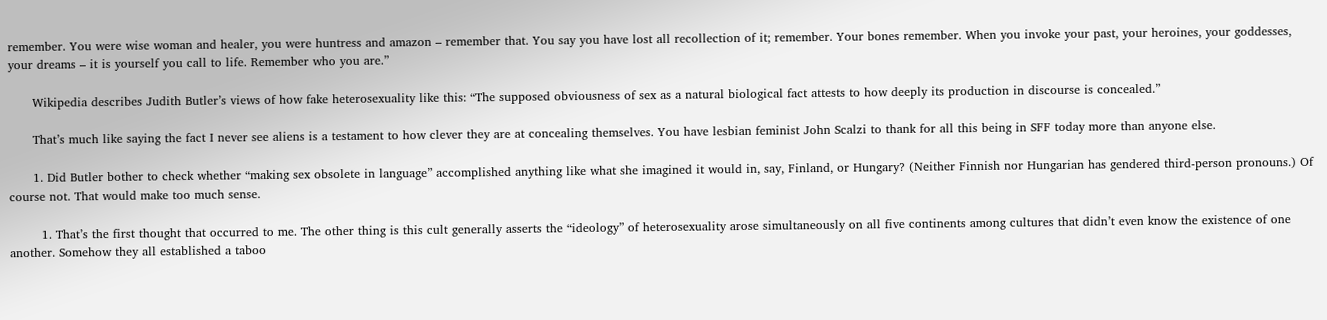remember. You were wise woman and healer, you were huntress and amazon – remember that. You say you have lost all recollection of it; remember. Your bones remember. When you invoke your past, your heroines, your goddesses, your dreams – it is yourself you call to life. Remember who you are.”

      Wikipedia describes Judith Butler’s views of how fake heterosexuality like this: “The supposed obviousness of sex as a natural biological fact attests to how deeply its production in discourse is concealed.”

      That’s much like saying the fact I never see aliens is a testament to how clever they are at concealing themselves. You have lesbian feminist John Scalzi to thank for all this being in SFF today more than anyone else.

      1. Did Butler bother to check whether “making sex obsolete in language” accomplished anything like what she imagined it would in, say, Finland, or Hungary? (Neither Finnish nor Hungarian has gendered third-person pronouns.) Of course not. That would make too much sense.

        1. That’s the first thought that occurred to me. The other thing is this cult generally asserts the “ideology” of heterosexuality arose simultaneously on all five continents among cultures that didn’t even know the existence of one another. Somehow they all established a taboo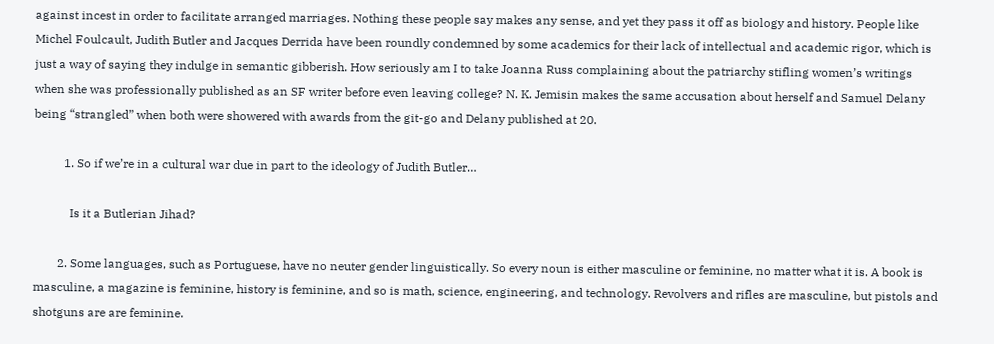against incest in order to facilitate arranged marriages. Nothing these people say makes any sense, and yet they pass it off as biology and history. People like Michel Foulcault, Judith Butler and Jacques Derrida have been roundly condemned by some academics for their lack of intellectual and academic rigor, which is just a way of saying they indulge in semantic gibberish. How seriously am I to take Joanna Russ complaining about the patriarchy stifling women’s writings when she was professionally published as an SF writer before even leaving college? N. K. Jemisin makes the same accusation about herself and Samuel Delany being “strangled” when both were showered with awards from the git-go and Delany published at 20.

          1. So if we’re in a cultural war due in part to the ideology of Judith Butler…

            Is it a Butlerian Jihad?

        2. Some languages, such as Portuguese, have no neuter gender linguistically. So every noun is either masculine or feminine, no matter what it is. A book is masculine, a magazine is feminine, history is feminine, and so is math, science, engineering, and technology. Revolvers and rifles are masculine, but pistols and shotguns are are feminine.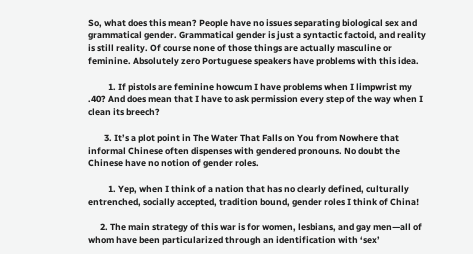So, what does this mean? People have no issues separating biological sex and grammatical gender. Grammatical gender is just a syntactic factoid, and reality is still reality. Of course none of those things are actually masculine or feminine. Absolutely zero Portuguese speakers have problems with this idea.

          1. If pistols are feminine howcum I have problems when I limpwrist my .40? And does mean that I have to ask permission every step of the way when I clean its breech?

        3. It’s a plot point in The Water That Falls on You from Nowhere that informal Chinese often dispenses with gendered pronouns. No doubt the Chinese have no notion of gender roles.

          1. Yep, when I think of a nation that has no clearly defined, culturally entrenched, socially accepted, tradition bound, gender roles I think of China!

      2. The main strategy of this war is for women, lesbians, and gay men—all of whom have been particularized through an identification with ‘sex’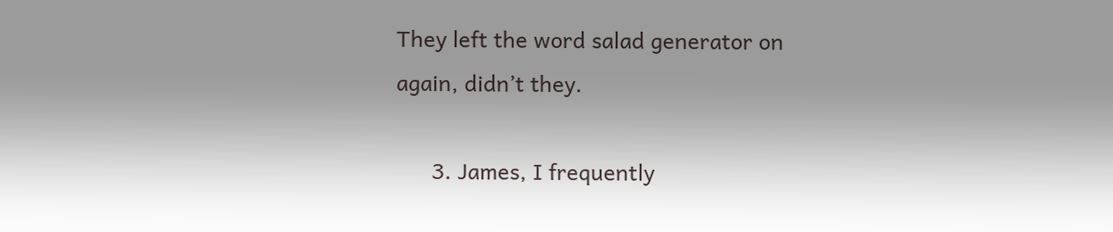They left the word salad generator on again, didn’t they.

      3. James, I frequently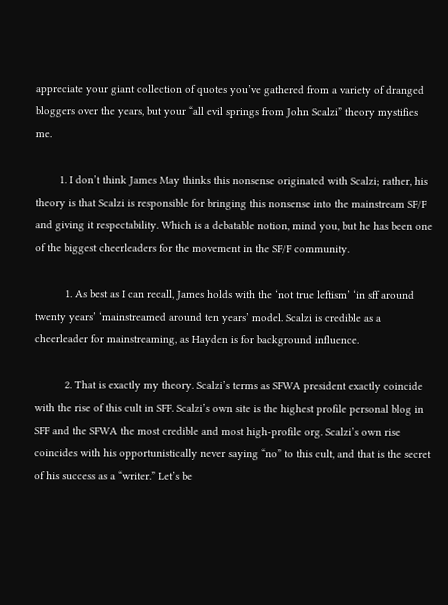appreciate your giant collection of quotes you’ve gathered from a variety of dranged bloggers over the years, but your “all evil springs from John Scalzi” theory mystifies me.

        1. I don’t think James May thinks this nonsense originated with Scalzi; rather, his theory is that Scalzi is responsible for bringing this nonsense into the mainstream SF/F and giving it respectability. Which is a debatable notion, mind you, but he has been one of the biggest cheerleaders for the movement in the SF/F community.

          1. As best as I can recall, James holds with the ‘not true leftism’ ‘in sff around twenty years’ ‘mainstreamed around ten years’ model. Scalzi is credible as a cheerleader for mainstreaming, as Hayden is for background influence.

          2. That is exactly my theory. Scalzi’s terms as SFWA president exactly coincide with the rise of this cult in SFF. Scalzi’s own site is the highest profile personal blog in SFF and the SFWA the most credible and most high-profile org. Scalzi’s own rise coincides with his opportunistically never saying “no” to this cult, and that is the secret of his success as a “writer.” Let’s be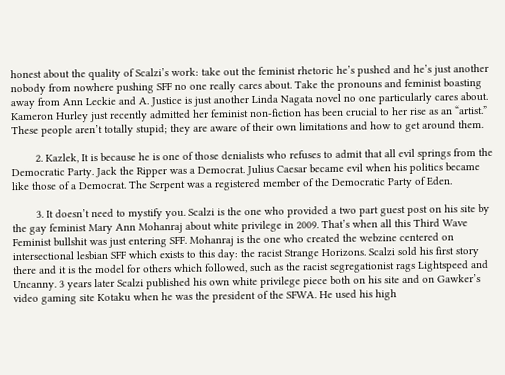honest about the quality of Scalzi’s work: take out the feminist rhetoric he’s pushed and he’s just another nobody from nowhere pushing SFF no one really cares about. Take the pronouns and feminist boasting away from Ann Leckie and A. Justice is just another Linda Nagata novel no one particularly cares about. Kameron Hurley just recently admitted her feminist non-fiction has been crucial to her rise as an “artist.” These people aren’t totally stupid; they are aware of their own limitations and how to get around them.

        2. Kazlek, It is because he is one of those denialists who refuses to admit that all evil springs from the Democratic Party. Jack the Ripper was a Democrat. Julius Caesar became evil when his politics became like those of a Democrat. The Serpent was a registered member of the Democratic Party of Eden.

        3. It doesn’t need to mystify you. Scalzi is the one who provided a two part guest post on his site by the gay feminist Mary Ann Mohanraj about white privilege in 2009. That’s when all this Third Wave Feminist bullshit was just entering SFF. Mohanraj is the one who created the webzine centered on intersectional lesbian SFF which exists to this day: the racist Strange Horizons. Scalzi sold his first story there and it is the model for others which followed, such as the racist segregationist rags Lightspeed and Uncanny. 3 years later Scalzi published his own white privilege piece both on his site and on Gawker’s video gaming site Kotaku when he was the president of the SFWA. He used his high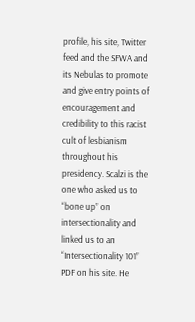profile, his site, Twitter feed and the SFWA and its Nebulas to promote and give entry points of encouragement and credibility to this racist cult of lesbianism throughout his presidency. Scalzi is the one who asked us to “bone up” on intersectionality and linked us to an “Intersectionality 101” PDF on his site. He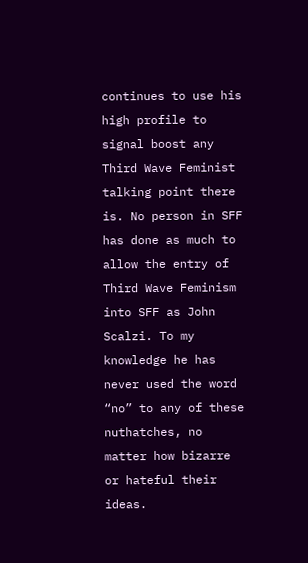continues to use his high profile to signal boost any Third Wave Feminist talking point there is. No person in SFF has done as much to allow the entry of Third Wave Feminism into SFF as John Scalzi. To my knowledge he has never used the word “no” to any of these nuthatches, no matter how bizarre or hateful their ideas.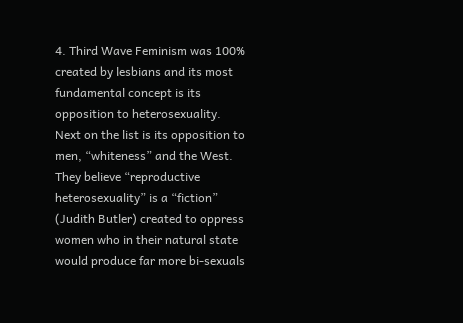4. Third Wave Feminism was 100% created by lesbians and its most fundamental concept is its opposition to heterosexuality. Next on the list is its opposition to men, “whiteness” and the West. They believe “reproductive heterosexuality” is a “fiction” (Judith Butler) created to oppress women who in their natural state would produce far more bi-sexuals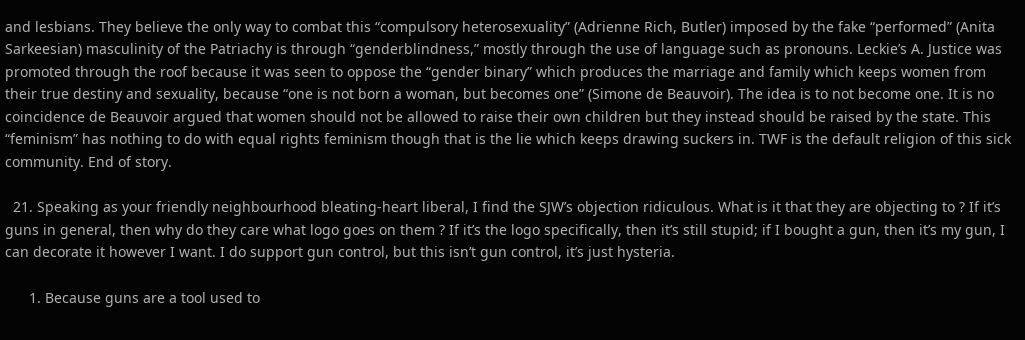and lesbians. They believe the only way to combat this “compulsory heterosexuality” (Adrienne Rich, Butler) imposed by the fake “performed” (Anita Sarkeesian) masculinity of the Patriachy is through “genderblindness,” mostly through the use of language such as pronouns. Leckie’s A. Justice was promoted through the roof because it was seen to oppose the “gender binary” which produces the marriage and family which keeps women from their true destiny and sexuality, because “one is not born a woman, but becomes one” (Simone de Beauvoir). The idea is to not become one. It is no coincidence de Beauvoir argued that women should not be allowed to raise their own children but they instead should be raised by the state. This “feminism” has nothing to do with equal rights feminism though that is the lie which keeps drawing suckers in. TWF is the default religion of this sick community. End of story.

  21. Speaking as your friendly neighbourhood bleating-heart liberal, I find the SJW’s objection ridiculous. What is it that they are objecting to ? If it’s guns in general, then why do they care what logo goes on them ? If it’s the logo specifically, then it’s still stupid; if I bought a gun, then it’s my gun, I can decorate it however I want. I do support gun control, but this isn’t gun control, it’s just hysteria.

      1. Because guns are a tool used to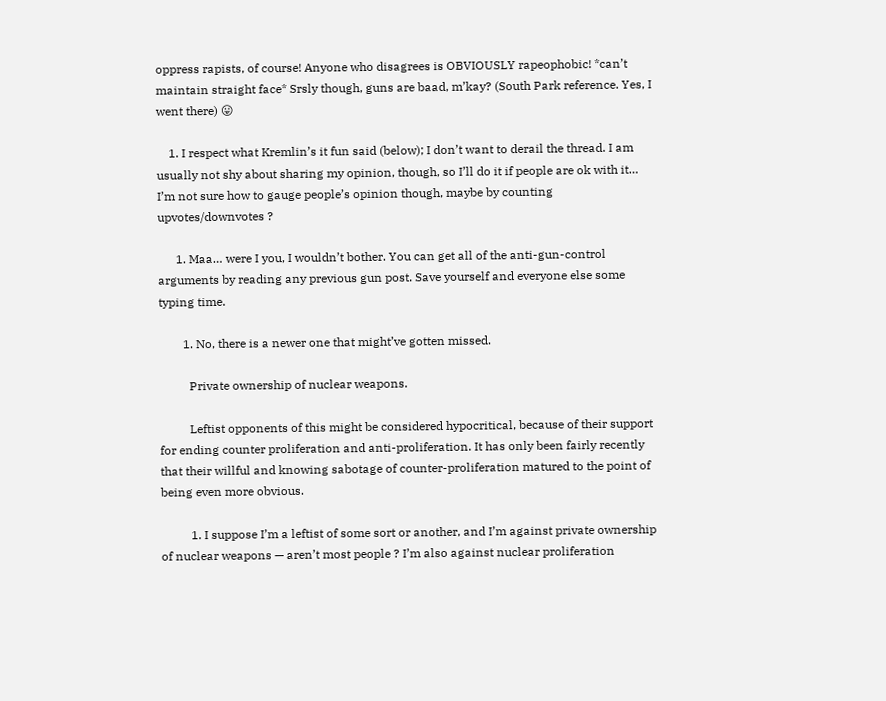oppress rapists, of course! Anyone who disagrees is OBVIOUSLY rapeophobic! *can’t maintain straight face* Srsly though, guns are baad, m’kay? (South Park reference. Yes, I went there) 😛

    1. I respect what Kremlin’s it fun said (below); I don’t want to derail the thread. I am usually not shy about sharing my opinion, though, so I’ll do it if people are ok with it… I’m not sure how to gauge people’s opinion though, maybe by counting upvotes/downvotes ?

      1. Maa… were I you, I wouldn’t bother. You can get all of the anti-gun-control arguments by reading any previous gun post. Save yourself and everyone else some typing time.

        1. No, there is a newer one that might’ve gotten missed.

          Private ownership of nuclear weapons.

          Leftist opponents of this might be considered hypocritical, because of their support for ending counter proliferation and anti-proliferation. It has only been fairly recently that their willful and knowing sabotage of counter-proliferation matured to the point of being even more obvious.

          1. I suppose I’m a leftist of some sort or another, and I’m against private ownership of nuclear weapons — aren’t most people ? I’m also against nuclear proliferation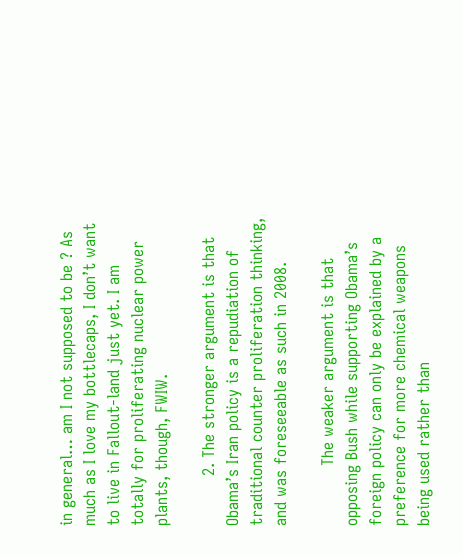in general… am I not supposed to be ? As much as I love my bottlecaps, I don’t want to live in Fallout-land just yet. I am totally for proliferating nuclear power plants, though, FWIW.

          2. The stronger argument is that Obama’s Iran policy is a repudiation of traditional counter proliferation thinking, and was foreseeable as such in 2008.

            The weaker argument is that opposing Bush while supporting Obama’s foreign policy can only be explained by a preference for more chemical weapons being used rather than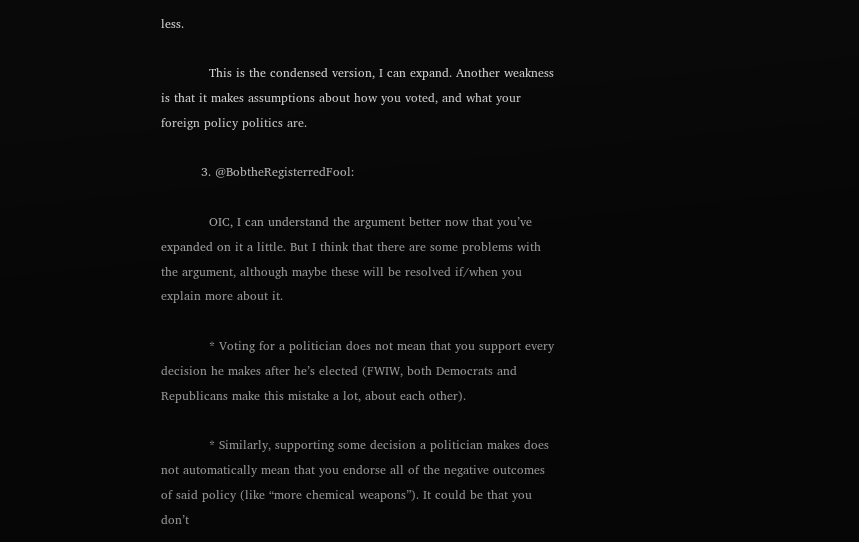less.

            This is the condensed version, I can expand. Another weakness is that it makes assumptions about how you voted, and what your foreign policy politics are.

          3. @BobtheRegisterredFool:

            OIC, I can understand the argument better now that you’ve expanded on it a little. But I think that there are some problems with the argument, although maybe these will be resolved if/when you explain more about it.

            * Voting for a politician does not mean that you support every decision he makes after he’s elected (FWIW, both Democrats and Republicans make this mistake a lot, about each other).

            * Similarly, supporting some decision a politician makes does not automatically mean that you endorse all of the negative outcomes of said policy (like “more chemical weapons”). It could be that you don’t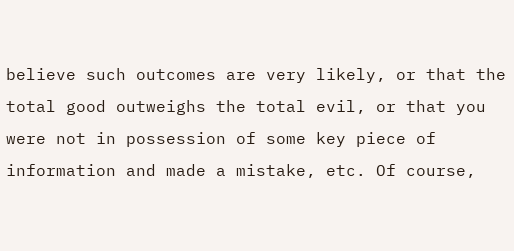believe such outcomes are very likely, or that the total good outweighs the total evil, or that you were not in possession of some key piece of information and made a mistake, etc. Of course,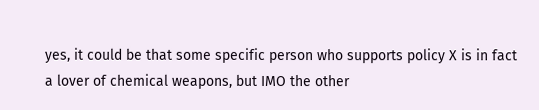yes, it could be that some specific person who supports policy X is in fact a lover of chemical weapons, but IMO the other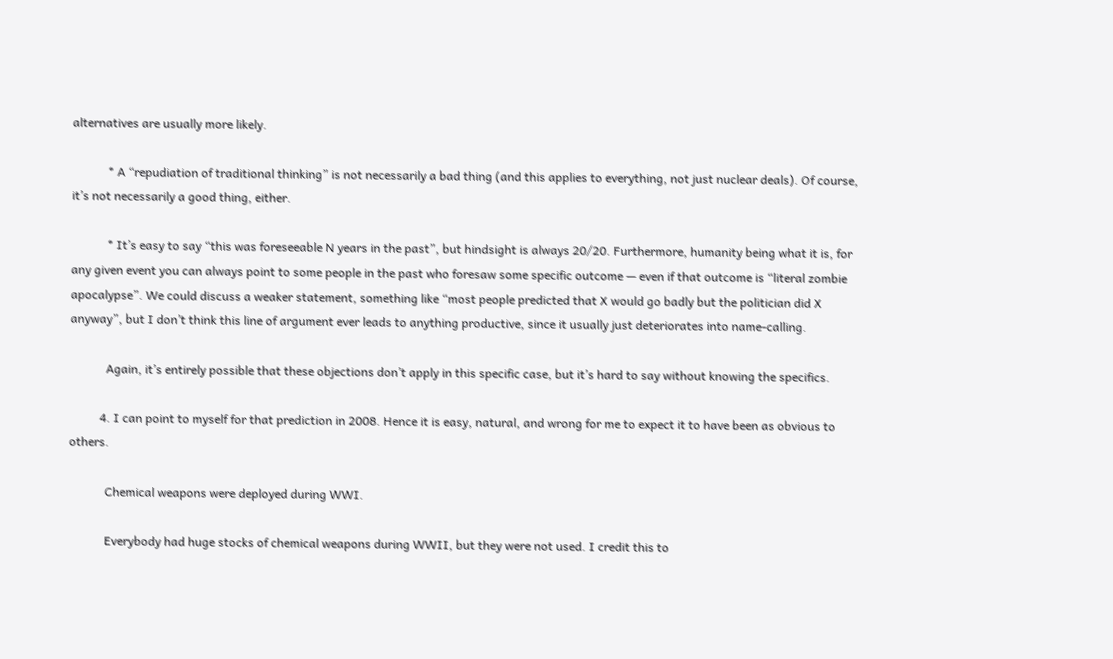alternatives are usually more likely.

            * A “repudiation of traditional thinking” is not necessarily a bad thing (and this applies to everything, not just nuclear deals). Of course, it’s not necessarily a good thing, either.

            * It’s easy to say “this was foreseeable N years in the past”, but hindsight is always 20/20. Furthermore, humanity being what it is, for any given event you can always point to some people in the past who foresaw some specific outcome — even if that outcome is “literal zombie apocalypse”. We could discuss a weaker statement, something like “most people predicted that X would go badly but the politician did X anyway”, but I don’t think this line of argument ever leads to anything productive, since it usually just deteriorates into name-calling.

            Again, it’s entirely possible that these objections don’t apply in this specific case, but it’s hard to say without knowing the specifics.

          4. I can point to myself for that prediction in 2008. Hence it is easy, natural, and wrong for me to expect it to have been as obvious to others.

            Chemical weapons were deployed during WWI.

            Everybody had huge stocks of chemical weapons during WWII, but they were not used. I credit this to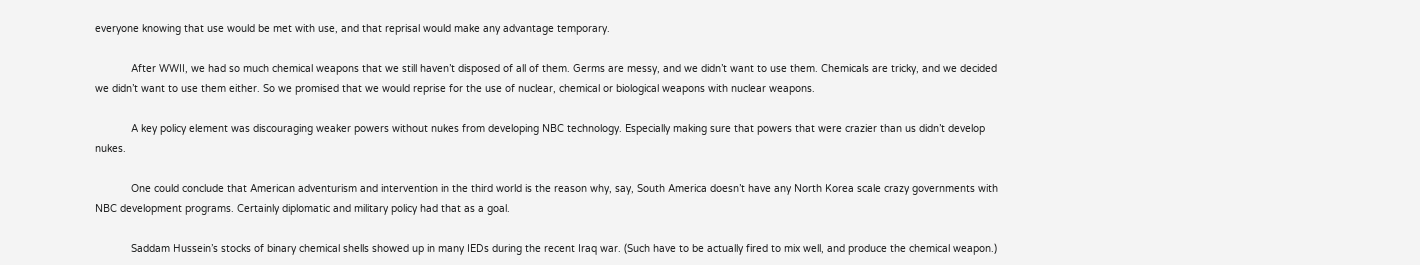everyone knowing that use would be met with use, and that reprisal would make any advantage temporary.

            After WWII, we had so much chemical weapons that we still haven’t disposed of all of them. Germs are messy, and we didn’t want to use them. Chemicals are tricky, and we decided we didn’t want to use them either. So we promised that we would reprise for the use of nuclear, chemical or biological weapons with nuclear weapons.

            A key policy element was discouraging weaker powers without nukes from developing NBC technology. Especially making sure that powers that were crazier than us didn’t develop nukes.

            One could conclude that American adventurism and intervention in the third world is the reason why, say, South America doesn’t have any North Korea scale crazy governments with NBC development programs. Certainly diplomatic and military policy had that as a goal.

            Saddam Hussein’s stocks of binary chemical shells showed up in many IEDs during the recent Iraq war. (Such have to be actually fired to mix well, and produce the chemical weapon.)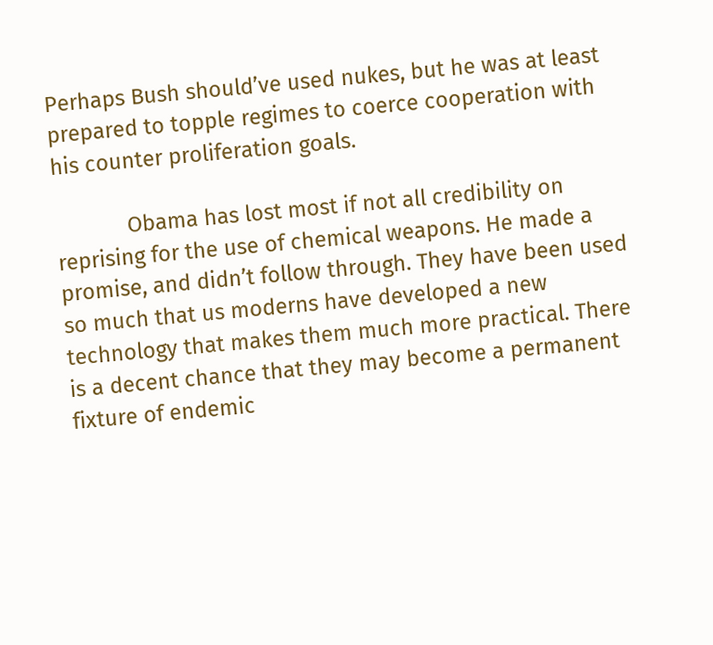Perhaps Bush should’ve used nukes, but he was at least prepared to topple regimes to coerce cooperation with his counter proliferation goals.

            Obama has lost most if not all credibility on reprising for the use of chemical weapons. He made a promise, and didn’t follow through. They have been used so much that us moderns have developed a new technology that makes them much more practical. There is a decent chance that they may become a permanent fixture of endemic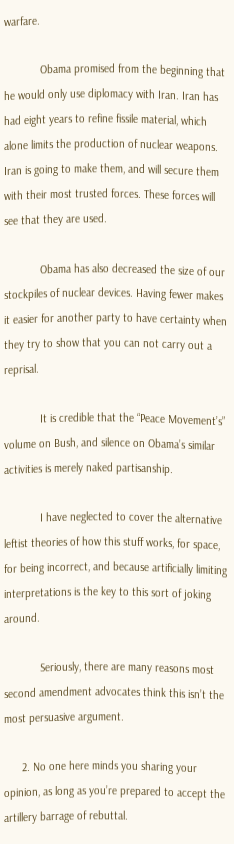warfare.

            Obama promised from the beginning that he would only use diplomacy with Iran. Iran has had eight years to refine fissile material, which alone limits the production of nuclear weapons. Iran is going to make them, and will secure them with their most trusted forces. These forces will see that they are used.

            Obama has also decreased the size of our stockpiles of nuclear devices. Having fewer makes it easier for another party to have certainty when they try to show that you can not carry out a reprisal.

            It is credible that the “Peace Movement’s” volume on Bush, and silence on Obama’s similar activities is merely naked partisanship.

            I have neglected to cover the alternative leftist theories of how this stuff works, for space, for being incorrect, and because artificially limiting interpretations is the key to this sort of joking around.

            Seriously, there are many reasons most second amendment advocates think this isn’t the most persuasive argument.

      2. No one here minds you sharing your opinion, as long as you’re prepared to accept the artillery barrage of rebuttal.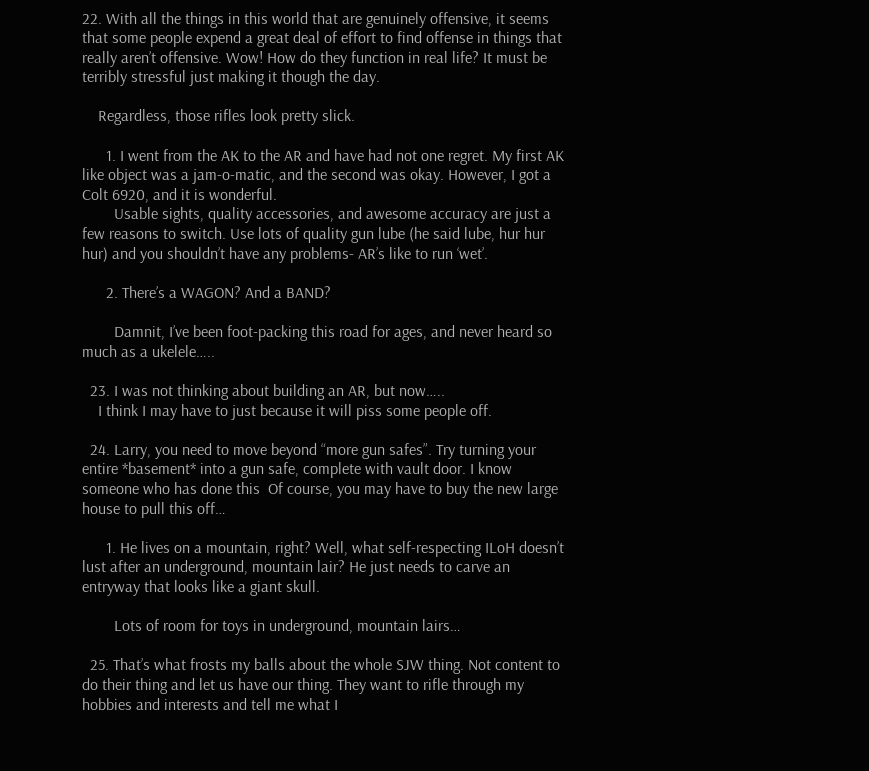22. With all the things in this world that are genuinely offensive, it seems that some people expend a great deal of effort to find offense in things that really aren’t offensive. Wow! How do they function in real life? It must be terribly stressful just making it though the day.

    Regardless, those rifles look pretty slick.

      1. I went from the AK to the AR and have had not one regret. My first AK like object was a jam-o-matic, and the second was okay. However, I got a Colt 6920, and it is wonderful.
        Usable sights, quality accessories, and awesome accuracy are just a few reasons to switch. Use lots of quality gun lube (he said lube, hur hur hur) and you shouldn’t have any problems- AR’s like to run ‘wet’.

      2. There’s a WAGON? And a BAND?

        Damnit, I’ve been foot-packing this road for ages, and never heard so much as a ukelele…..

  23. I was not thinking about building an AR, but now…..
    I think I may have to just because it will piss some people off.

  24. Larry, you need to move beyond “more gun safes”. Try turning your entire *basement* into a gun safe, complete with vault door. I know someone who has done this  Of course, you may have to buy the new large house to pull this off…

      1. He lives on a mountain, right? Well, what self-respecting ILoH doesn’t lust after an underground, mountain lair? He just needs to carve an entryway that looks like a giant skull.

        Lots of room for toys in underground, mountain lairs…

  25. That’s what frosts my balls about the whole SJW thing. Not content to do their thing and let us have our thing. They want to rifle through my hobbies and interests and tell me what I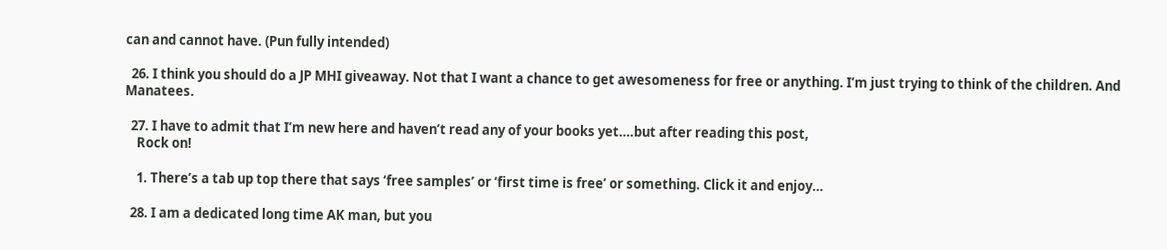can and cannot have. (Pun fully intended)

  26. I think you should do a JP MHI giveaway. Not that I want a chance to get awesomeness for free or anything. I’m just trying to think of the children. And Manatees.

  27. I have to admit that I’m new here and haven’t read any of your books yet….but after reading this post,
    Rock on!

    1. There’s a tab up top there that says ‘free samples’ or ‘first time is free’ or something. Click it and enjoy…

  28. I am a dedicated long time AK man, but you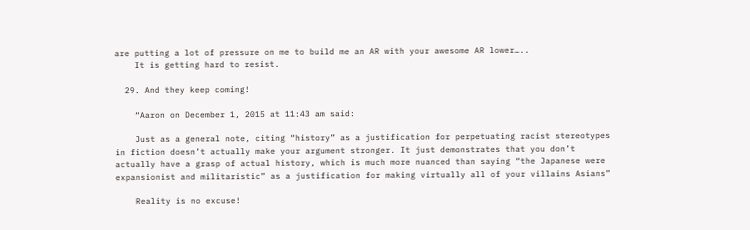are putting a lot of pressure on me to build me an AR with your awesome AR lower…..
    It is getting hard to resist.

  29. And they keep coming!

    “Aaron on December 1, 2015 at 11:43 am said:

    Just as a general note, citing “history” as a justification for perpetuating racist stereotypes in fiction doesn’t actually make your argument stronger. It just demonstrates that you don’t actually have a grasp of actual history, which is much more nuanced than saying “the Japanese were expansionist and militaristic” as a justification for making virtually all of your villains Asians”

    Reality is no excuse!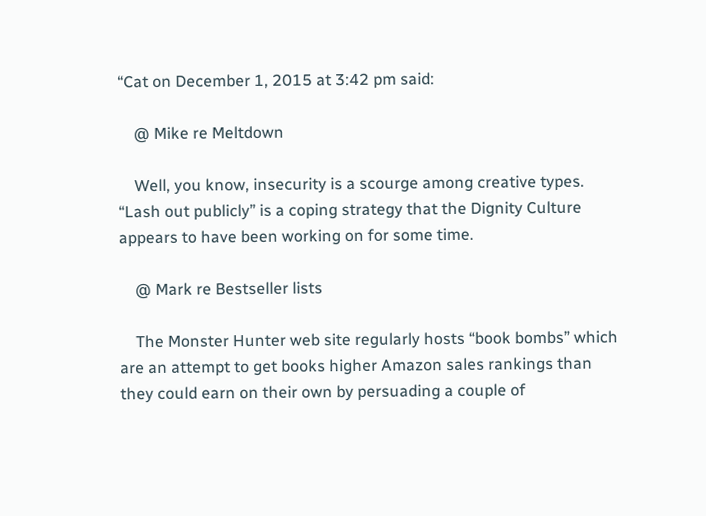“Cat on December 1, 2015 at 3:42 pm said:

    @ Mike re Meltdown

    Well, you know, insecurity is a scourge among creative types. “Lash out publicly” is a coping strategy that the Dignity Culture appears to have been working on for some time.

    @ Mark re Bestseller lists

    The Monster Hunter web site regularly hosts “book bombs” which are an attempt to get books higher Amazon sales rankings than they could earn on their own by persuading a couple of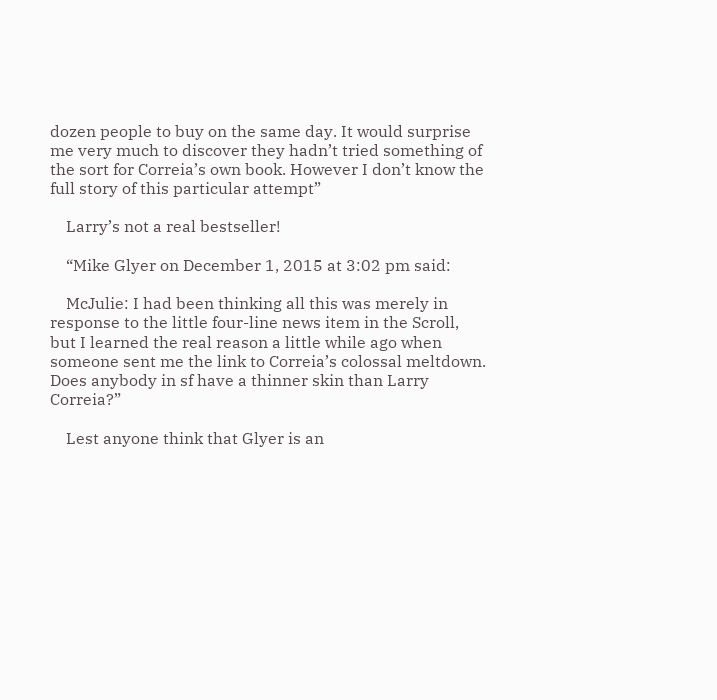dozen people to buy on the same day. It would surprise me very much to discover they hadn’t tried something of the sort for Correia’s own book. However I don’t know the full story of this particular attempt”

    Larry’s not a real bestseller!

    “Mike Glyer on December 1, 2015 at 3:02 pm said:

    McJulie: I had been thinking all this was merely in response to the little four-line news item in the Scroll, but I learned the real reason a little while ago when someone sent me the link to Correia’s colossal meltdown. Does anybody in sf have a thinner skin than Larry Correia?”

    Lest anyone think that Glyer is an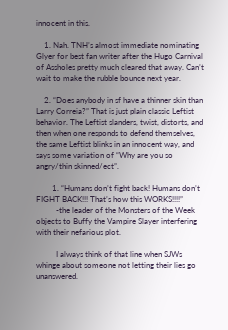innocent in this.

    1. Nah. TNH’s almost immediate nominating Glyer for best fan writer after the Hugo Carnival of Assholes pretty much cleared that away. Can’t wait to make the rubble bounce next year.

    2. “Does anybody in sf have a thinner skin than Larry Correia?” That is just plain classic Leftist behavior. The Leftist slanders, twist, distorts, and then when one responds to defend themselves, the same Leftist blinks in an innocent way, and says some variation of “Why are you so angry/thin skinned/ect”.

        1. “Humans don’t fight back! Humans don’t FIGHT BACK!!! That’s how this WORKS!!!!”
          -the leader of the Monsters of the Week objects to Buffy the Vampire Slayer interfering with their nefarious plot.

          I always think of that line when SJWs whinge about someone not letting their lies go unanswered.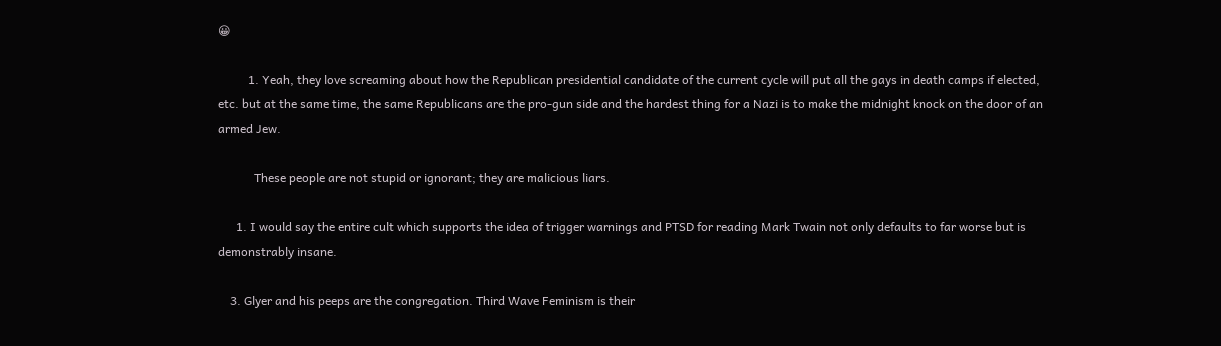😀

          1. Yeah, they love screaming about how the Republican presidential candidate of the current cycle will put all the gays in death camps if elected, etc. but at the same time, the same Republicans are the pro-gun side and the hardest thing for a Nazi is to make the midnight knock on the door of an armed Jew.

            These people are not stupid or ignorant; they are malicious liars.

      1. I would say the entire cult which supports the idea of trigger warnings and PTSD for reading Mark Twain not only defaults to far worse but is demonstrably insane.

    3. Glyer and his peeps are the congregation. Third Wave Feminism is their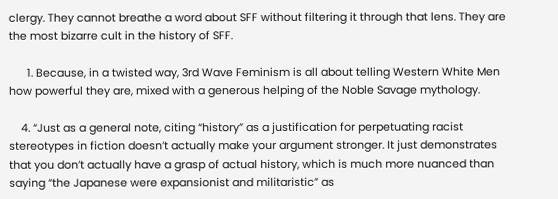clergy. They cannot breathe a word about SFF without filtering it through that lens. They are the most bizarre cult in the history of SFF.

      1. Because, in a twisted way, 3rd Wave Feminism is all about telling Western White Men how powerful they are, mixed with a generous helping of the Noble Savage mythology.

    4. “Just as a general note, citing “history” as a justification for perpetuating racist stereotypes in fiction doesn’t actually make your argument stronger. It just demonstrates that you don’t actually have a grasp of actual history, which is much more nuanced than saying “the Japanese were expansionist and militaristic” as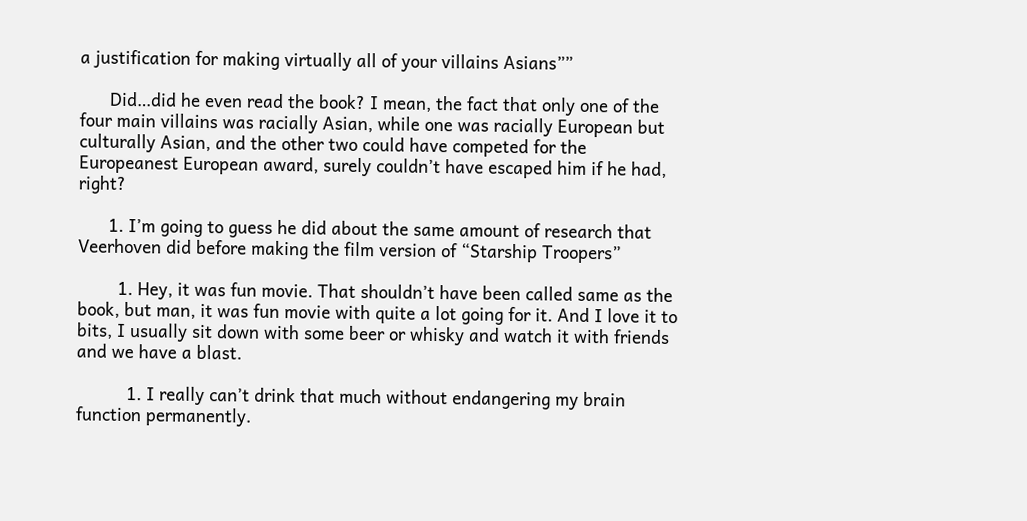a justification for making virtually all of your villains Asians””

      Did…did he even read the book? I mean, the fact that only one of the four main villains was racially Asian, while one was racially European but culturally Asian, and the other two could have competed for the Europeanest European award, surely couldn’t have escaped him if he had, right?

      1. I’m going to guess he did about the same amount of research that Veerhoven did before making the film version of “Starship Troopers”

        1. Hey, it was fun movie. That shouldn’t have been called same as the book, but man, it was fun movie with quite a lot going for it. And I love it to bits, I usually sit down with some beer or whisky and watch it with friends and we have a blast.

          1. I really can’t drink that much without endangering my brain function permanently.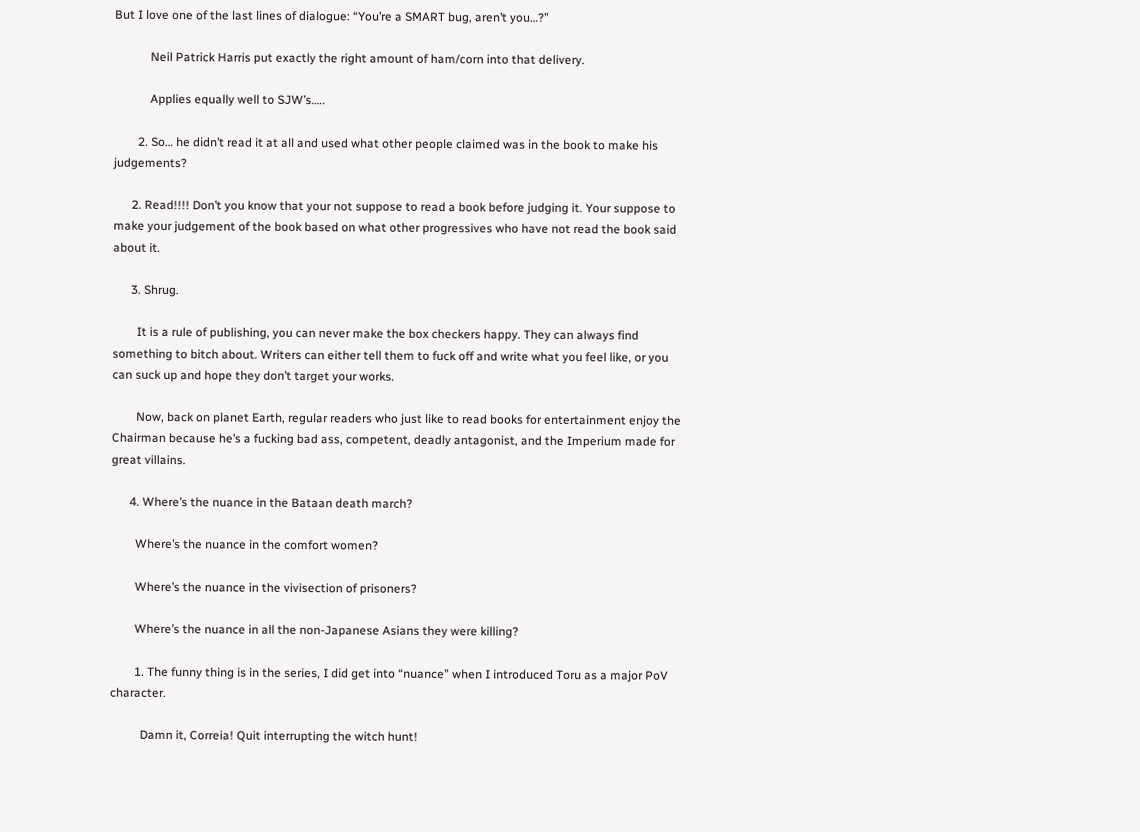But I love one of the last lines of dialogue: “You’re a SMART bug, aren’t you…?”

            Neil Patrick Harris put exactly the right amount of ham/corn into that delivery.

            Applies equally well to SJW’s…..

        2. So… he didn’t read it at all and used what other people claimed was in the book to make his judgements?

      2. Read!!!! Don’t you know that your not suppose to read a book before judging it. Your suppose to make your judgement of the book based on what other progressives who have not read the book said about it.

      3. Shrug.

        It is a rule of publishing, you can never make the box checkers happy. They can always find something to bitch about. Writers can either tell them to fuck off and write what you feel like, or you can suck up and hope they don’t target your works.

        Now, back on planet Earth, regular readers who just like to read books for entertainment enjoy the Chairman because he’s a fucking bad ass, competent, deadly antagonist, and the Imperium made for great villains.

      4. Where’s the nuance in the Bataan death march?

        Where’s the nuance in the comfort women?

        Where’s the nuance in the vivisection of prisoners?

        Where’s the nuance in all the non-Japanese Asians they were killing?

        1. The funny thing is in the series, I did get into “nuance” when I introduced Toru as a major PoV character.

          Damn it, Correia! Quit interrupting the witch hunt!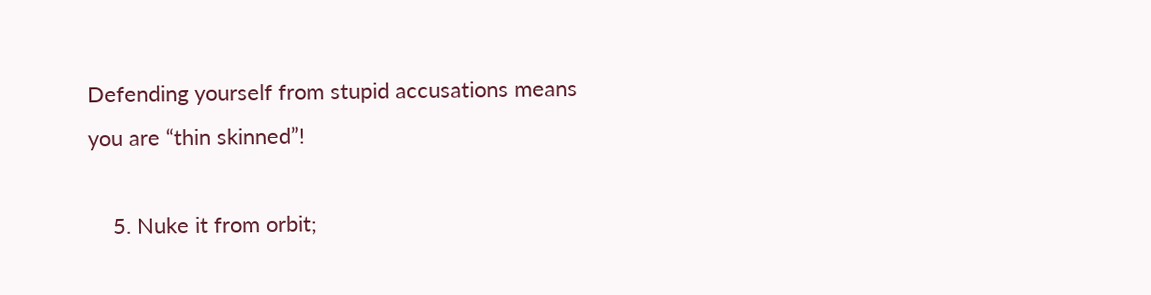Defending yourself from stupid accusations means you are “thin skinned”!

    5. Nuke it from orbit;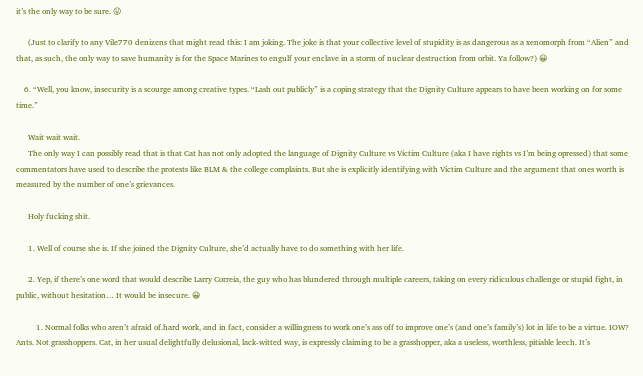it’s the only way to be sure. 😛

      (Just to clarify to any Vile770 denizens that might read this: I am joking. The joke is that your collective level of stupidity is as dangerous as a xenomorph from “Alien” and that, as such, the only way to save humanity is for the Space Marines to engulf your enclave in a storm of nuclear destruction from orbit. Ya follow?) 😀

    6. “Well, you know, insecurity is a scourge among creative types. “Lash out publicly” is a coping strategy that the Dignity Culture appears to have been working on for some time.”

      Wait wait wait.
      The only way I can possibly read that is that Cat has not only adopted the language of Dignity Culture vs Victim Culture (aka I have rights vs I’m being opressed) that some commentators have used to describe the protests like BLM & the college complaints. But she is explicitly identifying with Victim Culture and the argument that ones worth is measured by the number of one’s grievances.

      Holy fucking shit.

      1. Well of course she is. If she joined the Dignity Culture, she’d actually have to do something with her life.

      2. Yep, if there’s one word that would describe Larry Correia, the guy who has blundered through multiple careers, taking on every ridiculous challenge or stupid fight, in public, without hesitation… It would be insecure. 😀

          1. Normal folks who aren’t afraid of.hard work, and in fact, consider a willingness to work one’s ass off to improve one’s (and one’s family’s) lot in life to be a virtue. IOW? Ants. Not grasshoppers. Cat, in her usual delightfully delusional, lack-witted way, is expressly claiming to be a grasshopper, aka a useless, worthless, pitiable leech. It’s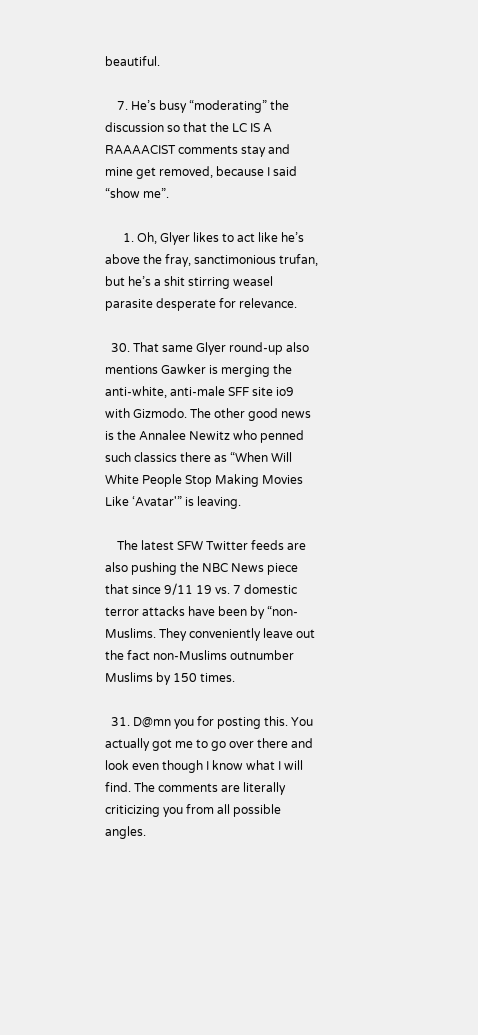beautiful.

    7. He’s busy “moderating” the discussion so that the LC IS A RAAAACIST comments stay and mine get removed, because I said “show me”.

      1. Oh, Glyer likes to act like he’s above the fray, sanctimonious trufan, but he’s a shit stirring weasel parasite desperate for relevance.

  30. That same Glyer round-up also mentions Gawker is merging the anti-white, anti-male SFF site io9 with Gizmodo. The other good news is the Annalee Newitz who penned such classics there as “When Will White People Stop Making Movies Like ‘Avatar'” is leaving.

    The latest SFW Twitter feeds are also pushing the NBC News piece that since 9/11 19 vs. 7 domestic terror attacks have been by “non-Muslims. They conveniently leave out the fact non-Muslims outnumber Muslims by 150 times.

  31. D@mn you for posting this. You actually got me to go over there and look even though I know what I will find. The comments are literally criticizing you from all possible angles.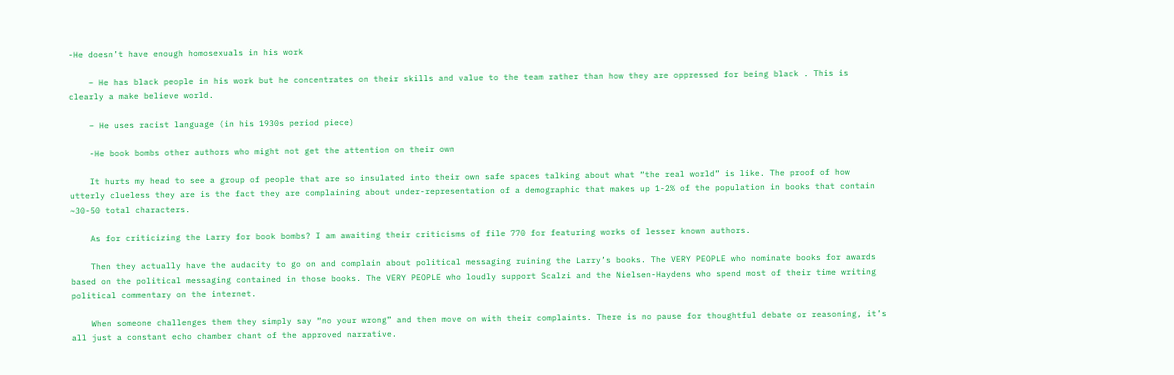-He doesn’t have enough homosexuals in his work

    – He has black people in his work but he concentrates on their skills and value to the team rather than how they are oppressed for being black . This is clearly a make believe world.

    – He uses racist language (in his 1930s period piece)

    -He book bombs other authors who might not get the attention on their own

    It hurts my head to see a group of people that are so insulated into their own safe spaces talking about what “the real world” is like. The proof of how utterly clueless they are is the fact they are complaining about under-representation of a demographic that makes up 1-2% of the population in books that contain ~30-50 total characters.

    As for criticizing the Larry for book bombs? I am awaiting their criticisms of file 770 for featuring works of lesser known authors.

    Then they actually have the audacity to go on and complain about political messaging ruining the Larry’s books. The VERY PEOPLE who nominate books for awards based on the political messaging contained in those books. The VERY PEOPLE who loudly support Scalzi and the Nielsen-Haydens who spend most of their time writing political commentary on the internet.

    When someone challenges them they simply say “no your wrong” and then move on with their complaints. There is no pause for thoughtful debate or reasoning, it’s all just a constant echo chamber chant of the approved narrative.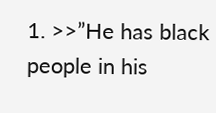1. >>”He has black people in his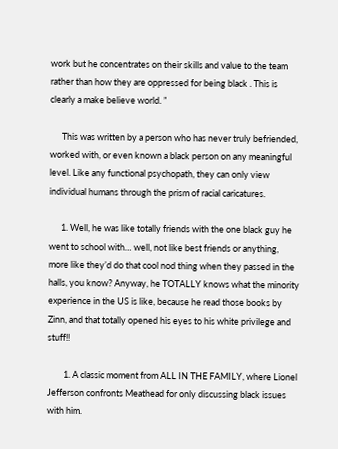work but he concentrates on their skills and value to the team rather than how they are oppressed for being black . This is clearly a make believe world. ”

      This was written by a person who has never truly befriended, worked with, or even known a black person on any meaningful level. Like any functional psychopath, they can only view individual humans through the prism of racial caricatures.

      1. Well, he was like totally friends with the one black guy he went to school with… well, not like best friends or anything, more like they’d do that cool nod thing when they passed in the halls, you know? Anyway, he TOTALLY knows what the minority experience in the US is like, because he read those books by Zinn, and that totally opened his eyes to his white privilege and stuff!!

        1. A classic moment from ALL IN THE FAMILY, where Lionel Jefferson confronts Meathead for only discussing black issues with him.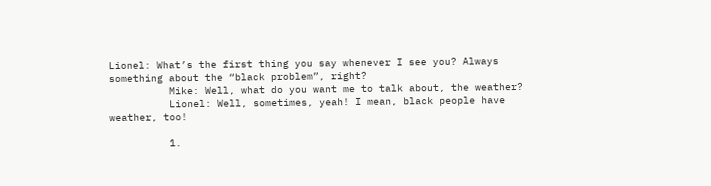Lionel: What’s the first thing you say whenever I see you? Always something about the “black problem”, right?
          Mike: Well, what do you want me to talk about, the weather?
          Lionel: Well, sometimes, yeah! I mean, black people have weather, too!

          1.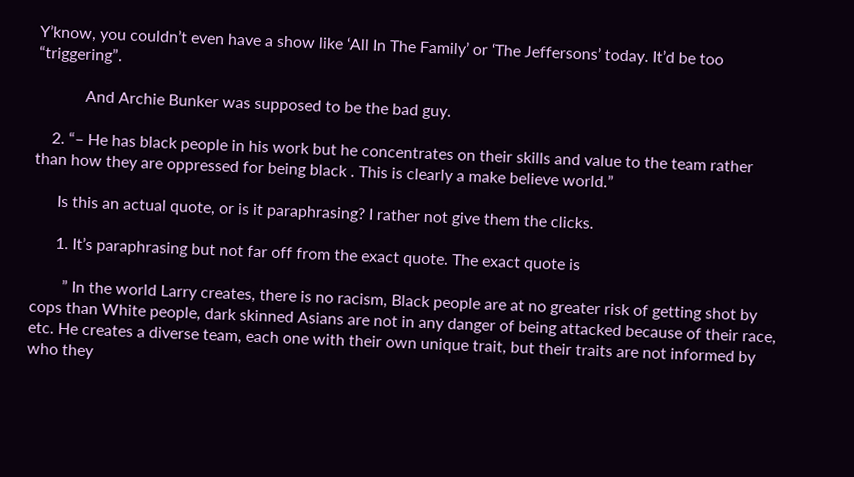Y’know, you couldn’t even have a show like ‘All In The Family’ or ‘The Jeffersons’ today. It’d be too “triggering”.

            And Archie Bunker was supposed to be the bad guy.

    2. “– He has black people in his work but he concentrates on their skills and value to the team rather than how they are oppressed for being black . This is clearly a make believe world.”

      Is this an actual quote, or is it paraphrasing? I rather not give them the clicks.

      1. It’s paraphrasing but not far off from the exact quote. The exact quote is

        ” In the world Larry creates, there is no racism, Black people are at no greater risk of getting shot by cops than White people, dark skinned Asians are not in any danger of being attacked because of their race, etc. He creates a diverse team, each one with their own unique trait, but their traits are not informed by who they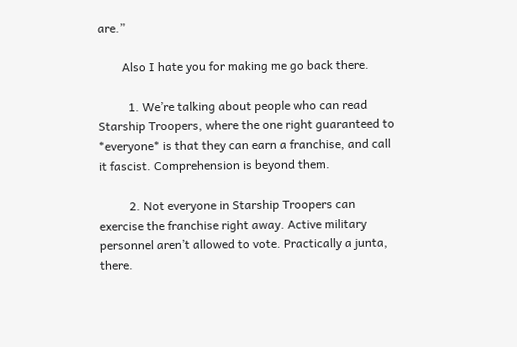are.”

        Also I hate you for making me go back there.

          1. We’re talking about people who can read Starship Troopers, where the one right guaranteed to *everyone* is that they can earn a franchise, and call it fascist. Comprehension is beyond them.

          2. Not everyone in Starship Troopers can exercise the franchise right away. Active military personnel aren’t allowed to vote. Practically a junta, there.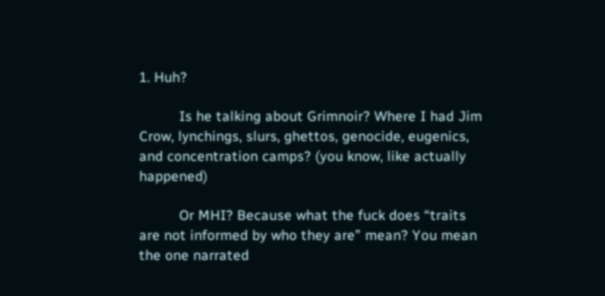1. Huh?

          Is he talking about Grimnoir? Where I had Jim Crow, lynchings, slurs, ghettos, genocide, eugenics, and concentration camps? (you know, like actually happened)

          Or MHI? Because what the fuck does “traits are not informed by who they are” mean? You mean the one narrated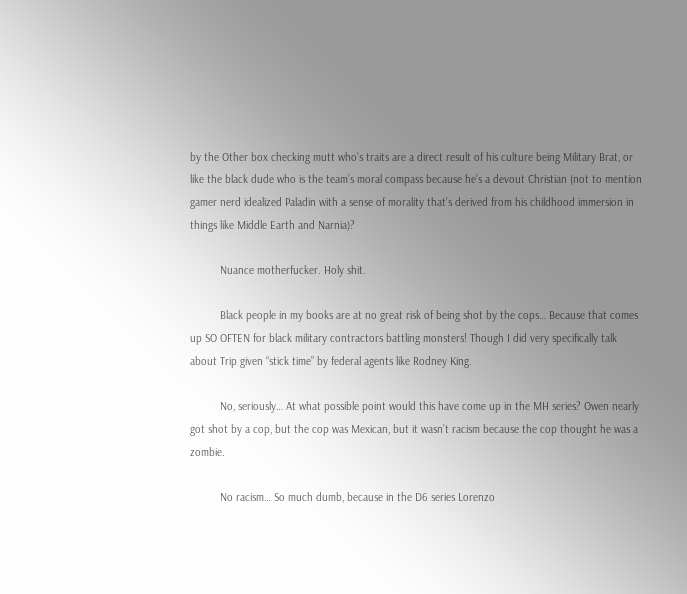by the Other box checking mutt who’s traits are a direct result of his culture being Military Brat, or like the black dude who is the team’s moral compass because he’s a devout Christian (not to mention gamer nerd idealized Paladin with a sense of morality that’s derived from his childhood immersion in things like Middle Earth and Narnia)?

          Nuance motherfucker. Holy shit.

          Black people in my books are at no great risk of being shot by the cops… Because that comes up SO OFTEN for black military contractors battling monsters! Though I did very specifically talk about Trip given “stick time” by federal agents like Rodney King.

          No, seriously… At what possible point would this have come up in the MH series? Owen nearly got shot by a cop, but the cop was Mexican, but it wasn’t racism because the cop thought he was a zombie.

          No racism… So much dumb, because in the D6 series Lorenzo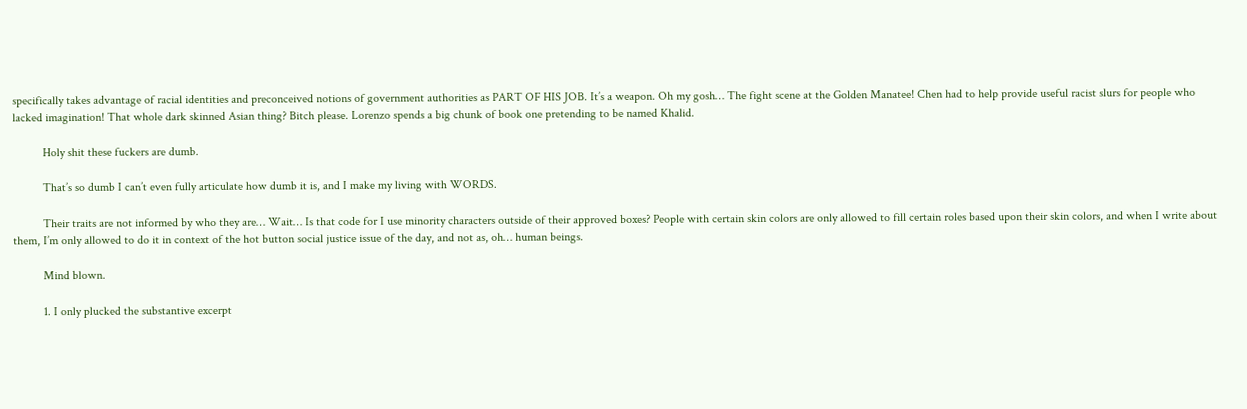specifically takes advantage of racial identities and preconceived notions of government authorities as PART OF HIS JOB. It’s a weapon. Oh my gosh… The fight scene at the Golden Manatee! Chen had to help provide useful racist slurs for people who lacked imagination! That whole dark skinned Asian thing? Bitch please. Lorenzo spends a big chunk of book one pretending to be named Khalid.

          Holy shit these fuckers are dumb.

          That’s so dumb I can’t even fully articulate how dumb it is, and I make my living with WORDS.

          Their traits are not informed by who they are… Wait… Is that code for I use minority characters outside of their approved boxes? People with certain skin colors are only allowed to fill certain roles based upon their skin colors, and when I write about them, I’m only allowed to do it in context of the hot button social justice issue of the day, and not as, oh… human beings.

          Mind blown.

          1. I only plucked the substantive excerpt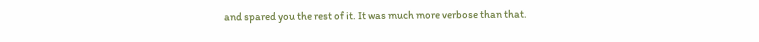and spared you the rest of it. It was much more verbose than that.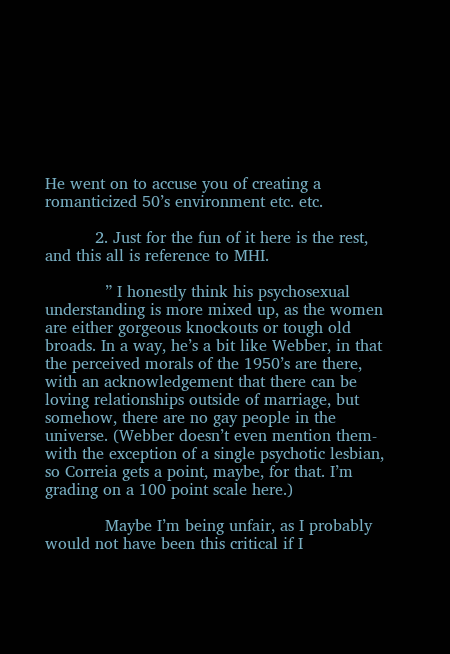He went on to accuse you of creating a romanticized 50’s environment etc. etc.

          2. Just for the fun of it here is the rest, and this all is reference to MHI.

            ” I honestly think his psychosexual understanding is more mixed up, as the women are either gorgeous knockouts or tough old broads. In a way, he’s a bit like Webber, in that the perceived morals of the 1950’s are there, with an acknowledgement that there can be loving relationships outside of marriage, but somehow, there are no gay people in the universe. (Webber doesn’t even mention them- with the exception of a single psychotic lesbian, so Correia gets a point, maybe, for that. I’m grading on a 100 point scale here.)

            Maybe I’m being unfair, as I probably would not have been this critical if I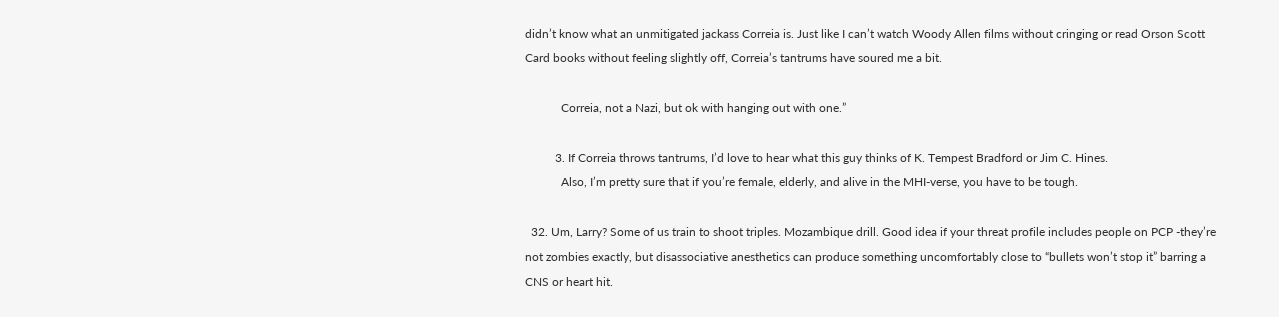didn’t know what an unmitigated jackass Correia is. Just like I can’t watch Woody Allen films without cringing or read Orson Scott Card books without feeling slightly off, Correia’s tantrums have soured me a bit.

            Correia, not a Nazi, but ok with hanging out with one.”

          3. If Correia throws tantrums, I’d love to hear what this guy thinks of K. Tempest Bradford or Jim C. Hines.
            Also, I’m pretty sure that if you’re female, elderly, and alive in the MHI-verse, you have to be tough.

  32. Um, Larry? Some of us train to shoot triples. Mozambique drill. Good idea if your threat profile includes people on PCP -they’re not zombies exactly, but disassociative anesthetics can produce something uncomfortably close to “bullets won’t stop it” barring a CNS or heart hit.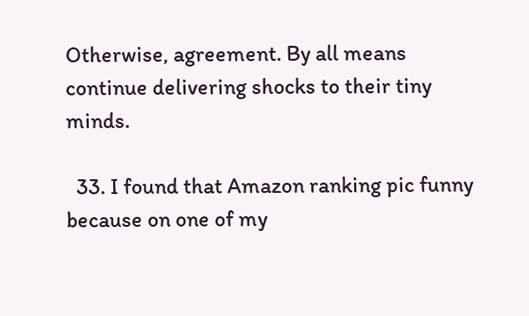Otherwise, agreement. By all means continue delivering shocks to their tiny minds.

  33. I found that Amazon ranking pic funny because on one of my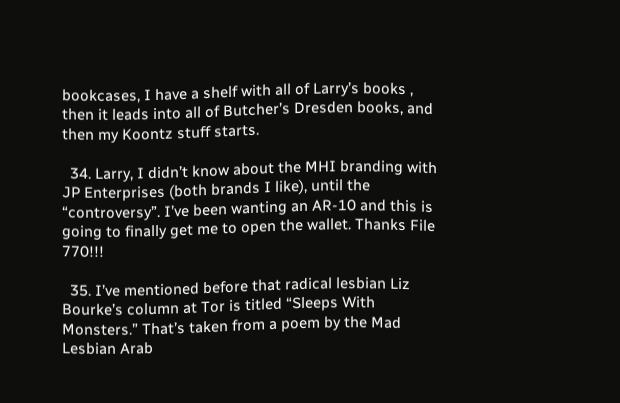bookcases, I have a shelf with all of Larry’s books , then it leads into all of Butcher’s Dresden books, and then my Koontz stuff starts.

  34. Larry, I didn’t know about the MHI branding with JP Enterprises (both brands I like), until the “controversy”. I’ve been wanting an AR-10 and this is going to finally get me to open the wallet. Thanks File 770!!!

  35. I’ve mentioned before that radical lesbian Liz Bourke’s column at Tor is titled “Sleeps With Monsters.” That’s taken from a poem by the Mad Lesbian Arab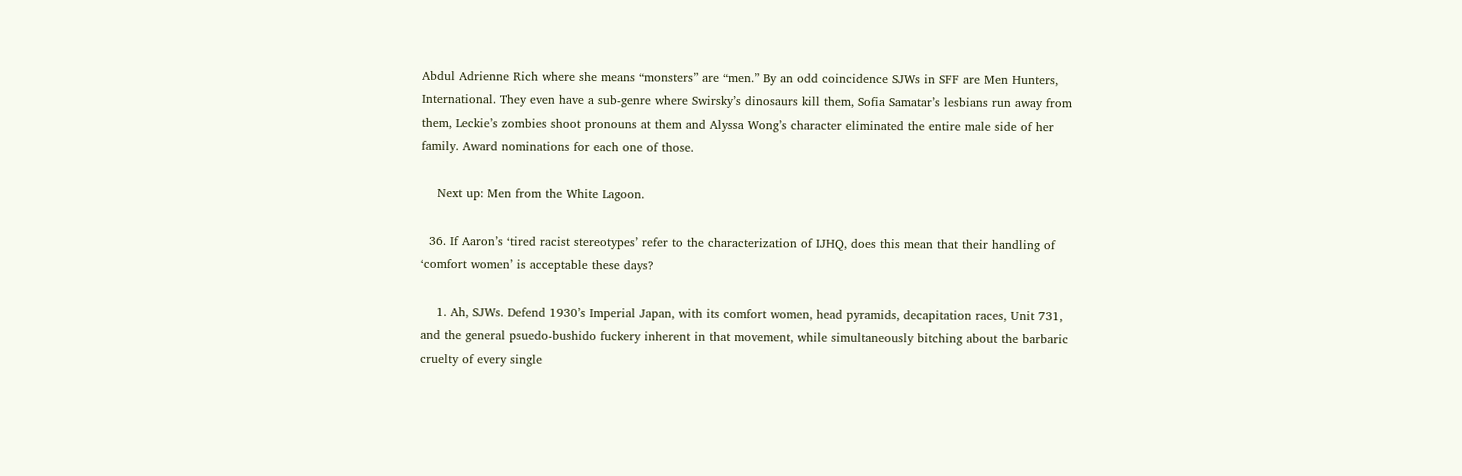Abdul Adrienne Rich where she means “monsters” are “men.” By an odd coincidence SJWs in SFF are Men Hunters, International. They even have a sub-genre where Swirsky’s dinosaurs kill them, Sofia Samatar’s lesbians run away from them, Leckie’s zombies shoot pronouns at them and Alyssa Wong’s character eliminated the entire male side of her family. Award nominations for each one of those.

    Next up: Men from the White Lagoon.

  36. If Aaron’s ‘tired racist stereotypes’ refer to the characterization of IJHQ, does this mean that their handling of ‘comfort women’ is acceptable these days?

    1. Ah, SJWs. Defend 1930’s Imperial Japan, with its comfort women, head pyramids, decapitation races, Unit 731, and the general psuedo-bushido fuckery inherent in that movement, while simultaneously bitching about the barbaric cruelty of every single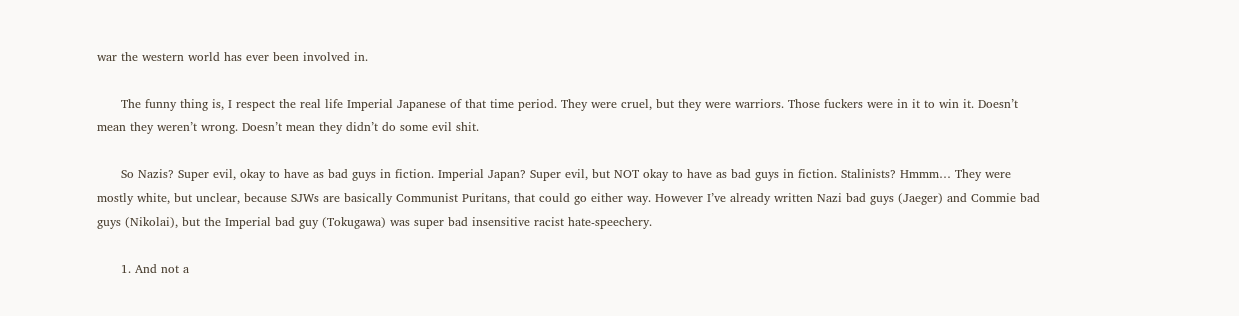war the western world has ever been involved in.

      The funny thing is, I respect the real life Imperial Japanese of that time period. They were cruel, but they were warriors. Those fuckers were in it to win it. Doesn’t mean they weren’t wrong. Doesn’t mean they didn’t do some evil shit.

      So Nazis? Super evil, okay to have as bad guys in fiction. Imperial Japan? Super evil, but NOT okay to have as bad guys in fiction. Stalinists? Hmmm… They were mostly white, but unclear, because SJWs are basically Communist Puritans, that could go either way. However I’ve already written Nazi bad guys (Jaeger) and Commie bad guys (Nikolai), but the Imperial bad guy (Tokugawa) was super bad insensitive racist hate-speechery.

      1. And not a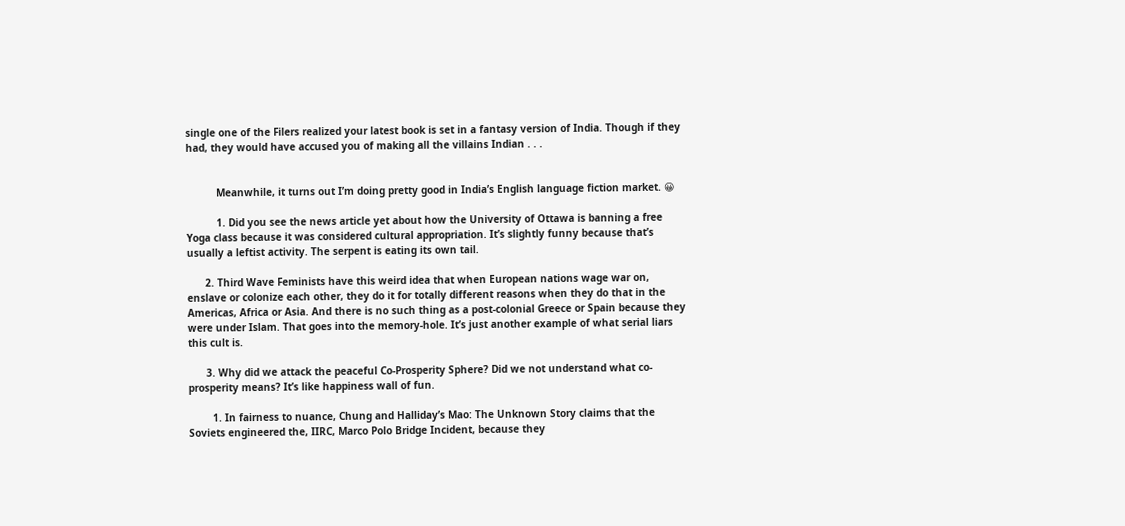single one of the Filers realized your latest book is set in a fantasy version of India. Though if they had, they would have accused you of making all the villains Indian . . .


          Meanwhile, it turns out I’m doing pretty good in India’s English language fiction market. 😀

          1. Did you see the news article yet about how the University of Ottawa is banning a free Yoga class because it was considered cultural appropriation. It’s slightly funny because that’s usually a leftist activity. The serpent is eating its own tail.

      2. Third Wave Feminists have this weird idea that when European nations wage war on, enslave or colonize each other, they do it for totally different reasons when they do that in the Americas, Africa or Asia. And there is no such thing as a post-colonial Greece or Spain because they were under Islam. That goes into the memory-hole. It’s just another example of what serial liars this cult is.

      3. Why did we attack the peaceful Co-Prosperity Sphere? Did we not understand what co-prosperity means? It’s like happiness wall of fun.

        1. In fairness to nuance, Chung and Halliday’s Mao: The Unknown Story claims that the Soviets engineered the, IIRC, Marco Polo Bridge Incident, because they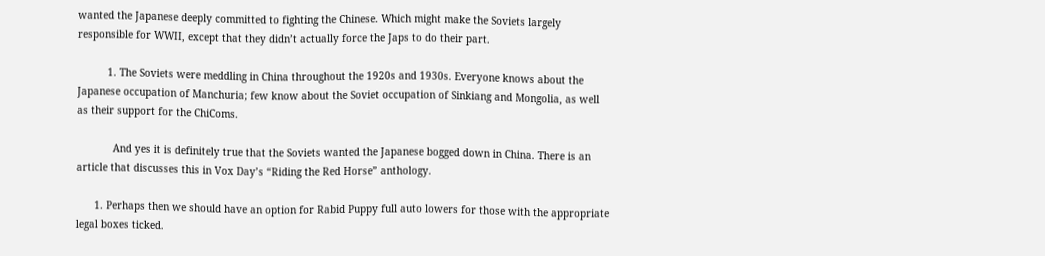wanted the Japanese deeply committed to fighting the Chinese. Which might make the Soviets largely responsible for WWII, except that they didn’t actually force the Japs to do their part.

          1. The Soviets were meddling in China throughout the 1920s and 1930s. Everyone knows about the Japanese occupation of Manchuria; few know about the Soviet occupation of Sinkiang and Mongolia, as well as their support for the ChiComs.

            And yes it is definitely true that the Soviets wanted the Japanese bogged down in China. There is an article that discusses this in Vox Day’s “Riding the Red Horse” anthology.

      1. Perhaps then we should have an option for Rabid Puppy full auto lowers for those with the appropriate legal boxes ticked.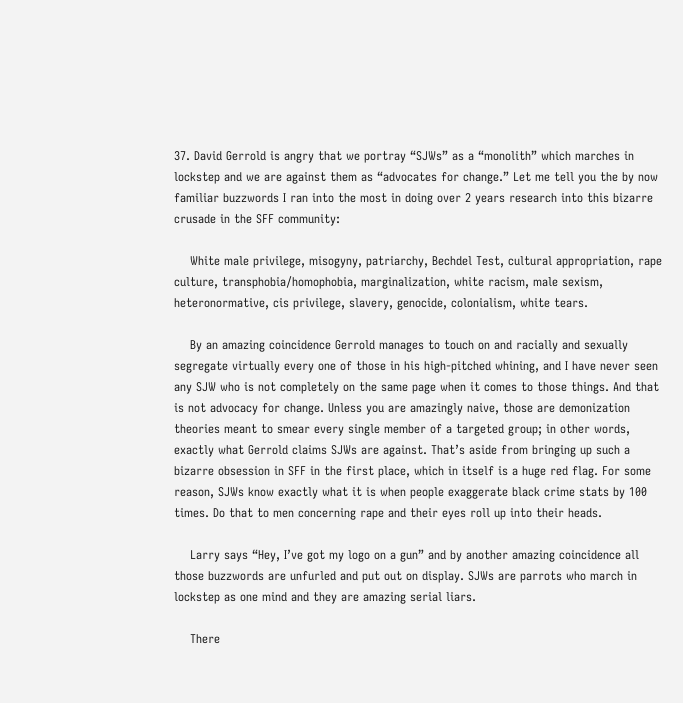37. David Gerrold is angry that we portray “SJWs” as a “monolith” which marches in lockstep and we are against them as “advocates for change.” Let me tell you the by now familiar buzzwords I ran into the most in doing over 2 years research into this bizarre crusade in the SFF community:

    White male privilege, misogyny, patriarchy, Bechdel Test, cultural appropriation, rape culture, transphobia/homophobia, marginalization, white racism, male sexism, heteronormative, cis privilege, slavery, genocide, colonialism, white tears.

    By an amazing coincidence Gerrold manages to touch on and racially and sexually segregate virtually every one of those in his high-pitched whining, and I have never seen any SJW who is not completely on the same page when it comes to those things. And that is not advocacy for change. Unless you are amazingly naive, those are demonization theories meant to smear every single member of a targeted group; in other words, exactly what Gerrold claims SJWs are against. That’s aside from bringing up such a bizarre obsession in SFF in the first place, which in itself is a huge red flag. For some reason, SJWs know exactly what it is when people exaggerate black crime stats by 100 times. Do that to men concerning rape and their eyes roll up into their heads.

    Larry says “Hey, I’ve got my logo on a gun” and by another amazing coincidence all those buzzwords are unfurled and put out on display. SJWs are parrots who march in lockstep as one mind and they are amazing serial liars.

    There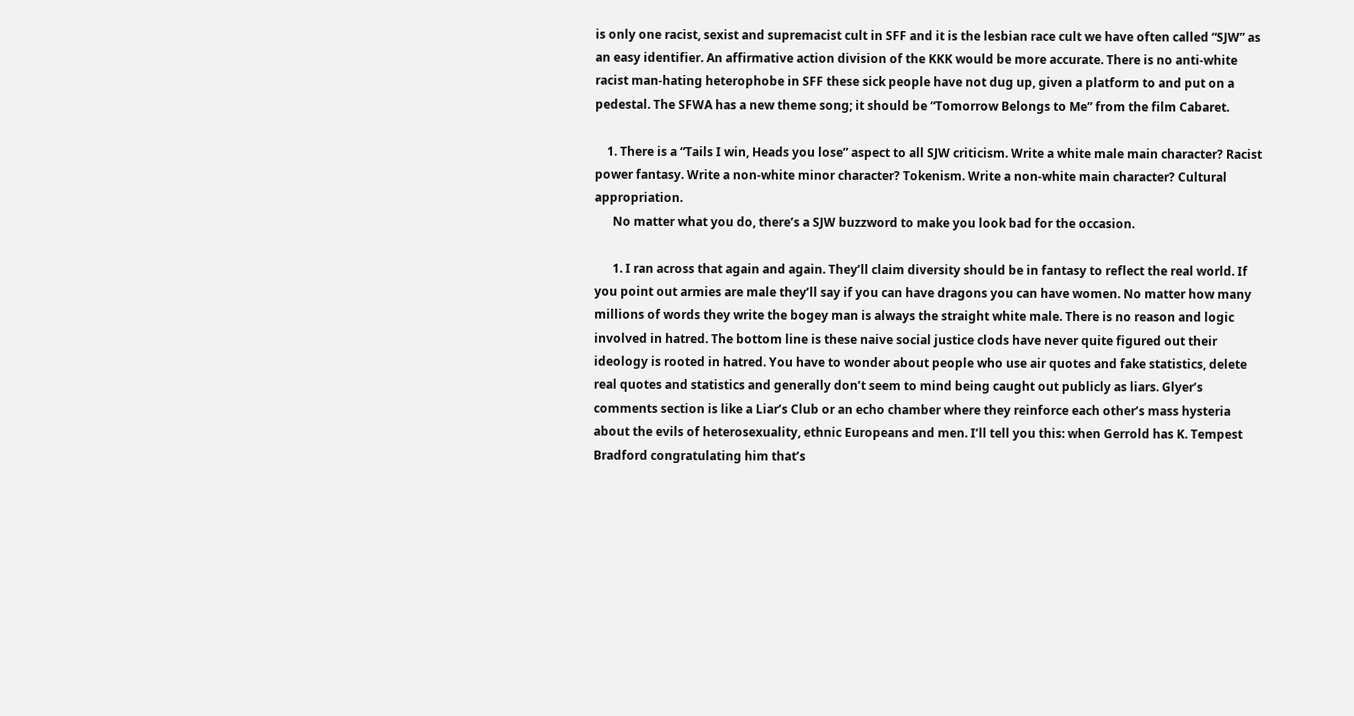is only one racist, sexist and supremacist cult in SFF and it is the lesbian race cult we have often called “SJW” as an easy identifier. An affirmative action division of the KKK would be more accurate. There is no anti-white racist man-hating heterophobe in SFF these sick people have not dug up, given a platform to and put on a pedestal. The SFWA has a new theme song; it should be “Tomorrow Belongs to Me” from the film Cabaret.

    1. There is a “Tails I win, Heads you lose” aspect to all SJW criticism. Write a white male main character? Racist power fantasy. Write a non-white minor character? Tokenism. Write a non-white main character? Cultural appropriation.
      No matter what you do, there’s a SJW buzzword to make you look bad for the occasion.

      1. I ran across that again and again. They’ll claim diversity should be in fantasy to reflect the real world. If you point out armies are male they’ll say if you can have dragons you can have women. No matter how many millions of words they write the bogey man is always the straight white male. There is no reason and logic involved in hatred. The bottom line is these naive social justice clods have never quite figured out their ideology is rooted in hatred. You have to wonder about people who use air quotes and fake statistics, delete real quotes and statistics and generally don’t seem to mind being caught out publicly as liars. Glyer’s comments section is like a Liar’s Club or an echo chamber where they reinforce each other’s mass hysteria about the evils of heterosexuality, ethnic Europeans and men. I’ll tell you this: when Gerrold has K. Tempest Bradford congratulating him that’s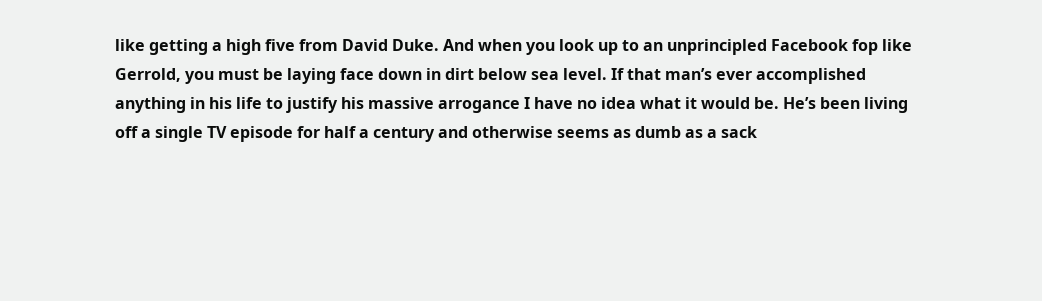like getting a high five from David Duke. And when you look up to an unprincipled Facebook fop like Gerrold, you must be laying face down in dirt below sea level. If that man’s ever accomplished anything in his life to justify his massive arrogance I have no idea what it would be. He’s been living off a single TV episode for half a century and otherwise seems as dumb as a sack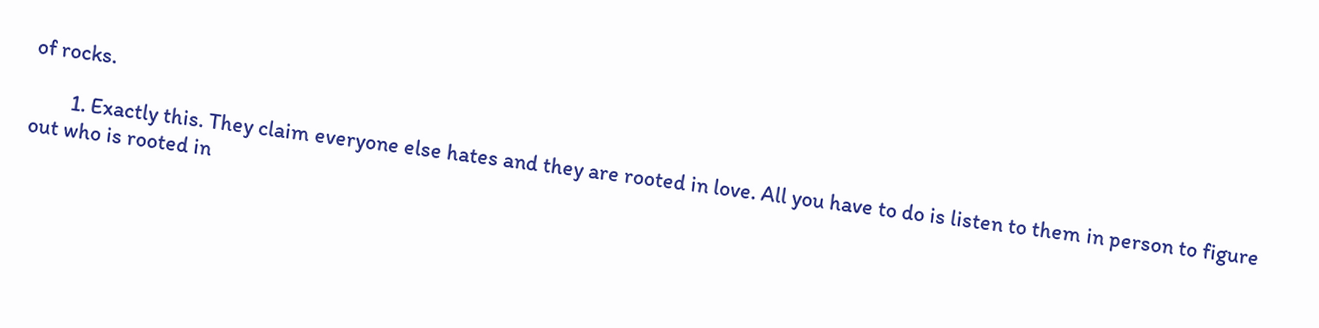of rocks.

        1. Exactly this. They claim everyone else hates and they are rooted in love. All you have to do is listen to them in person to figure out who is rooted in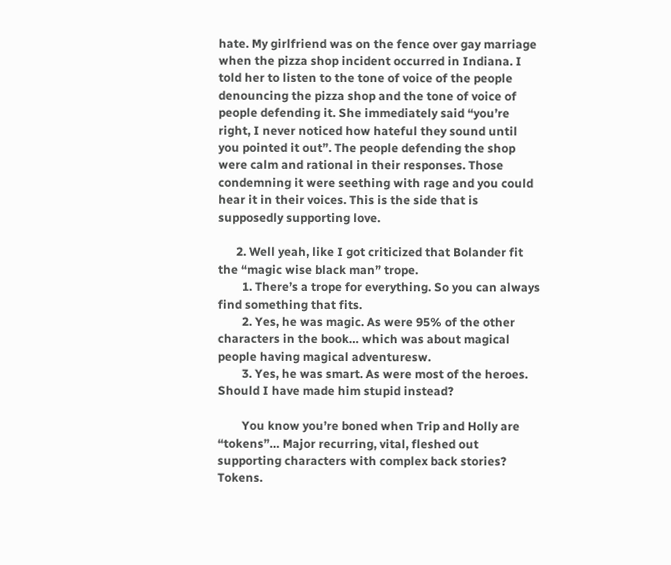hate. My girlfriend was on the fence over gay marriage when the pizza shop incident occurred in Indiana. I told her to listen to the tone of voice of the people denouncing the pizza shop and the tone of voice of people defending it. She immediately said “you’re right, I never noticed how hateful they sound until you pointed it out”. The people defending the shop were calm and rational in their responses. Those condemning it were seething with rage and you could hear it in their voices. This is the side that is supposedly supporting love.

      2. Well yeah, like I got criticized that Bolander fit the “magic wise black man” trope.
        1. There’s a trope for everything. So you can always find something that fits.
        2. Yes, he was magic. As were 95% of the other characters in the book… which was about magical people having magical adventuresw.
        3. Yes, he was smart. As were most of the heroes. Should I have made him stupid instead?

        You know you’re boned when Trip and Holly are “tokens”… Major recurring, vital, fleshed out supporting characters with complex back stories? Tokens.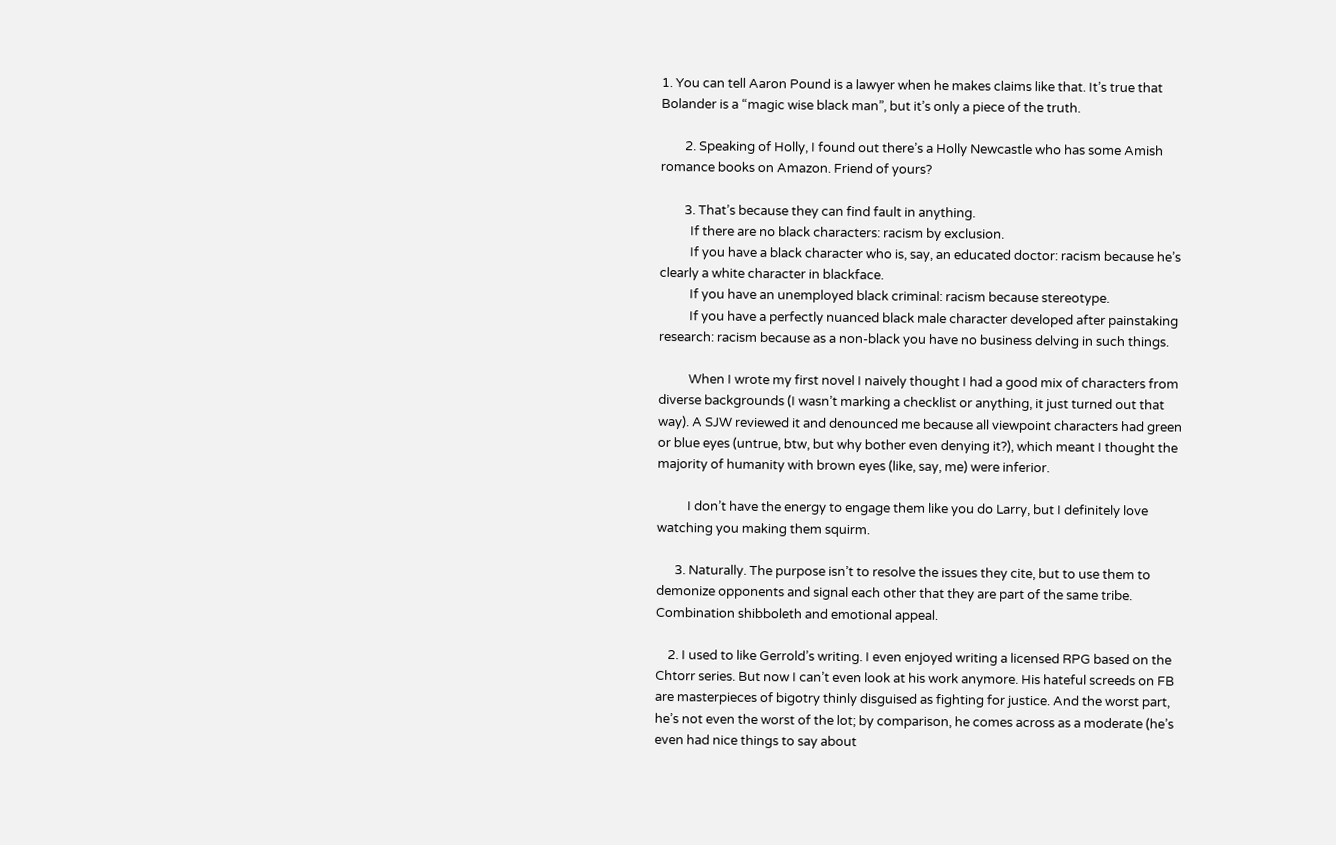1. You can tell Aaron Pound is a lawyer when he makes claims like that. It’s true that Bolander is a “magic wise black man”, but it’s only a piece of the truth.

        2. Speaking of Holly, I found out there’s a Holly Newcastle who has some Amish romance books on Amazon. Friend of yours?

        3. That’s because they can find fault in anything.
          If there are no black characters: racism by exclusion.
          If you have a black character who is, say, an educated doctor: racism because he’s clearly a white character in blackface.
          If you have an unemployed black criminal: racism because stereotype.
          If you have a perfectly nuanced black male character developed after painstaking research: racism because as a non-black you have no business delving in such things.

          When I wrote my first novel I naively thought I had a good mix of characters from diverse backgrounds (I wasn’t marking a checklist or anything, it just turned out that way). A SJW reviewed it and denounced me because all viewpoint characters had green or blue eyes (untrue, btw, but why bother even denying it?), which meant I thought the majority of humanity with brown eyes (like, say, me) were inferior.

          I don’t have the energy to engage them like you do Larry, but I definitely love watching you making them squirm.

      3. Naturally. The purpose isn’t to resolve the issues they cite, but to use them to demonize opponents and signal each other that they are part of the same tribe. Combination shibboleth and emotional appeal.

    2. I used to like Gerrold’s writing. I even enjoyed writing a licensed RPG based on the Chtorr series. But now I can’t even look at his work anymore. His hateful screeds on FB are masterpieces of bigotry thinly disguised as fighting for justice. And the worst part, he’s not even the worst of the lot; by comparison, he comes across as a moderate (he’s even had nice things to say about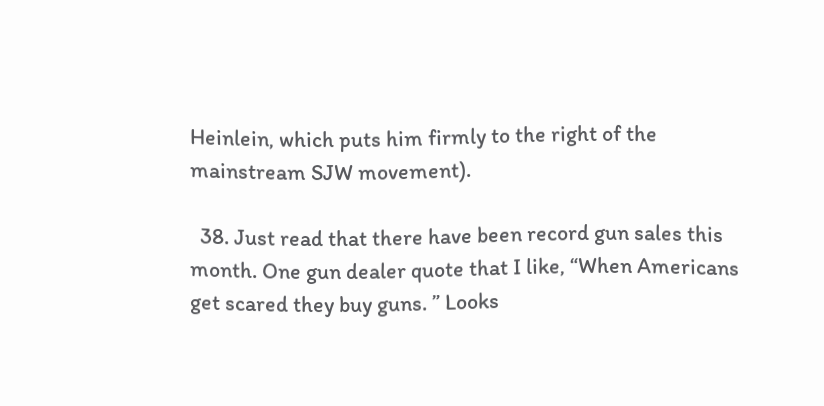Heinlein, which puts him firmly to the right of the mainstream SJW movement).

  38. Just read that there have been record gun sales this month. One gun dealer quote that I like, “When Americans get scared they buy guns. ” Looks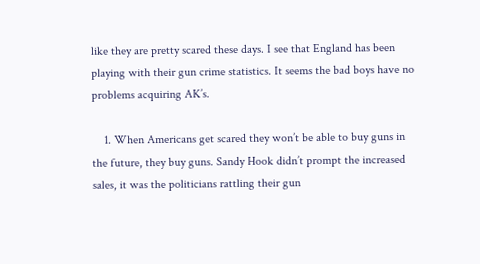like they are pretty scared these days. I see that England has been playing with their gun crime statistics. It seems the bad boys have no problems acquiring AK’s.

    1. When Americans get scared they won’t be able to buy guns in the future, they buy guns. Sandy Hook didn’t prompt the increased sales, it was the politicians rattling their gun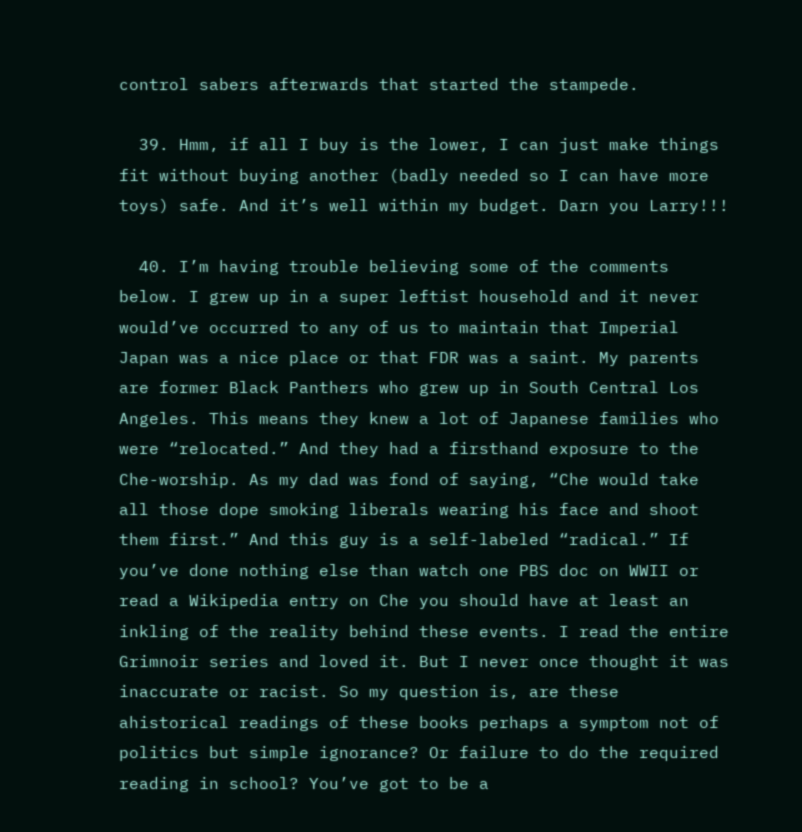control sabers afterwards that started the stampede.

  39. Hmm, if all I buy is the lower, I can just make things fit without buying another (badly needed so I can have more toys) safe. And it’s well within my budget. Darn you Larry!!!

  40. I’m having trouble believing some of the comments below. I grew up in a super leftist household and it never would’ve occurred to any of us to maintain that Imperial Japan was a nice place or that FDR was a saint. My parents are former Black Panthers who grew up in South Central Los Angeles. This means they knew a lot of Japanese families who were “relocated.” And they had a firsthand exposure to the Che-worship. As my dad was fond of saying, “Che would take all those dope smoking liberals wearing his face and shoot them first.” And this guy is a self-labeled “radical.” If you’ve done nothing else than watch one PBS doc on WWII or read a Wikipedia entry on Che you should have at least an inkling of the reality behind these events. I read the entire Grimnoir series and loved it. But I never once thought it was inaccurate or racist. So my question is, are these ahistorical readings of these books perhaps a symptom not of politics but simple ignorance? Or failure to do the required reading in school? You’ve got to be a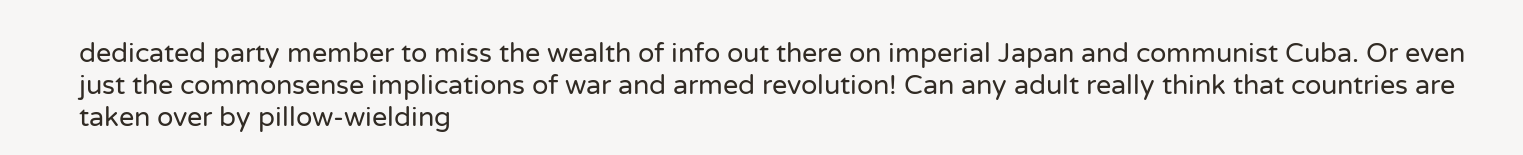dedicated party member to miss the wealth of info out there on imperial Japan and communist Cuba. Or even just the commonsense implications of war and armed revolution! Can any adult really think that countries are taken over by pillow-wielding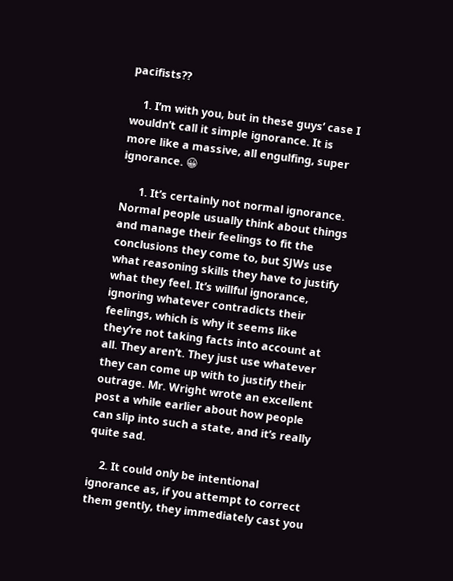pacifists??

    1. I’m with you, but in these guys’ case I wouldn’t call it simple ignorance. It is more like a massive, all engulfing, super ignorance. 😀

      1. It’s certainly not normal ignorance. Normal people usually think about things and manage their feelings to fit the conclusions they come to, but SJWs use what reasoning skills they have to justify what they feel. It’s willful ignorance, ignoring whatever contradicts their feelings, which is why it seems like they’re not taking facts into account at all. They aren’t. They just use whatever they can come up with to justify their outrage. Mr. Wright wrote an excellent post a while earlier about how people can slip into such a state, and it’s really quite sad.

    2. It could only be intentional ignorance as, if you attempt to correct them gently, they immediately cast you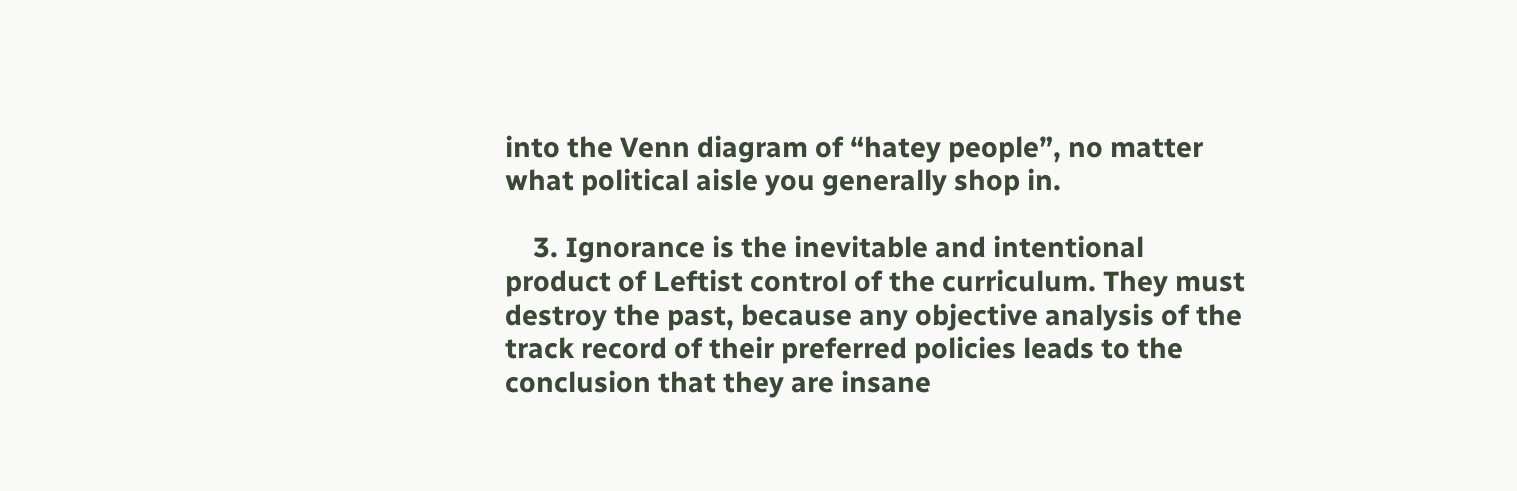into the Venn diagram of “hatey people”, no matter what political aisle you generally shop in.

    3. Ignorance is the inevitable and intentional product of Leftist control of the curriculum. They must destroy the past, because any objective analysis of the track record of their preferred policies leads to the conclusion that they are insane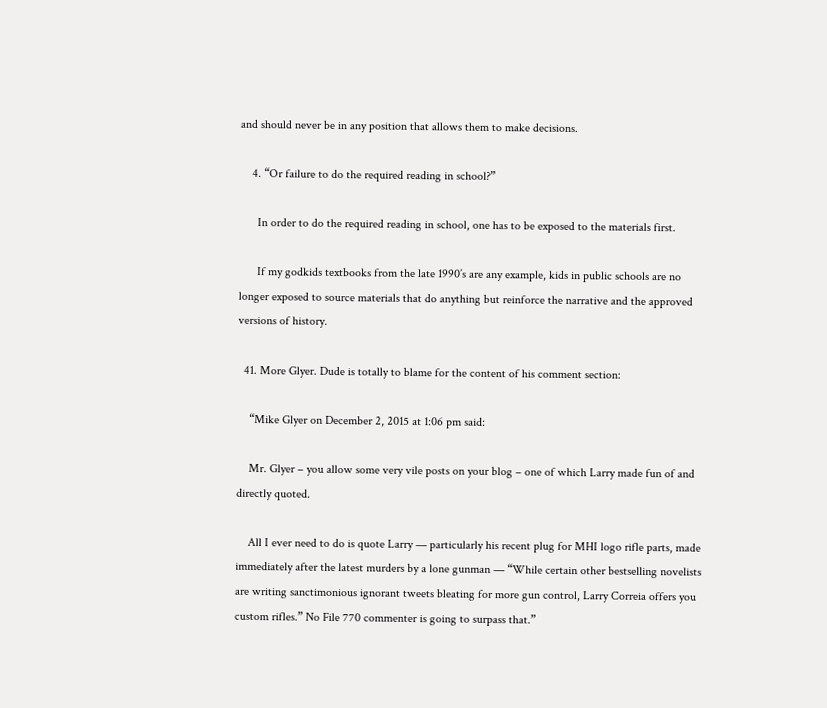and should never be in any position that allows them to make decisions.

    4. “Or failure to do the required reading in school?”

      In order to do the required reading in school, one has to be exposed to the materials first.

      If my godkids textbooks from the late 1990’s are any example, kids in public schools are no longer exposed to source materials that do anything but reinforce the narrative and the approved versions of history.

  41. More Glyer. Dude is totally to blame for the content of his comment section:

    “Mike Glyer on December 2, 2015 at 1:06 pm said:

    Mr. Glyer – you allow some very vile posts on your blog – one of which Larry made fun of and directly quoted.

    All I ever need to do is quote Larry — particularly his recent plug for MHI logo rifle parts, made immediately after the latest murders by a lone gunman — “While certain other bestselling novelists are writing sanctimonious ignorant tweets bleating for more gun control, Larry Correia offers you custom rifles.” No File 770 commenter is going to surpass that.”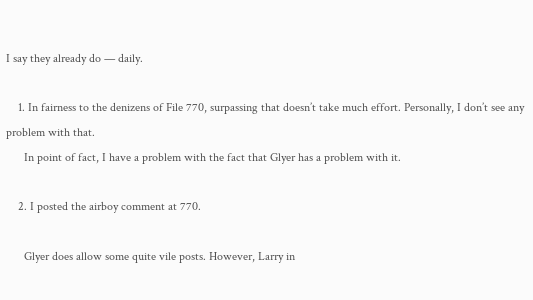I say they already do — daily.

    1. In fairness to the denizens of File 770, surpassing that doesn’t take much effort. Personally, I don’t see any problem with that.
      In point of fact, I have a problem with the fact that Glyer has a problem with it.

    2. I posted the airboy comment at 770.

      Glyer does allow some quite vile posts. However, Larry in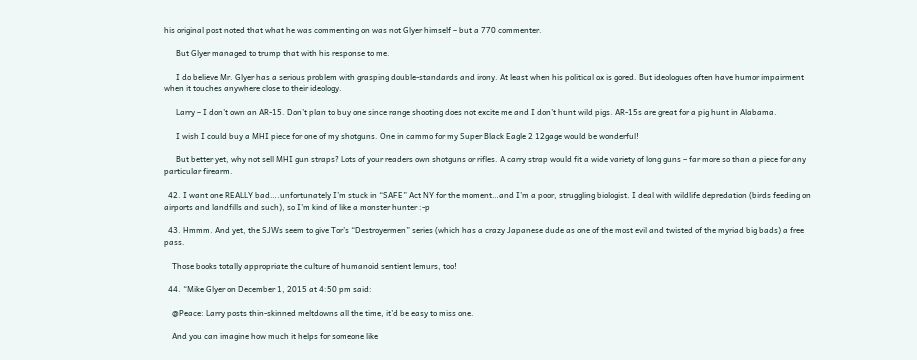his original post noted that what he was commenting on was not Glyer himself – but a 770 commenter.

      But Glyer managed to trump that with his response to me.

      I do believe Mr. Glyer has a serious problem with grasping double-standards and irony. At least when his political ox is gored. But ideologues often have humor impairment when it touches anywhere close to their ideology.

      Larry – I don’t own an AR-15. Don’t plan to buy one since range shooting does not excite me and I don’t hunt wild pigs. AR-15s are great for a pig hunt in Alabama.

      I wish I could buy a MHI piece for one of my shotguns. One in cammo for my Super Black Eagle 2 12gage would be wonderful!

      But better yet, why not sell MHI gun straps? Lots of your readers own shotguns or rifles. A carry strap would fit a wide variety of long guns – far more so than a piece for any particular firearm.

  42. I want one REALLY bad….unfortunately I’m stuck in “SAFE” Act NY for the moment…and I’m a poor, struggling biologist. I deal with wildlife depredation (birds feeding on airports and landfills and such), so I’m kind of like a monster hunter :-p

  43. Hmmm. And yet, the SJWs seem to give Tor’s “Destroyermen” series (which has a crazy Japanese dude as one of the most evil and twisted of the myriad big bads) a free pass.

    Those books totally appropriate the culture of humanoid sentient lemurs, too!

  44. “Mike Glyer on December 1, 2015 at 4:50 pm said:

    @Peace: Larry posts thin-skinned meltdowns all the time, it’d be easy to miss one.

    And you can imagine how much it helps for someone like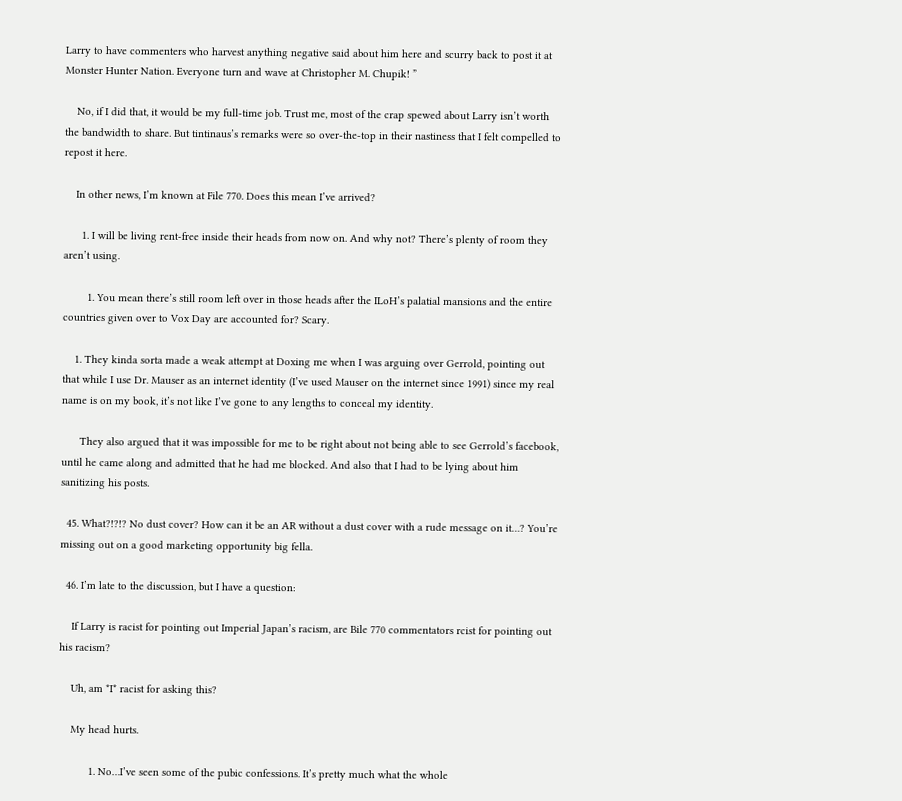Larry to have commenters who harvest anything negative said about him here and scurry back to post it at Monster Hunter Nation. Everyone turn and wave at Christopher M. Chupik! ”

    No, if I did that, it would be my full-time job. Trust me, most of the crap spewed about Larry isn’t worth the bandwidth to share. But tintinaus’s remarks were so over-the-top in their nastiness that I felt compelled to repost it here.

    In other news, I’m known at File 770. Does this mean I’ve arrived?

      1. I will be living rent-free inside their heads from now on. And why not? There’s plenty of room they aren’t using.

        1. You mean there’s still room left over in those heads after the ILoH’s palatial mansions and the entire countries given over to Vox Day are accounted for? Scary.

    1. They kinda sorta made a weak attempt at Doxing me when I was arguing over Gerrold, pointing out that while I use Dr. Mauser as an internet identity (I’ve used Mauser on the internet since 1991) since my real name is on my book, it’s not like I’ve gone to any lengths to conceal my identity.

      They also argued that it was impossible for me to be right about not being able to see Gerrold’s facebook, until he came along and admitted that he had me blocked. And also that I had to be lying about him sanitizing his posts.

  45. What?!?!? No dust cover? How can it be an AR without a dust cover with a rude message on it…? You’re missing out on a good marketing opportunity big fella.

  46. I’m late to the discussion, but I have a question:

    If Larry is racist for pointing out Imperial Japan’s racism, are Bile 770 commentators rcist for pointing out his racism?

    Uh, am *I* racist for asking this?

    My head hurts.

          1. No…I’ve seen some of the pubic confessions. It’s pretty much what the whole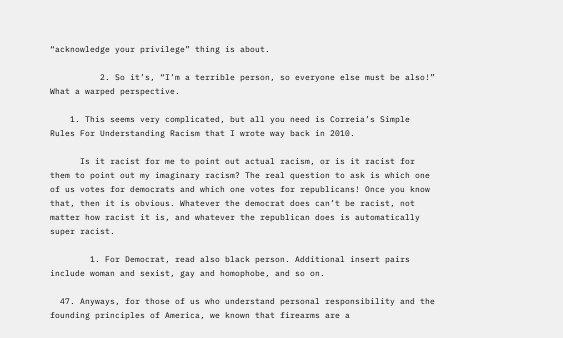“acknowledge your privilege” thing is about.

          2. So it’s, “I’m a terrible person, so everyone else must be also!” What a warped perspective.

    1. This seems very complicated, but all you need is Correia’s Simple Rules For Understanding Racism that I wrote way back in 2010.

      Is it racist for me to point out actual racism, or is it racist for them to point out my imaginary racism? The real question to ask is which one of us votes for democrats and which one votes for republicans! Once you know that, then it is obvious. Whatever the democrat does can’t be racist, not matter how racist it is, and whatever the republican does is automatically super racist.

        1. For Democrat, read also black person. Additional insert pairs include woman and sexist, gay and homophobe, and so on.

  47. Anyways, for those of us who understand personal responsibility and the founding principles of America, we known that firearms are a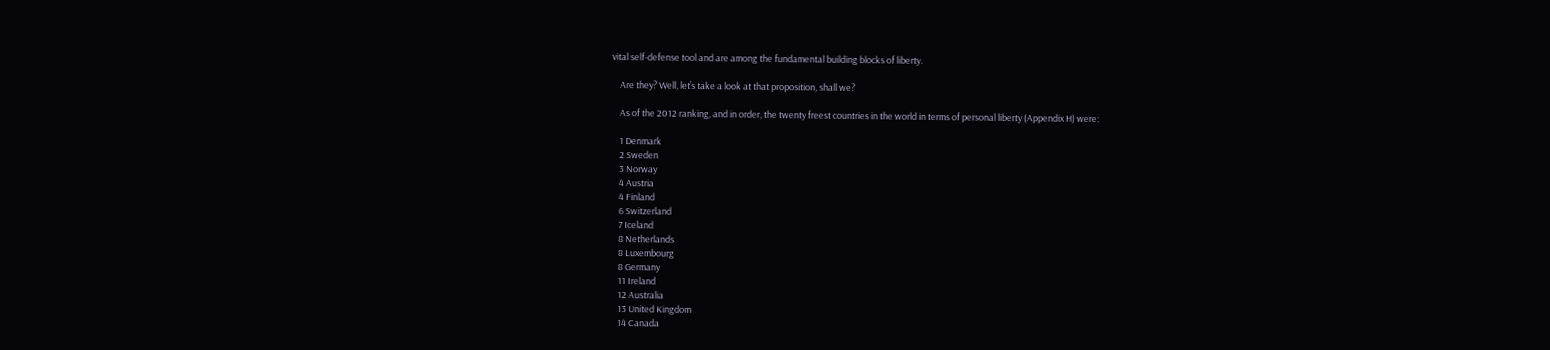vital self-defense tool and are among the fundamental building blocks of liberty.

    Are they? Well, let’s take a look at that proposition, shall we?

    As of the 2012 ranking, and in order, the twenty freest countries in the world in terms of personal liberty (Appendix H) were:

    1 Denmark
    2 Sweden
    3 Norway
    4 Austria
    4 Finland
    6 Switzerland
    7 Iceland
    8 Netherlands
    8 Luxembourg
    8 Germany
    11 Ireland
    12 Australia
    13 United Kingdom
    14 Canada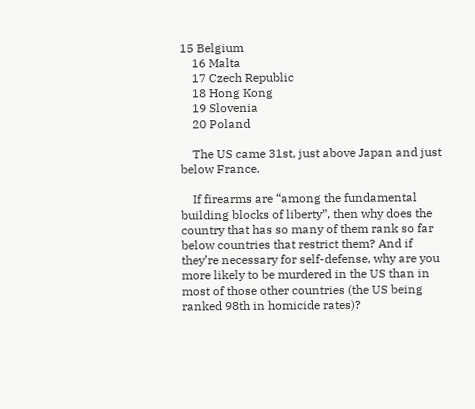15 Belgium
    16 Malta
    17 Czech Republic
    18 Hong Kong
    19 Slovenia
    20 Poland

    The US came 31st, just above Japan and just below France.

    If firearms are “among the fundamental building blocks of liberty”, then why does the country that has so many of them rank so far below countries that restrict them? And if they’re necessary for self-defense, why are you more likely to be murdered in the US than in most of those other countries (the US being ranked 98th in homicide rates)?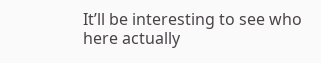It’ll be interesting to see who here actually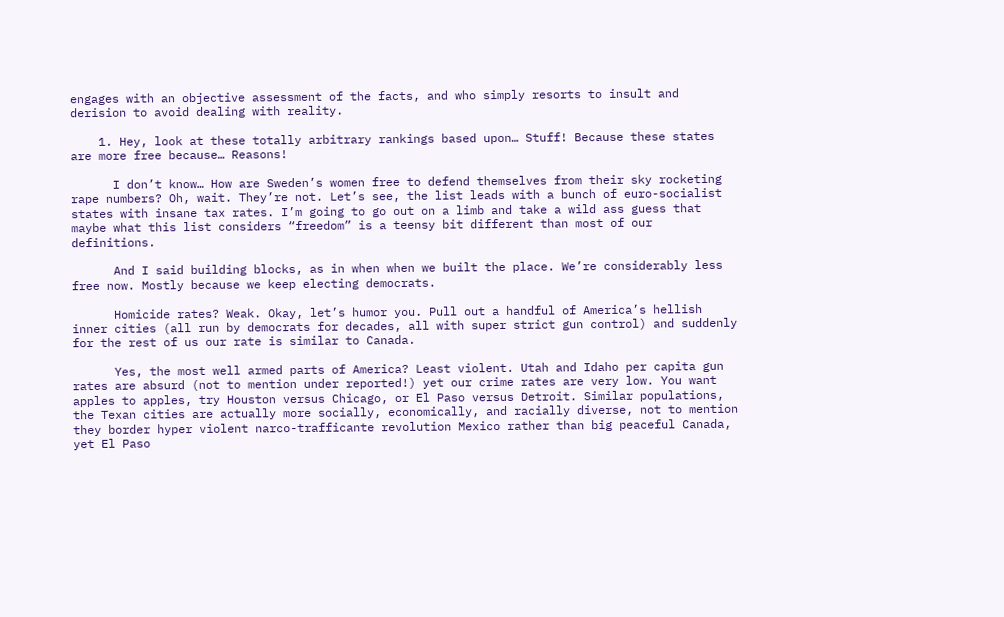engages with an objective assessment of the facts, and who simply resorts to insult and derision to avoid dealing with reality.

    1. Hey, look at these totally arbitrary rankings based upon… Stuff! Because these states are more free because… Reasons!

      I don’t know… How are Sweden’s women free to defend themselves from their sky rocketing rape numbers? Oh, wait. They’re not. Let’s see, the list leads with a bunch of euro-socialist states with insane tax rates. I’m going to go out on a limb and take a wild ass guess that maybe what this list considers “freedom” is a teensy bit different than most of our definitions.

      And I said building blocks, as in when when we built the place. We’re considerably less free now. Mostly because we keep electing democrats.

      Homicide rates? Weak. Okay, let’s humor you. Pull out a handful of America’s hellish inner cities (all run by democrats for decades, all with super strict gun control) and suddenly for the rest of us our rate is similar to Canada.

      Yes, the most well armed parts of America? Least violent. Utah and Idaho per capita gun rates are absurd (not to mention under reported!) yet our crime rates are very low. You want apples to apples, try Houston versus Chicago, or El Paso versus Detroit. Similar populations, the Texan cities are actually more socially, economically, and racially diverse, not to mention they border hyper violent narco-trafficante revolution Mexico rather than big peaceful Canada, yet El Paso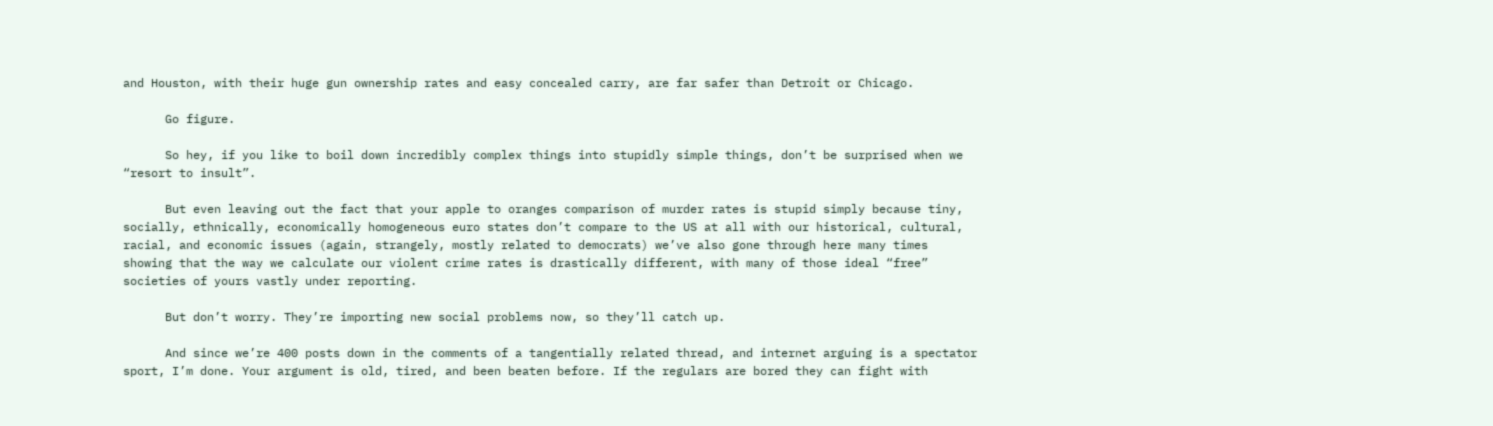and Houston, with their huge gun ownership rates and easy concealed carry, are far safer than Detroit or Chicago.

      Go figure.

      So hey, if you like to boil down incredibly complex things into stupidly simple things, don’t be surprised when we “resort to insult”.

      But even leaving out the fact that your apple to oranges comparison of murder rates is stupid simply because tiny, socially, ethnically, economically homogeneous euro states don’t compare to the US at all with our historical, cultural, racial, and economic issues (again, strangely, mostly related to democrats) we’ve also gone through here many times showing that the way we calculate our violent crime rates is drastically different, with many of those ideal “free” societies of yours vastly under reporting.

      But don’t worry. They’re importing new social problems now, so they’ll catch up.

      And since we’re 400 posts down in the comments of a tangentially related thread, and internet arguing is a spectator sport, I’m done. Your argument is old, tired, and been beaten before. If the regulars are bored they can fight with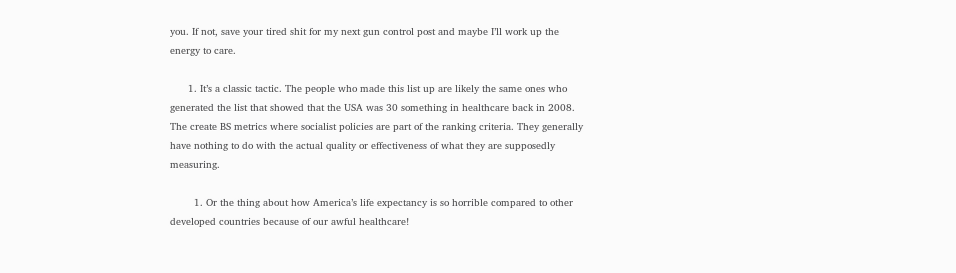you. If not, save your tired shit for my next gun control post and maybe I’ll work up the energy to care.

      1. It’s a classic tactic. The people who made this list up are likely the same ones who generated the list that showed that the USA was 30 something in healthcare back in 2008. The create BS metrics where socialist policies are part of the ranking criteria. They generally have nothing to do with the actual quality or effectiveness of what they are supposedly measuring.

        1. Or the thing about how America’s life expectancy is so horrible compared to other developed countries because of our awful healthcare!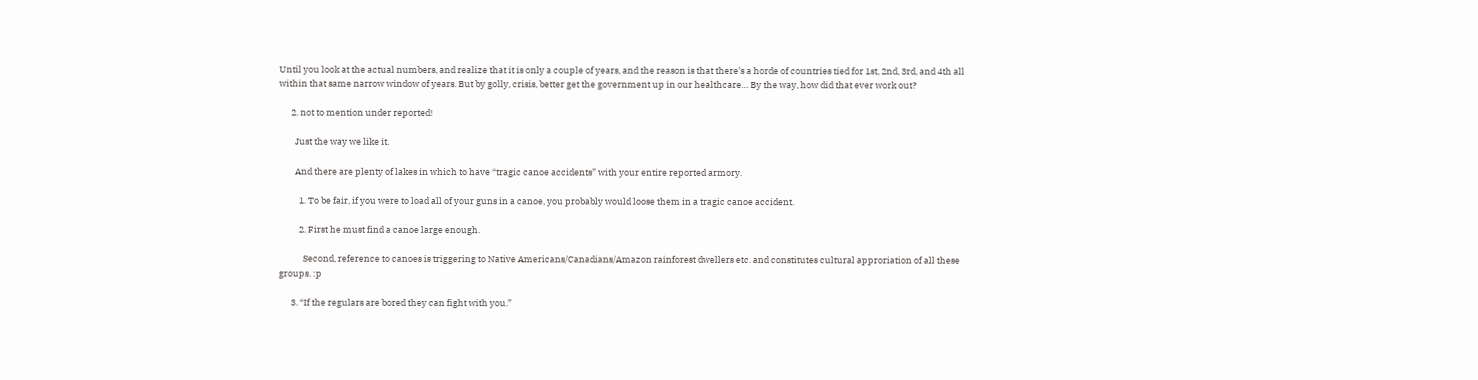Until you look at the actual numbers, and realize that it is only a couple of years, and the reason is that there’s a horde of countries tied for 1st, 2nd, 3rd, and 4th all within that same narrow window of years. But by golly, crisis, better get the government up in our healthcare… By the way, how did that ever work out?

      2. not to mention under reported!

        Just the way we like it.

        And there are plenty of lakes in which to have “tragic canoe accidents” with your entire reported armory.

          1. To be fair, if you were to load all of your guns in a canoe, you probably would loose them in a tragic canoe accident.

          2. First he must find a canoe large enough.

            Second, reference to canoes is triggering to Native Americans/Canadians/Amazon rainforest dwellers etc. and constitutes cultural approriation of all these groups. :p

      3. “If the regulars are bored they can fight with you.”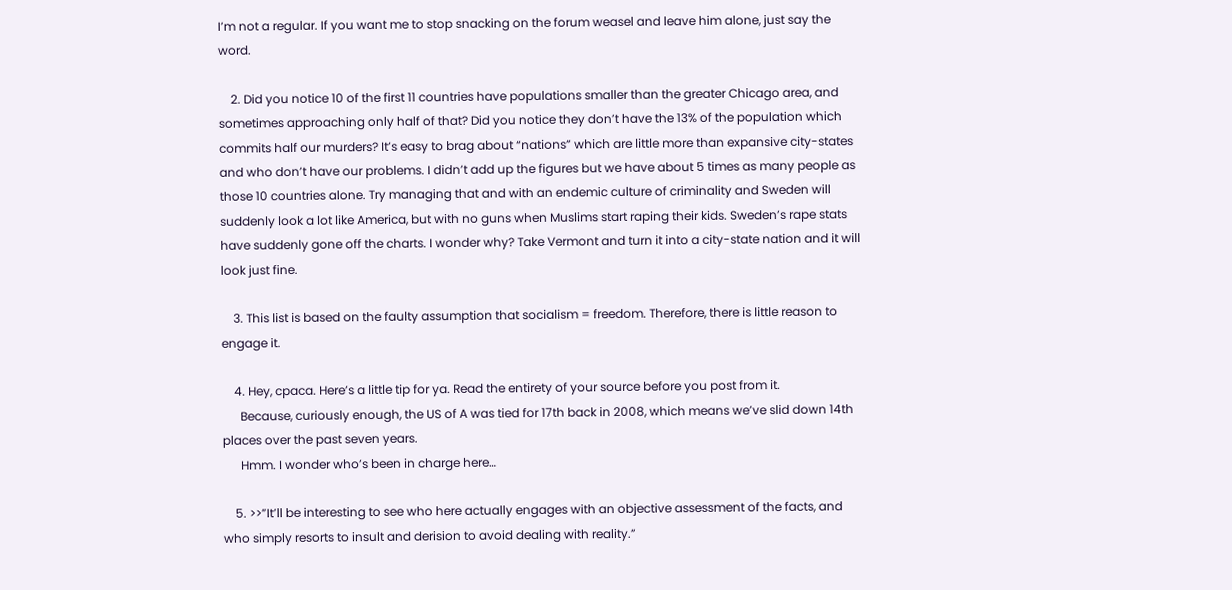I’m not a regular. If you want me to stop snacking on the forum weasel and leave him alone, just say the word.

    2. Did you notice 10 of the first 11 countries have populations smaller than the greater Chicago area, and sometimes approaching only half of that? Did you notice they don’t have the 13% of the population which commits half our murders? It’s easy to brag about “nations” which are little more than expansive city-states and who don’t have our problems. I didn’t add up the figures but we have about 5 times as many people as those 10 countries alone. Try managing that and with an endemic culture of criminality and Sweden will suddenly look a lot like America, but with no guns when Muslims start raping their kids. Sweden’s rape stats have suddenly gone off the charts. I wonder why? Take Vermont and turn it into a city-state nation and it will look just fine.

    3. This list is based on the faulty assumption that socialism = freedom. Therefore, there is little reason to engage it.

    4. Hey, cpaca. Here’s a little tip for ya. Read the entirety of your source before you post from it.
      Because, curiously enough, the US of A was tied for 17th back in 2008, which means we’ve slid down 14th places over the past seven years.
      Hmm. I wonder who’s been in charge here…

    5. >>”It’ll be interesting to see who here actually engages with an objective assessment of the facts, and who simply resorts to insult and derision to avoid dealing with reality.”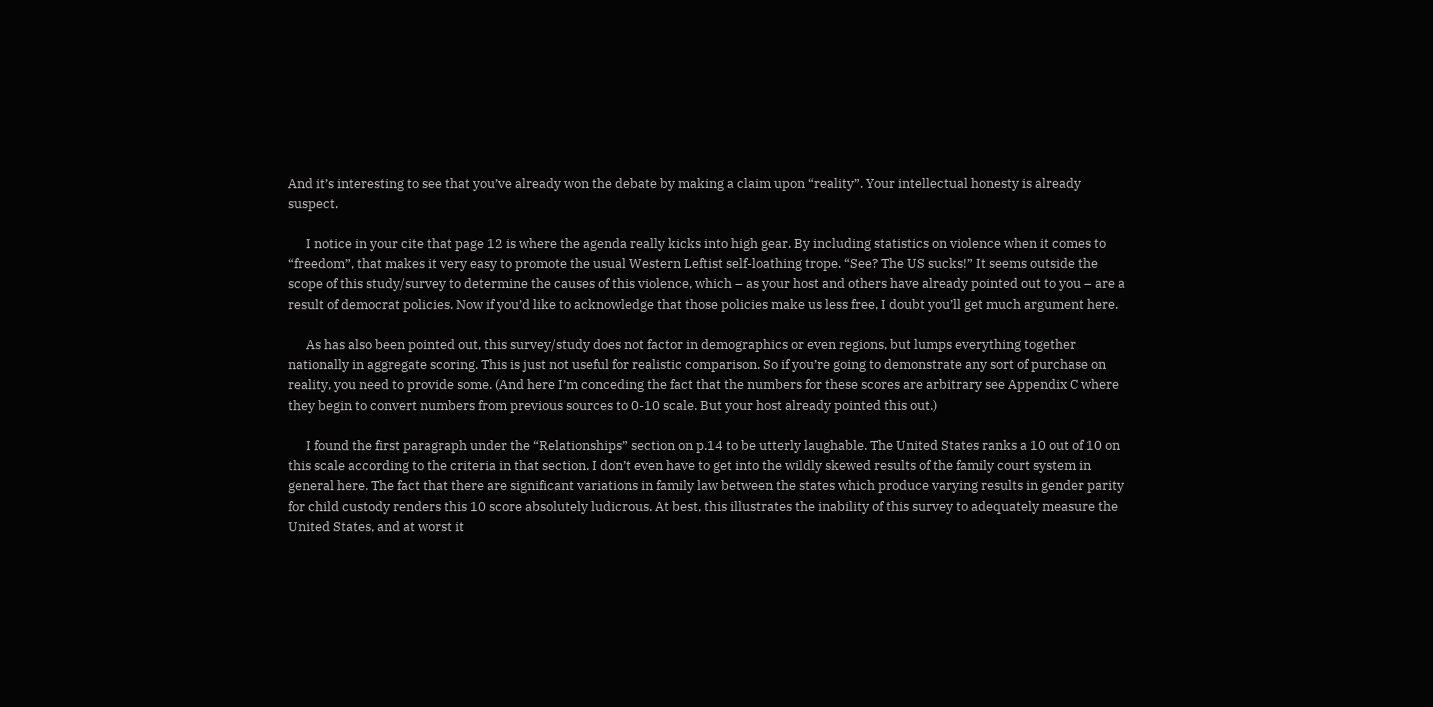And it’s interesting to see that you’ve already won the debate by making a claim upon “reality”. Your intellectual honesty is already suspect.

      I notice in your cite that page 12 is where the agenda really kicks into high gear. By including statistics on violence when it comes to “freedom”, that makes it very easy to promote the usual Western Leftist self-loathing trope. “See? The US sucks!” It seems outside the scope of this study/survey to determine the causes of this violence, which – as your host and others have already pointed out to you – are a result of democrat policies. Now if you’d like to acknowledge that those policies make us less free, I doubt you’ll get much argument here.

      As has also been pointed out, this survey/study does not factor in demographics or even regions, but lumps everything together nationally in aggregate scoring. This is just not useful for realistic comparison. So if you’re going to demonstrate any sort of purchase on reality, you need to provide some. (And here I’m conceding the fact that the numbers for these scores are arbitrary see Appendix C where they begin to convert numbers from previous sources to 0-10 scale. But your host already pointed this out.)

      I found the first paragraph under the “Relationships” section on p.14 to be utterly laughable. The United States ranks a 10 out of 10 on this scale according to the criteria in that section. I don’t even have to get into the wildly skewed results of the family court system in general here. The fact that there are significant variations in family law between the states which produce varying results in gender parity for child custody renders this 10 score absolutely ludicrous. At best, this illustrates the inability of this survey to adequately measure the United States, and at worst it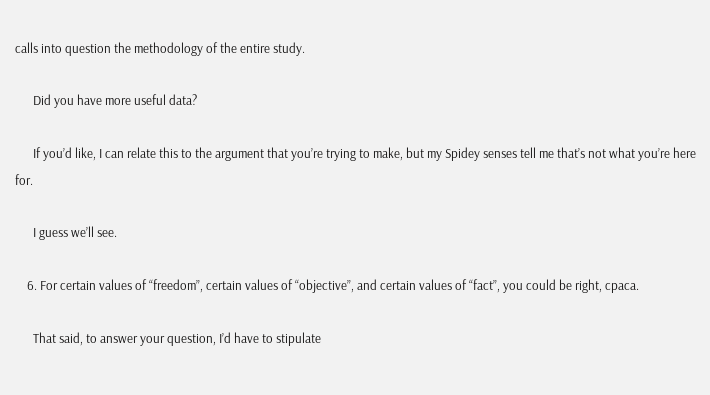calls into question the methodology of the entire study.

      Did you have more useful data?

      If you’d like, I can relate this to the argument that you’re trying to make, but my Spidey senses tell me that’s not what you’re here for.

      I guess we’ll see.

    6. For certain values of “freedom”, certain values of “objective”, and certain values of “fact”, you could be right, cpaca.

      That said, to answer your question, I’d have to stipulate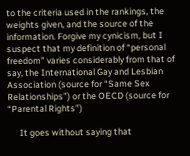to the criteria used in the rankings, the weights given, and the source of the information. Forgive my cynicism, but I suspect that my definition of “personal freedom” varies considerably from that of say, the International Gay and Lesbian Association (source for “Same Sex Relationships”) or the OECD (source for “Parental Rights”)

      It goes without saying that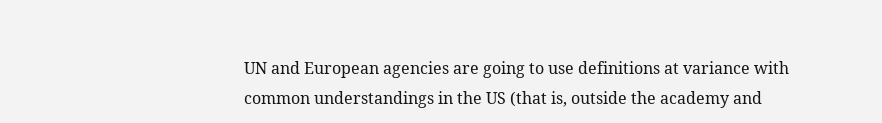UN and European agencies are going to use definitions at variance with common understandings in the US (that is, outside the academy and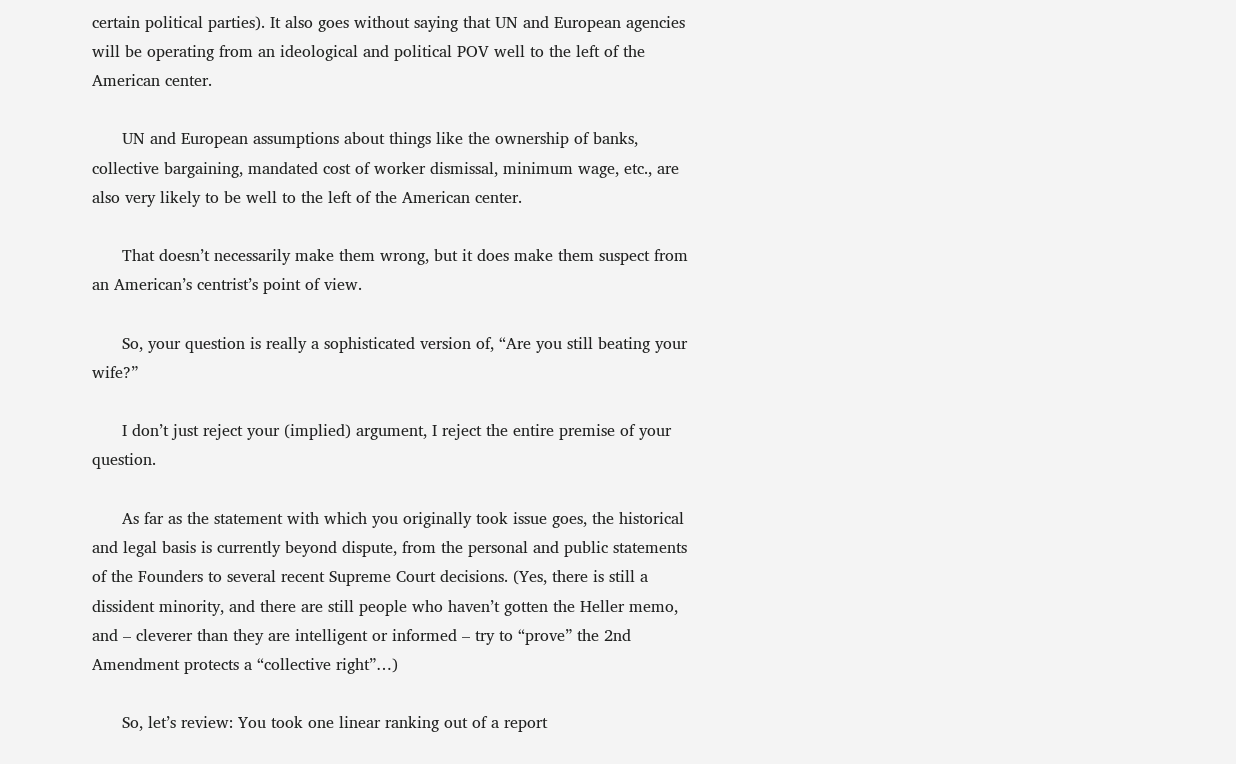certain political parties). It also goes without saying that UN and European agencies will be operating from an ideological and political POV well to the left of the American center.

      UN and European assumptions about things like the ownership of banks, collective bargaining, mandated cost of worker dismissal, minimum wage, etc., are also very likely to be well to the left of the American center.

      That doesn’t necessarily make them wrong, but it does make them suspect from an American’s centrist’s point of view.

      So, your question is really a sophisticated version of, “Are you still beating your wife?”

      I don’t just reject your (implied) argument, I reject the entire premise of your question.

      As far as the statement with which you originally took issue goes, the historical and legal basis is currently beyond dispute, from the personal and public statements of the Founders to several recent Supreme Court decisions. (Yes, there is still a dissident minority, and there are still people who haven’t gotten the Heller memo, and – cleverer than they are intelligent or informed – try to “prove” the 2nd Amendment protects a “collective right”…)

      So, let’s review: You took one linear ranking out of a report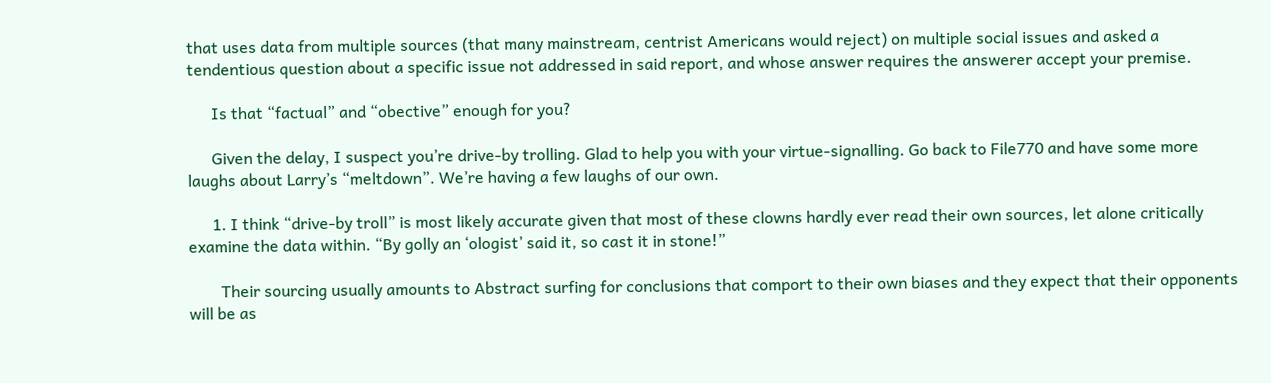that uses data from multiple sources (that many mainstream, centrist Americans would reject) on multiple social issues and asked a tendentious question about a specific issue not addressed in said report, and whose answer requires the answerer accept your premise.

      Is that “factual” and “obective” enough for you?

      Given the delay, I suspect you’re drive-by trolling. Glad to help you with your virtue-signalling. Go back to File770 and have some more laughs about Larry’s “meltdown”. We’re having a few laughs of our own.

      1. I think “drive-by troll” is most likely accurate given that most of these clowns hardly ever read their own sources, let alone critically examine the data within. “By golly an ‘ologist’ said it, so cast it in stone!”

        Their sourcing usually amounts to Abstract surfing for conclusions that comport to their own biases and they expect that their opponents will be as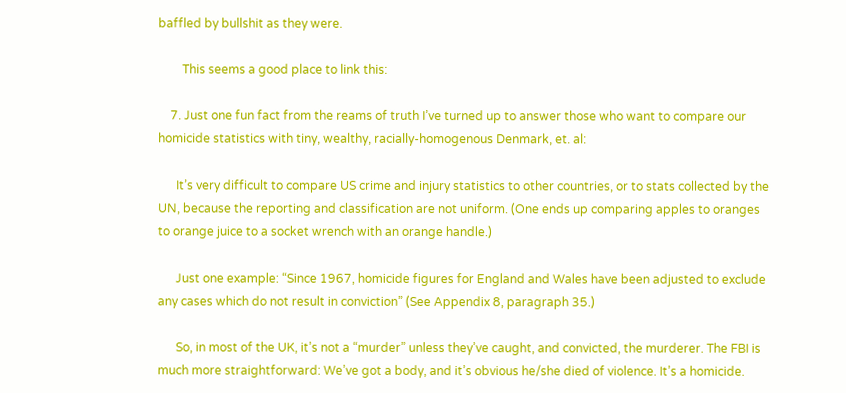baffled by bullshit as they were.

        This seems a good place to link this:

    7. Just one fun fact from the reams of truth I’ve turned up to answer those who want to compare our homicide statistics with tiny, wealthy, racially-homogenous Denmark, et. al:

      It’s very difficult to compare US crime and injury statistics to other countries, or to stats collected by the UN, because the reporting and classification are not uniform. (One ends up comparing apples to oranges to orange juice to a socket wrench with an orange handle.)

      Just one example: “Since 1967, homicide figures for England and Wales have been adjusted to exclude any cases which do not result in conviction” (See Appendix 8, paragraph 35.)

      So, in most of the UK, it’s not a “murder” unless they’ve caught, and convicted, the murderer. The FBI is much more straightforward: We’ve got a body, and it’s obvious he/she died of violence. It’s a homicide.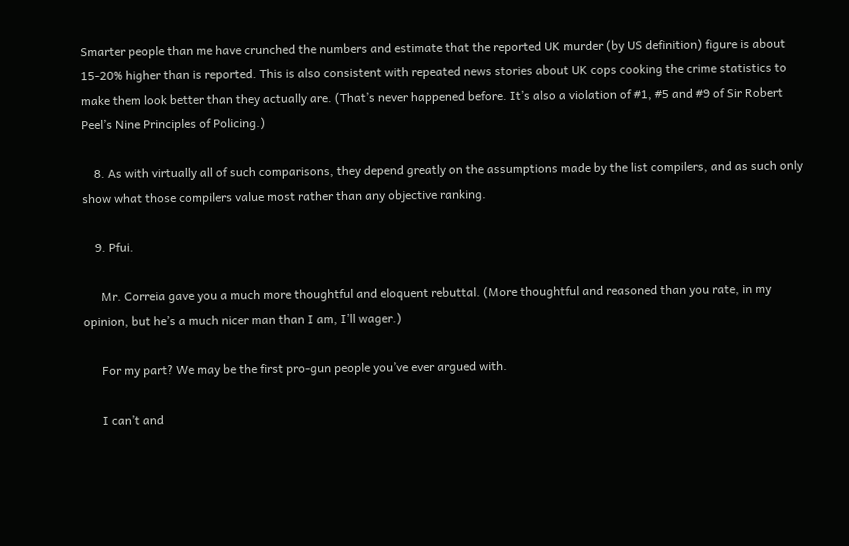Smarter people than me have crunched the numbers and estimate that the reported UK murder (by US definition) figure is about 15-20% higher than is reported. This is also consistent with repeated news stories about UK cops cooking the crime statistics to make them look better than they actually are. (That’s never happened before. It’s also a violation of #1, #5 and #9 of Sir Robert Peel’s Nine Principles of Policing.)

    8. As with virtually all of such comparisons, they depend greatly on the assumptions made by the list compilers, and as such only show what those compilers value most rather than any objective ranking.

    9. Pfui.

      Mr. Correia gave you a much more thoughtful and eloquent rebuttal. (More thoughtful and reasoned than you rate, in my opinion, but he’s a much nicer man than I am, I’ll wager.)

      For my part? We may be the first pro-gun people you’ve ever argued with.

      I can’t and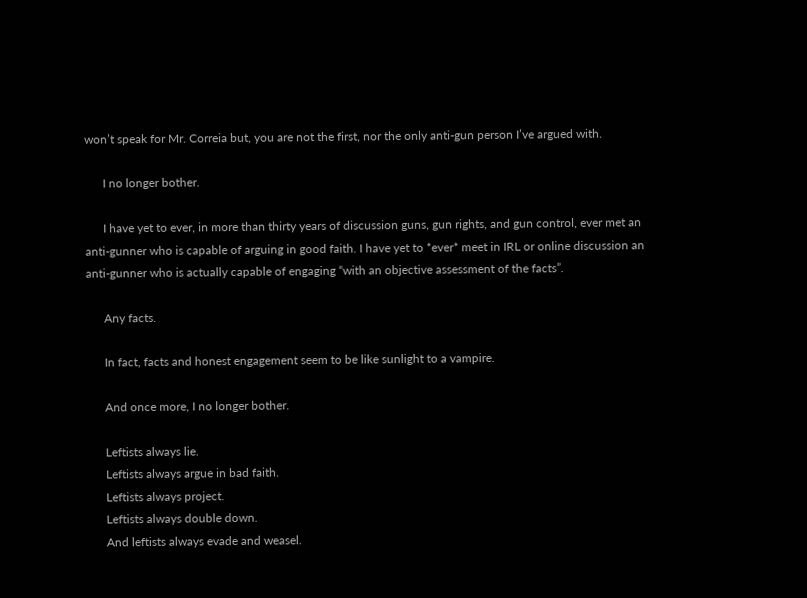won’t speak for Mr. Correia but, you are not the first, nor the only anti-gun person I’ve argued with.

      I no longer bother.

      I have yet to ever, in more than thirty years of discussion guns, gun rights, and gun control, ever met an anti-gunner who is capable of arguing in good faith. I have yet to *ever* meet in IRL or online discussion an anti-gunner who is actually capable of engaging “with an objective assessment of the facts”.

      Any facts.

      In fact, facts and honest engagement seem to be like sunlight to a vampire.

      And once more, I no longer bother.

      Leftists always lie.
      Leftists always argue in bad faith.
      Leftists always project.
      Leftists always double down.
      And leftists always evade and weasel.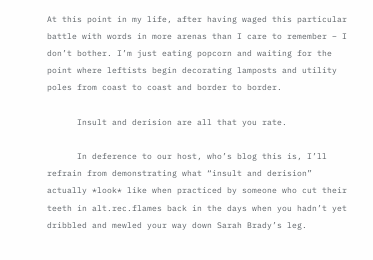At this point in my life, after having waged this particular battle with words in more arenas than I care to remember – I don’t bother. I’m just eating popcorn and waiting for the point where leftists begin decorating lamposts and utility poles from coast to coast and border to border.

      Insult and derision are all that you rate.

      In deference to our host, who’s blog this is, I’ll refrain from demonstrating what “insult and derision” actually *look* like when practiced by someone who cut their teeth in alt.rec.flames back in the days when you hadn’t yet dribbled and mewled your way down Sarah Brady’s leg.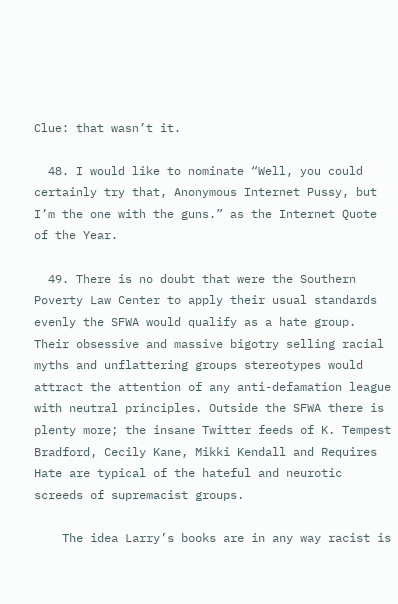Clue: that wasn’t it.

  48. I would like to nominate “Well, you could certainly try that, Anonymous Internet Pussy, but I’m the one with the guns.” as the Internet Quote of the Year.

  49. There is no doubt that were the Southern Poverty Law Center to apply their usual standards evenly the SFWA would qualify as a hate group. Their obsessive and massive bigotry selling racial myths and unflattering groups stereotypes would attract the attention of any anti-defamation league with neutral principles. Outside the SFWA there is plenty more; the insane Twitter feeds of K. Tempest Bradford, Cecily Kane, Mikki Kendall and Requires Hate are typical of the hateful and neurotic screeds of supremacist groups.

    The idea Larry’s books are in any way racist is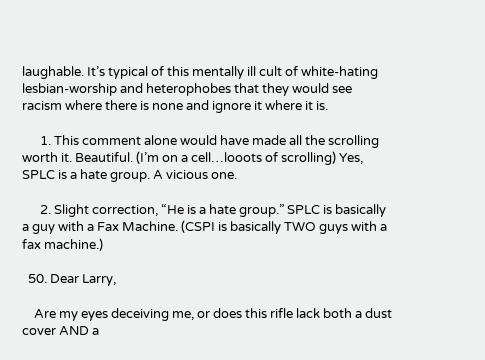laughable. It’s typical of this mentally ill cult of white-hating lesbian-worship and heterophobes that they would see racism where there is none and ignore it where it is.

      1. This comment alone would have made all the scrolling worth it. Beautiful. (I’m on a cell…looots of scrolling) Yes, SPLC is a hate group. A vicious one.

      2. Slight correction, “He is a hate group.” SPLC is basically a guy with a Fax Machine. (CSPI is basically TWO guys with a fax machine.)

  50. Dear Larry,

    Are my eyes deceiving me, or does this rifle lack both a dust cover AND a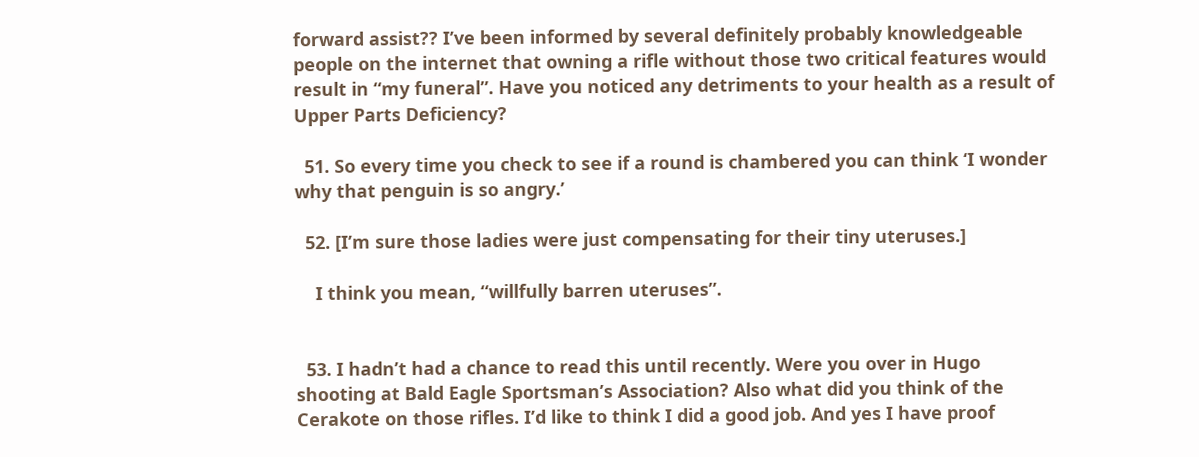forward assist?? I’ve been informed by several definitely probably knowledgeable people on the internet that owning a rifle without those two critical features would result in “my funeral”. Have you noticed any detriments to your health as a result of Upper Parts Deficiency?

  51. So every time you check to see if a round is chambered you can think ‘I wonder why that penguin is so angry.’

  52. [I’m sure those ladies were just compensating for their tiny uteruses.]

    I think you mean, “willfully barren uteruses”.


  53. I hadn’t had a chance to read this until recently. Were you over in Hugo shooting at Bald Eagle Sportsman’s Association? Also what did you think of the Cerakote on those rifles. I’d like to think I did a good job. And yes I have proof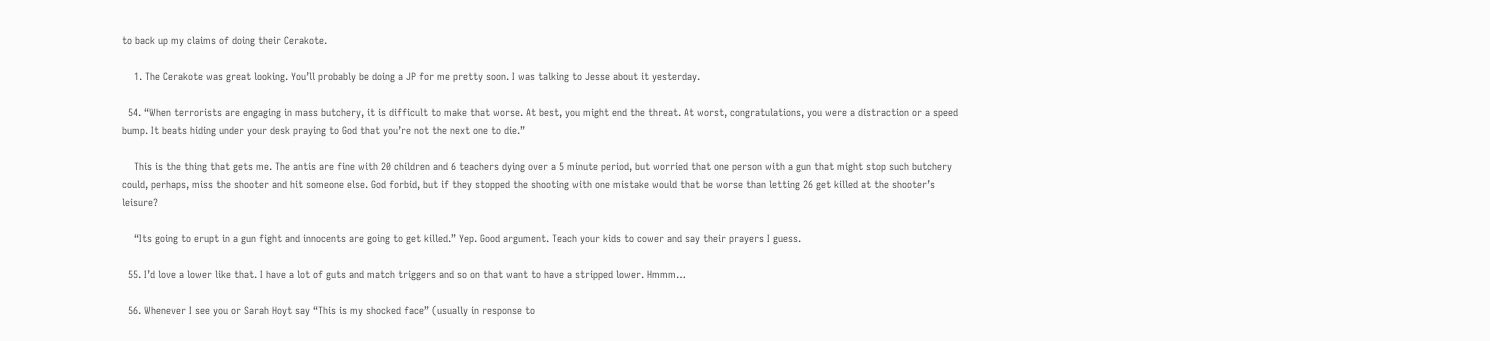to back up my claims of doing their Cerakote.

    1. The Cerakote was great looking. You’ll probably be doing a JP for me pretty soon. I was talking to Jesse about it yesterday.

  54. “When terrorists are engaging in mass butchery, it is difficult to make that worse. At best, you might end the threat. At worst, congratulations, you were a distraction or a speed bump. It beats hiding under your desk praying to God that you’re not the next one to die.”

    This is the thing that gets me. The antis are fine with 20 children and 6 teachers dying over a 5 minute period, but worried that one person with a gun that might stop such butchery could, perhaps, miss the shooter and hit someone else. God forbid, but if they stopped the shooting with one mistake would that be worse than letting 26 get killed at the shooter’s leisure?

    “Its going to erupt in a gun fight and innocents are going to get killed.” Yep. Good argument. Teach your kids to cower and say their prayers I guess.

  55. I’d love a lower like that. I have a lot of guts and match triggers and so on that want to have a stripped lower. Hmmm…

  56. Whenever I see you or Sarah Hoyt say “This is my shocked face” (usually in response to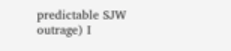predictable SJW outrage) I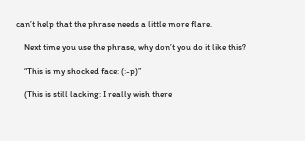can’t help that the phrase needs a little more flare.

    Next time you use the phrase, why don’t you do it like this?

    “This is my shocked face: (:-p)”

    (This is still lacking: I really wish there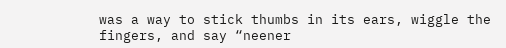was a way to stick thumbs in its ears, wiggle the fingers, and say “neener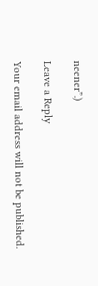neener”.)

Leave a Reply

Your email address will not be published.